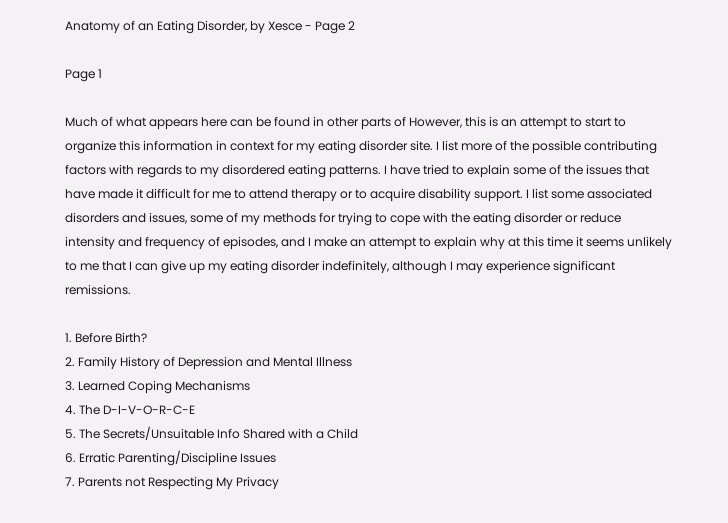Anatomy of an Eating Disorder, by Xesce - Page 2

Page 1

Much of what appears here can be found in other parts of However, this is an attempt to start to organize this information in context for my eating disorder site. I list more of the possible contributing factors with regards to my disordered eating patterns. I have tried to explain some of the issues that have made it difficult for me to attend therapy or to acquire disability support. I list some associated disorders and issues, some of my methods for trying to cope with the eating disorder or reduce intensity and frequency of episodes, and I make an attempt to explain why at this time it seems unlikely to me that I can give up my eating disorder indefinitely, although I may experience significant remissions.

1. Before Birth?
2. Family History of Depression and Mental Illness
3. Learned Coping Mechanisms
4. The D-I-V-O-R-C-E
5. The Secrets/Unsuitable Info Shared with a Child
6. Erratic Parenting/Discipline Issues
7. Parents not Respecting My Privacy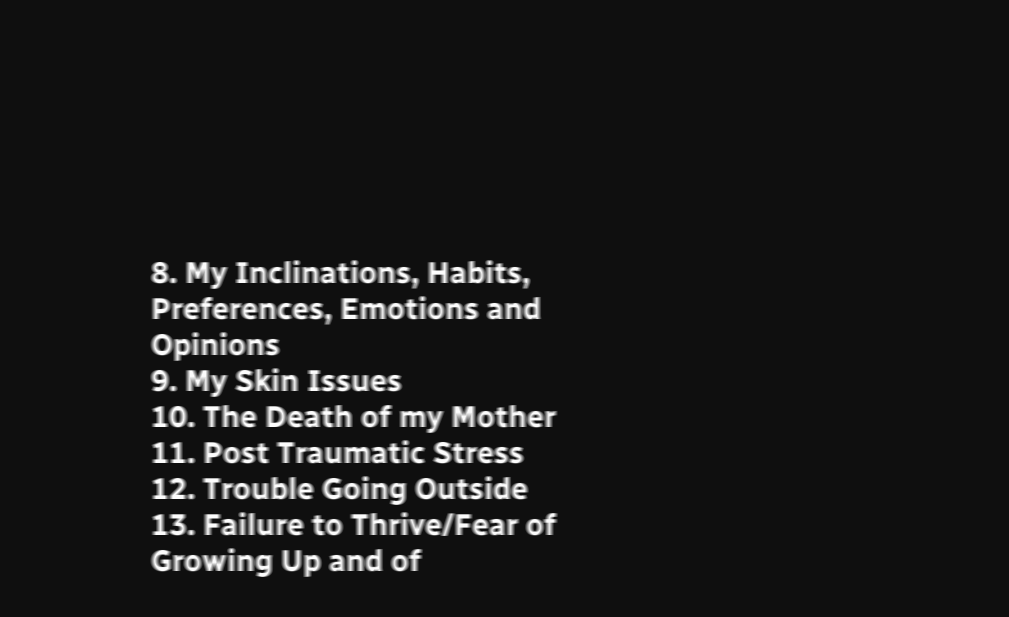8. My Inclinations, Habits, Preferences, Emotions and Opinions
9. My Skin Issues
10. The Death of my Mother
11. Post Traumatic Stress
12. Trouble Going Outside
13. Failure to Thrive/Fear of Growing Up and of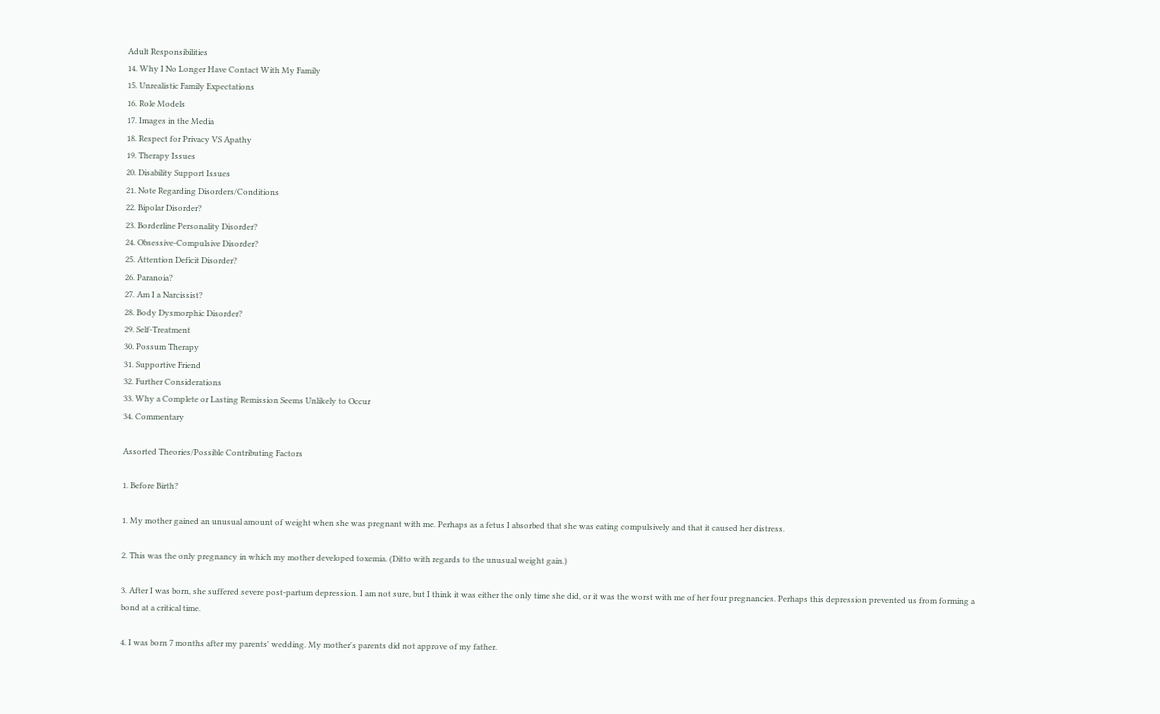Adult Responsibilities
14. Why I No Longer Have Contact With My Family
15. Unrealistic Family Expectations
16. Role Models
17. Images in the Media
18. Respect for Privacy VS Apathy
19. Therapy Issues
20. Disability Support Issues
21. Note Regarding Disorders/Conditions
22. Bipolar Disorder?
23. Borderline Personality Disorder?
24. Obsessive-Compulsive Disorder?
25. Attention Deficit Disorder?
26. Paranoia?
27. Am I a Narcissist?
28. Body Dysmorphic Disorder?
29. Self-Treatment
30. Possum Therapy
31. Supportive Friend
32. Further Considerations
33. Why a Complete or Lasting Remission Seems Unlikely to Occur
34. Commentary

Assorted Theories/Possible Contributing Factors

1. Before Birth?

1. My mother gained an unusual amount of weight when she was pregnant with me. Perhaps as a fetus I absorbed that she was eating compulsively and that it caused her distress.

2. This was the only pregnancy in which my mother developed toxemia. (Ditto with regards to the unusual weight gain.)

3. After I was born, she suffered severe post-partum depression. I am not sure, but I think it was either the only time she did, or it was the worst with me of her four pregnancies. Perhaps this depression prevented us from forming a bond at a critical time.

4. I was born 7 months after my parents' wedding. My mother's parents did not approve of my father.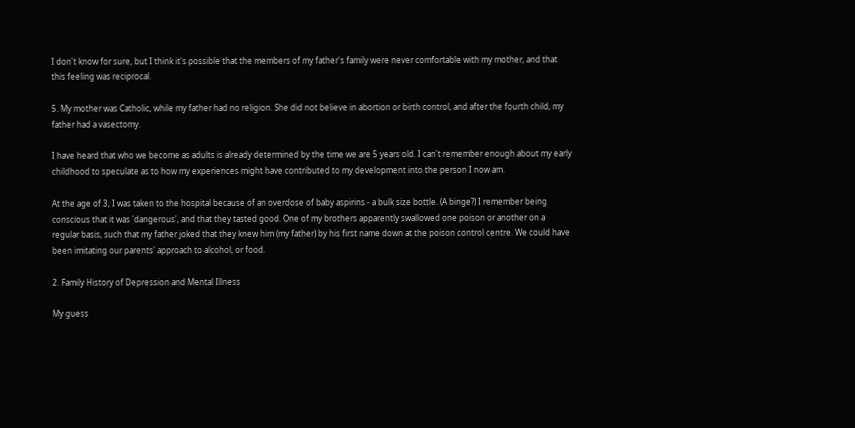I don't know for sure, but I think it's possible that the members of my father's family were never comfortable with my mother, and that this feeling was reciprocal.

5. My mother was Catholic, while my father had no religion. She did not believe in abortion or birth control, and after the fourth child, my father had a vasectomy.

I have heard that who we become as adults is already determined by the time we are 5 years old. I can't remember enough about my early childhood to speculate as to how my experiences might have contributed to my development into the person I now am.

At the age of 3, I was taken to the hospital because of an overdose of baby aspirins - a bulk size bottle. (A binge?) I remember being conscious that it was 'dangerous', and that they tasted good. One of my brothers apparently swallowed one poison or another on a regular basis, such that my father joked that they knew him (my father) by his first name down at the poison control centre. We could have been imitating our parents' approach to alcohol, or food.

2. Family History of Depression and Mental Illness

My guess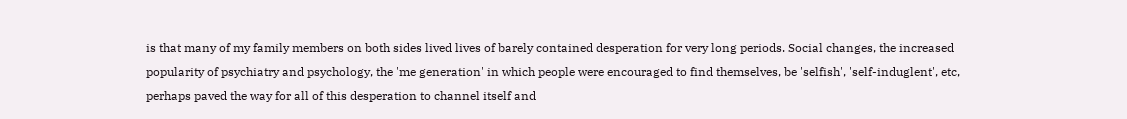is that many of my family members on both sides lived lives of barely contained desperation for very long periods. Social changes, the increased popularity of psychiatry and psychology, the 'me generation' in which people were encouraged to find themselves, be 'selfish', 'self-induglent', etc, perhaps paved the way for all of this desperation to channel itself and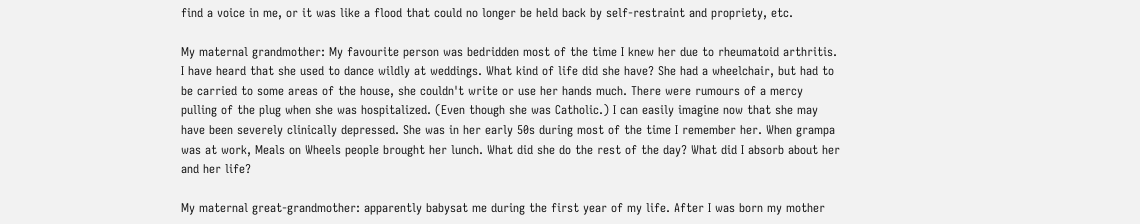find a voice in me, or it was like a flood that could no longer be held back by self-restraint and propriety, etc.

My maternal grandmother: My favourite person was bedridden most of the time I knew her due to rheumatoid arthritis. I have heard that she used to dance wildly at weddings. What kind of life did she have? She had a wheelchair, but had to be carried to some areas of the house, she couldn't write or use her hands much. There were rumours of a mercy pulling of the plug when she was hospitalized. (Even though she was Catholic.) I can easily imagine now that she may have been severely clinically depressed. She was in her early 50s during most of the time I remember her. When grampa was at work, Meals on Wheels people brought her lunch. What did she do the rest of the day? What did I absorb about her and her life?

My maternal great-grandmother: apparently babysat me during the first year of my life. After I was born my mother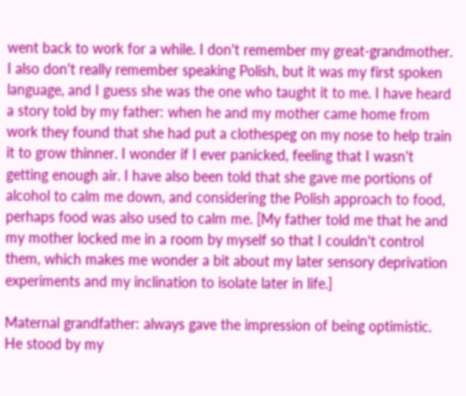went back to work for a while. I don't remember my great-grandmother. I also don't really remember speaking Polish, but it was my first spoken language, and I guess she was the one who taught it to me. I have heard a story told by my father: when he and my mother came home from work they found that she had put a clothespeg on my nose to help train it to grow thinner. I wonder if I ever panicked, feeling that I wasn't getting enough air. I have also been told that she gave me portions of alcohol to calm me down, and considering the Polish approach to food, perhaps food was also used to calm me. [My father told me that he and my mother locked me in a room by myself so that I couldn't control them, which makes me wonder a bit about my later sensory deprivation experiments and my inclination to isolate later in life.]

Maternal grandfather: always gave the impression of being optimistic. He stood by my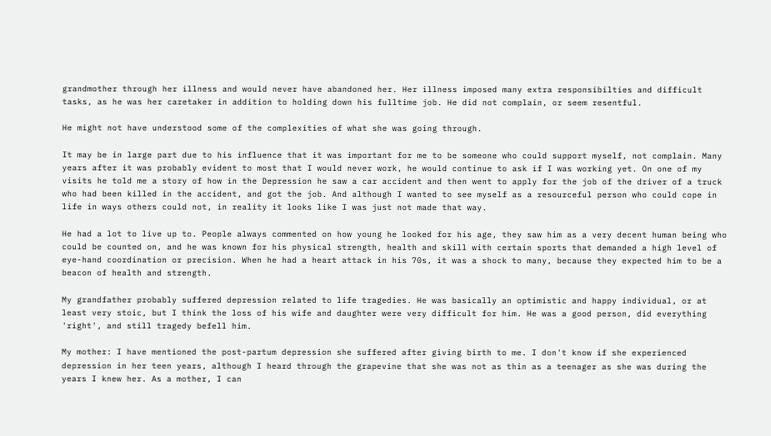grandmother through her illness and would never have abandoned her. Her illness imposed many extra responsibilties and difficult tasks, as he was her caretaker in addition to holding down his fulltime job. He did not complain, or seem resentful.

He might not have understood some of the complexities of what she was going through.

It may be in large part due to his influence that it was important for me to be someone who could support myself, not complain. Many years after it was probably evident to most that I would never work, he would continue to ask if I was working yet. On one of my visits he told me a story of how in the Depression he saw a car accident and then went to apply for the job of the driver of a truck who had been killed in the accident, and got the job. And although I wanted to see myself as a resourceful person who could cope in life in ways others could not, in reality it looks like I was just not made that way.

He had a lot to live up to. People always commented on how young he looked for his age, they saw him as a very decent human being who could be counted on, and he was known for his physical strength, health and skill with certain sports that demanded a high level of eye-hand coordination or precision. When he had a heart attack in his 70s, it was a shock to many, because they expected him to be a beacon of health and strength.

My grandfather probably suffered depression related to life tragedies. He was basically an optimistic and happy individual, or at least very stoic, but I think the loss of his wife and daughter were very difficult for him. He was a good person, did everything 'right', and still tragedy befell him.

My mother: I have mentioned the post-partum depression she suffered after giving birth to me. I don't know if she experienced depression in her teen years, although I heard through the grapevine that she was not as thin as a teenager as she was during the years I knew her. As a mother, I can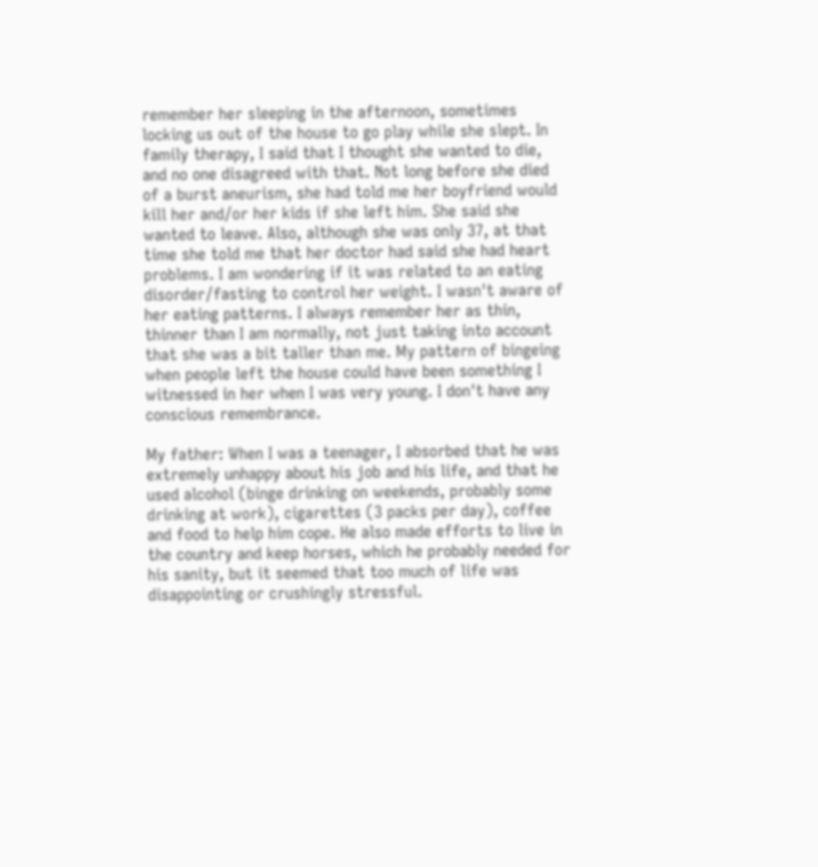remember her sleeping in the afternoon, sometimes locking us out of the house to go play while she slept. In family therapy, I said that I thought she wanted to die, and no one disagreed with that. Not long before she died of a burst aneurism, she had told me her boyfriend would kill her and/or her kids if she left him. She said she wanted to leave. Also, although she was only 37, at that time she told me that her doctor had said she had heart problems. I am wondering if it was related to an eating disorder/fasting to control her weight. I wasn't aware of her eating patterns. I always remember her as thin, thinner than I am normally, not just taking into account that she was a bit taller than me. My pattern of bingeing when people left the house could have been something I witnessed in her when I was very young. I don't have any conscious remembrance.

My father: When I was a teenager, I absorbed that he was extremely unhappy about his job and his life, and that he used alcohol (binge drinking on weekends, probably some drinking at work), cigarettes (3 packs per day), coffee and food to help him cope. He also made efforts to live in the country and keep horses, which he probably needed for his sanity, but it seemed that too much of life was disappointing or crushingly stressful.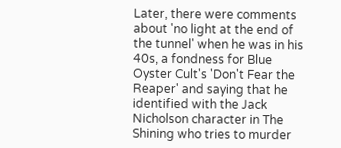Later, there were comments about 'no light at the end of the tunnel' when he was in his 40s, a fondness for Blue Oyster Cult's 'Don't Fear the Reaper' and saying that he identified with the Jack Nicholson character in The Shining who tries to murder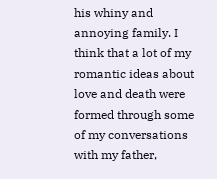his whiny and annoying family. I think that a lot of my romantic ideas about love and death were formed through some of my conversations with my father,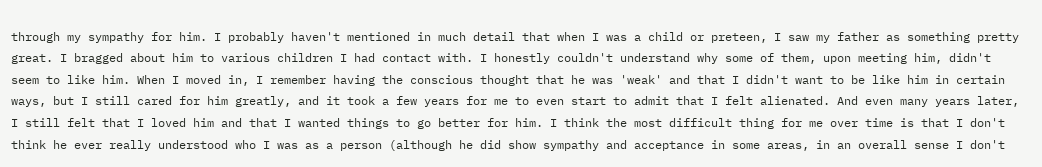through my sympathy for him. I probably haven't mentioned in much detail that when I was a child or preteen, I saw my father as something pretty great. I bragged about him to various children I had contact with. I honestly couldn't understand why some of them, upon meeting him, didn't seem to like him. When I moved in, I remember having the conscious thought that he was 'weak' and that I didn't want to be like him in certain ways, but I still cared for him greatly, and it took a few years for me to even start to admit that I felt alienated. And even many years later, I still felt that I loved him and that I wanted things to go better for him. I think the most difficult thing for me over time is that I don't think he ever really understood who I was as a person (although he did show sympathy and acceptance in some areas, in an overall sense I don't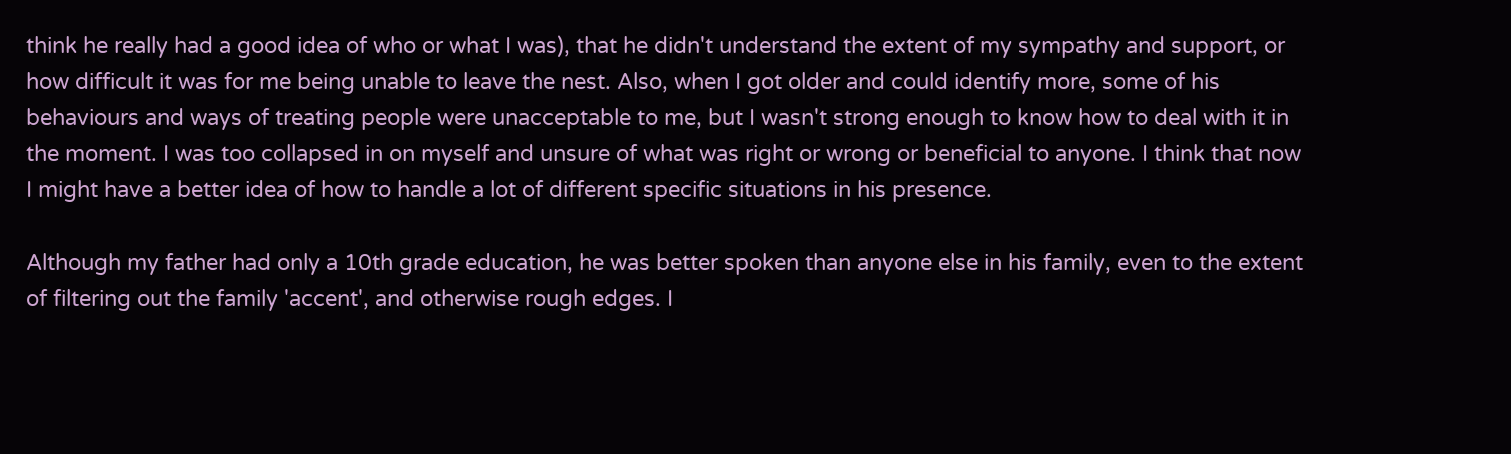think he really had a good idea of who or what I was), that he didn't understand the extent of my sympathy and support, or how difficult it was for me being unable to leave the nest. Also, when I got older and could identify more, some of his behaviours and ways of treating people were unacceptable to me, but I wasn't strong enough to know how to deal with it in the moment. I was too collapsed in on myself and unsure of what was right or wrong or beneficial to anyone. I think that now I might have a better idea of how to handle a lot of different specific situations in his presence.

Although my father had only a 10th grade education, he was better spoken than anyone else in his family, even to the extent of filtering out the family 'accent', and otherwise rough edges. I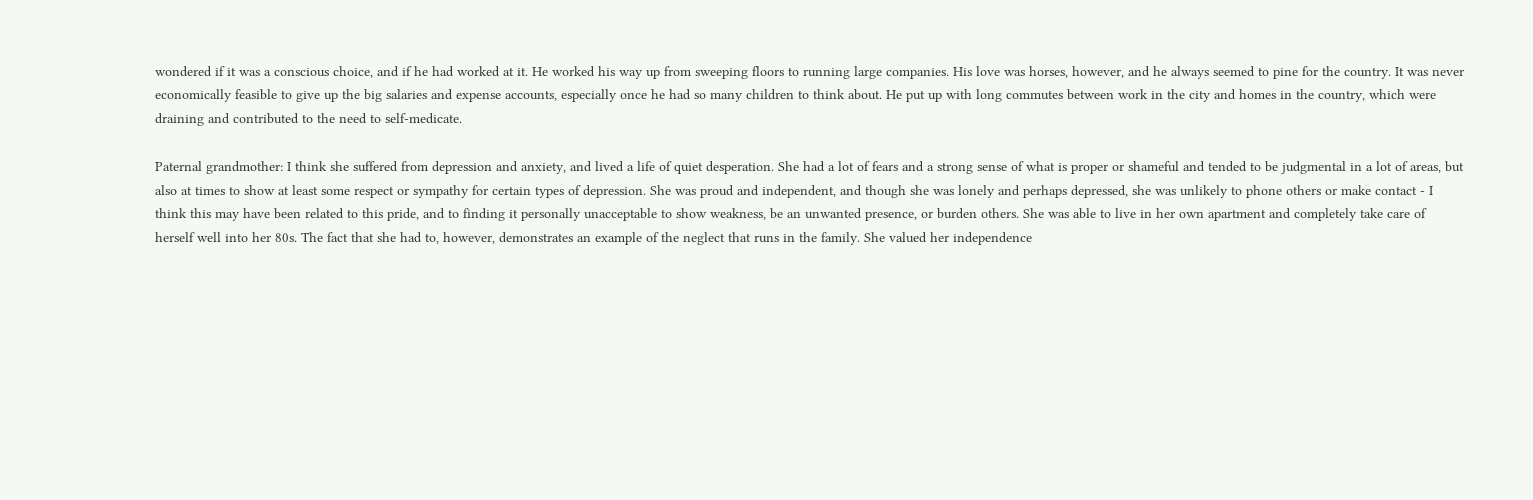wondered if it was a conscious choice, and if he had worked at it. He worked his way up from sweeping floors to running large companies. His love was horses, however, and he always seemed to pine for the country. It was never economically feasible to give up the big salaries and expense accounts, especially once he had so many children to think about. He put up with long commutes between work in the city and homes in the country, which were draining and contributed to the need to self-medicate.

Paternal grandmother: I think she suffered from depression and anxiety, and lived a life of quiet desperation. She had a lot of fears and a strong sense of what is proper or shameful and tended to be judgmental in a lot of areas, but also at times to show at least some respect or sympathy for certain types of depression. She was proud and independent, and though she was lonely and perhaps depressed, she was unlikely to phone others or make contact - I think this may have been related to this pride, and to finding it personally unacceptable to show weakness, be an unwanted presence, or burden others. She was able to live in her own apartment and completely take care of herself well into her 80s. The fact that she had to, however, demonstrates an example of the neglect that runs in the family. She valued her independence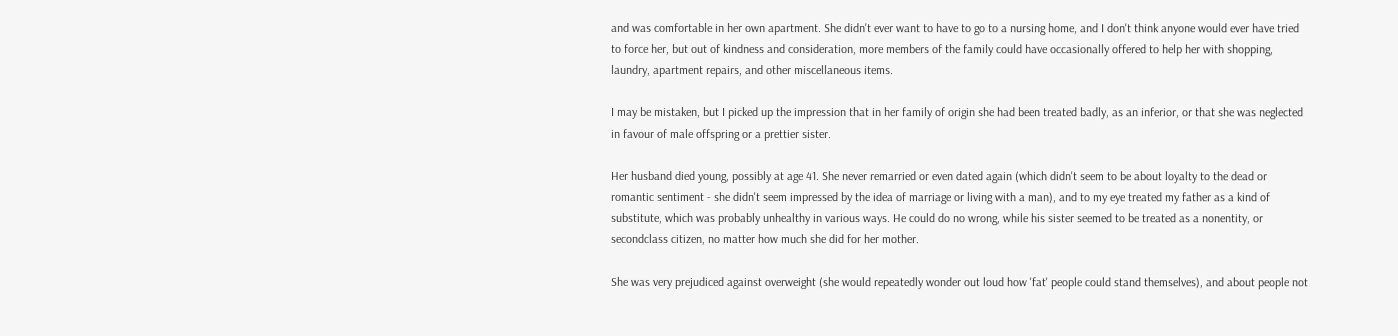and was comfortable in her own apartment. She didn't ever want to have to go to a nursing home, and I don't think anyone would ever have tried to force her, but out of kindness and consideration, more members of the family could have occasionally offered to help her with shopping, laundry, apartment repairs, and other miscellaneous items.

I may be mistaken, but I picked up the impression that in her family of origin she had been treated badly, as an inferior, or that she was neglected in favour of male offspring or a prettier sister.

Her husband died young, possibly at age 41. She never remarried or even dated again (which didn't seem to be about loyalty to the dead or romantic sentiment - she didn't seem impressed by the idea of marriage or living with a man), and to my eye treated my father as a kind of substitute, which was probably unhealthy in various ways. He could do no wrong, while his sister seemed to be treated as a nonentity, or secondclass citizen, no matter how much she did for her mother.

She was very prejudiced against overweight (she would repeatedly wonder out loud how 'fat' people could stand themselves), and about people not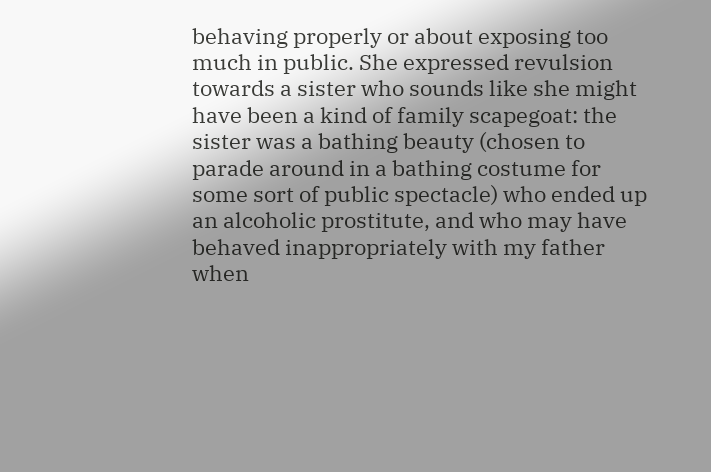behaving properly or about exposing too much in public. She expressed revulsion towards a sister who sounds like she might have been a kind of family scapegoat: the sister was a bathing beauty (chosen to parade around in a bathing costume for some sort of public spectacle) who ended up an alcoholic prostitute, and who may have behaved inappropriately with my father when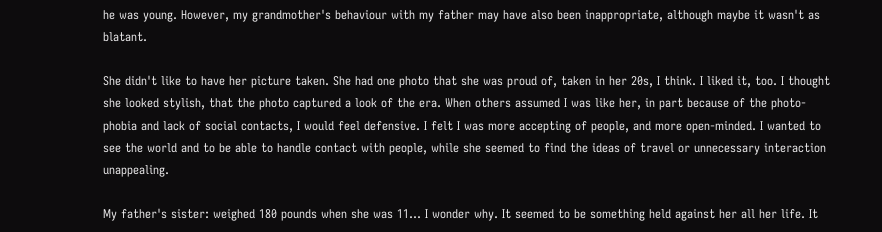he was young. However, my grandmother's behaviour with my father may have also been inappropriate, although maybe it wasn't as blatant.

She didn't like to have her picture taken. She had one photo that she was proud of, taken in her 20s, I think. I liked it, too. I thought she looked stylish, that the photo captured a look of the era. When others assumed I was like her, in part because of the photo-phobia and lack of social contacts, I would feel defensive. I felt I was more accepting of people, and more open-minded. I wanted to see the world and to be able to handle contact with people, while she seemed to find the ideas of travel or unnecessary interaction unappealing.

My father's sister: weighed 180 pounds when she was 11... I wonder why. It seemed to be something held against her all her life. It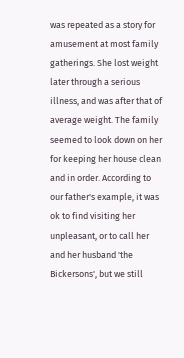was repeated as a story for amusement at most family gatherings. She lost weight later through a serious illness, and was after that of average weight. The family seemed to look down on her for keeping her house clean and in order. According to our father's example, it was ok to find visiting her unpleasant, or to call her and her husband 'the Bickersons', but we still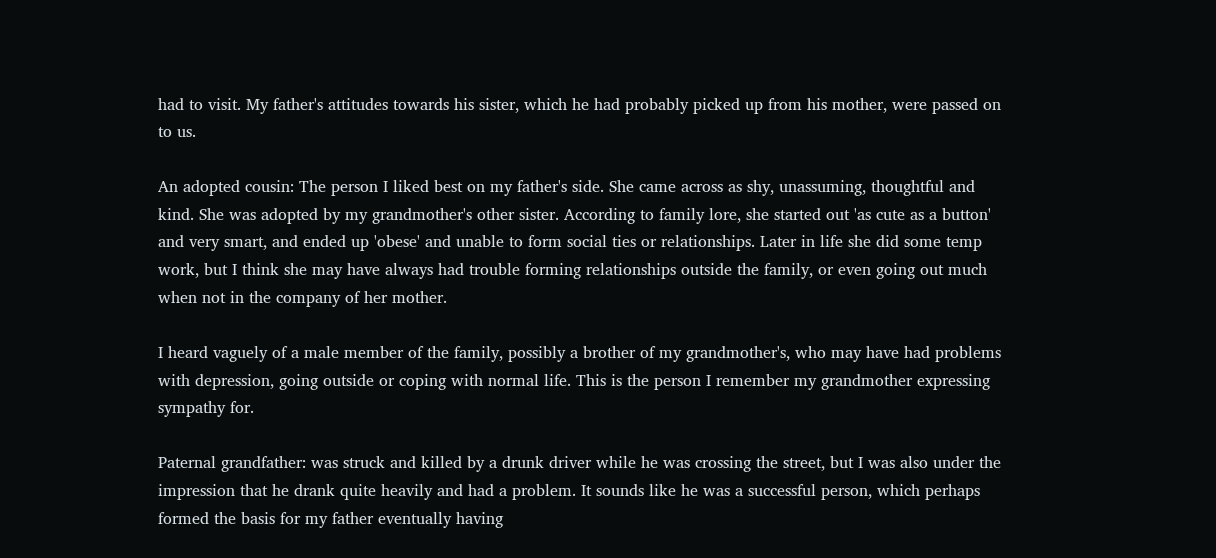had to visit. My father's attitudes towards his sister, which he had probably picked up from his mother, were passed on to us.

An adopted cousin: The person I liked best on my father's side. She came across as shy, unassuming, thoughtful and kind. She was adopted by my grandmother's other sister. According to family lore, she started out 'as cute as a button' and very smart, and ended up 'obese' and unable to form social ties or relationships. Later in life she did some temp work, but I think she may have always had trouble forming relationships outside the family, or even going out much when not in the company of her mother.

I heard vaguely of a male member of the family, possibly a brother of my grandmother's, who may have had problems with depression, going outside or coping with normal life. This is the person I remember my grandmother expressing sympathy for.

Paternal grandfather: was struck and killed by a drunk driver while he was crossing the street, but I was also under the impression that he drank quite heavily and had a problem. It sounds like he was a successful person, which perhaps formed the basis for my father eventually having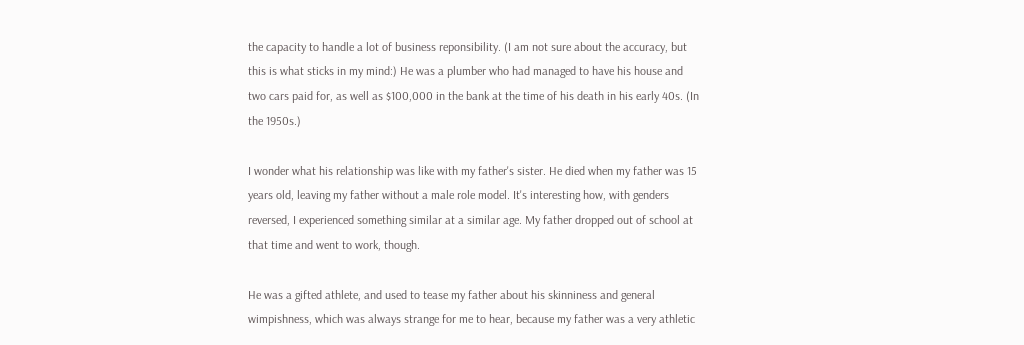the capacity to handle a lot of business reponsibility. (I am not sure about the accuracy, but this is what sticks in my mind:) He was a plumber who had managed to have his house and two cars paid for, as well as $100,000 in the bank at the time of his death in his early 40s. (In the 1950s.)

I wonder what his relationship was like with my father's sister. He died when my father was 15 years old, leaving my father without a male role model. It's interesting how, with genders reversed, I experienced something similar at a similar age. My father dropped out of school at that time and went to work, though.

He was a gifted athlete, and used to tease my father about his skinniness and general wimpishness, which was always strange for me to hear, because my father was a very athletic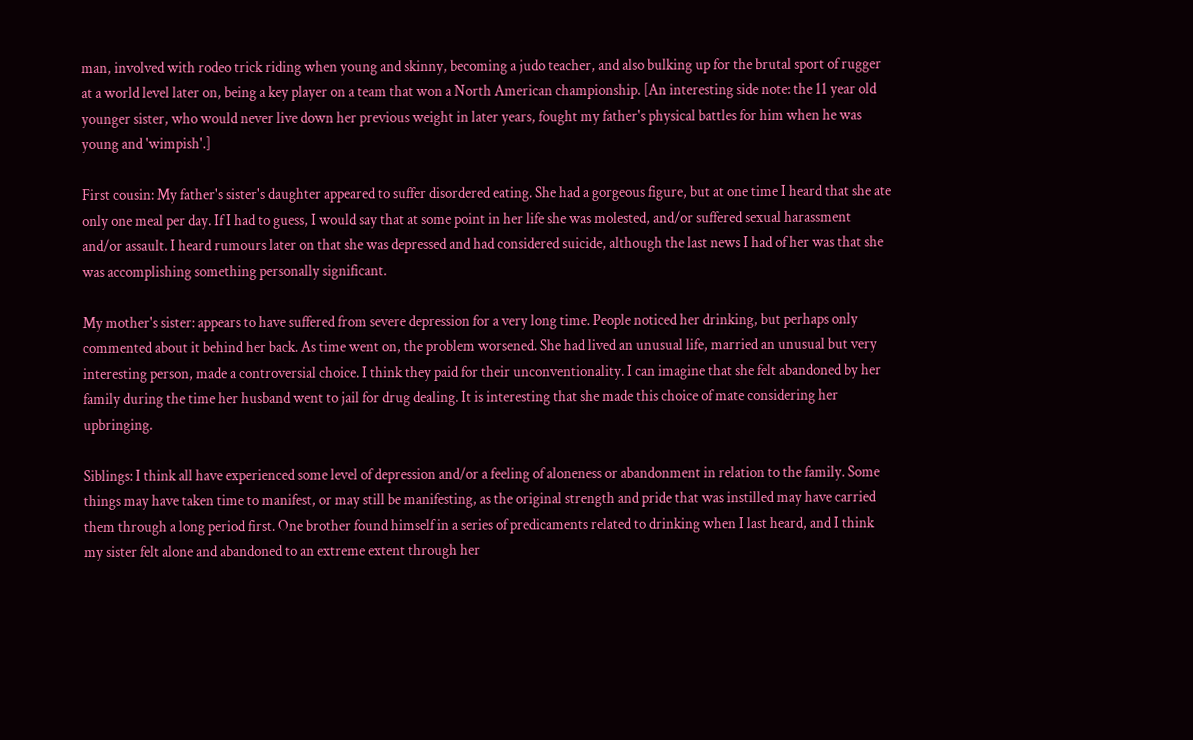man, involved with rodeo trick riding when young and skinny, becoming a judo teacher, and also bulking up for the brutal sport of rugger at a world level later on, being a key player on a team that won a North American championship. [An interesting side note: the 11 year old younger sister, who would never live down her previous weight in later years, fought my father's physical battles for him when he was young and 'wimpish'.]

First cousin: My father's sister's daughter appeared to suffer disordered eating. She had a gorgeous figure, but at one time I heard that she ate only one meal per day. If I had to guess, I would say that at some point in her life she was molested, and/or suffered sexual harassment and/or assault. I heard rumours later on that she was depressed and had considered suicide, although the last news I had of her was that she was accomplishing something personally significant.

My mother's sister: appears to have suffered from severe depression for a very long time. People noticed her drinking, but perhaps only commented about it behind her back. As time went on, the problem worsened. She had lived an unusual life, married an unusual but very interesting person, made a controversial choice. I think they paid for their unconventionality. I can imagine that she felt abandoned by her family during the time her husband went to jail for drug dealing. It is interesting that she made this choice of mate considering her upbringing.

Siblings: I think all have experienced some level of depression and/or a feeling of aloneness or abandonment in relation to the family. Some things may have taken time to manifest, or may still be manifesting, as the original strength and pride that was instilled may have carried them through a long period first. One brother found himself in a series of predicaments related to drinking when I last heard, and I think my sister felt alone and abandoned to an extreme extent through her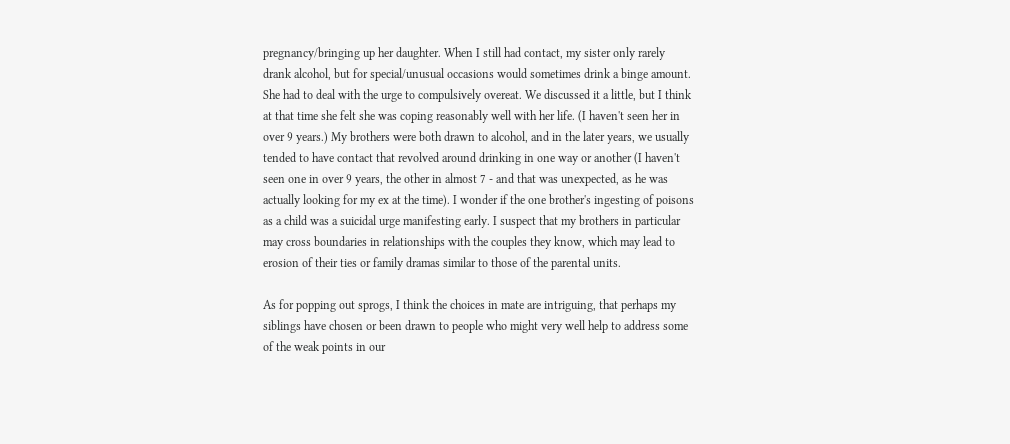pregnancy/bringing up her daughter. When I still had contact, my sister only rarely drank alcohol, but for special/unusual occasions would sometimes drink a binge amount. She had to deal with the urge to compulsively overeat. We discussed it a little, but I think at that time she felt she was coping reasonably well with her life. (I haven't seen her in over 9 years.) My brothers were both drawn to alcohol, and in the later years, we usually tended to have contact that revolved around drinking in one way or another (I haven't seen one in over 9 years, the other in almost 7 - and that was unexpected, as he was actually looking for my ex at the time). I wonder if the one brother's ingesting of poisons as a child was a suicidal urge manifesting early. I suspect that my brothers in particular may cross boundaries in relationships with the couples they know, which may lead to erosion of their ties or family dramas similar to those of the parental units.

As for popping out sprogs, I think the choices in mate are intriguing, that perhaps my siblings have chosen or been drawn to people who might very well help to address some of the weak points in our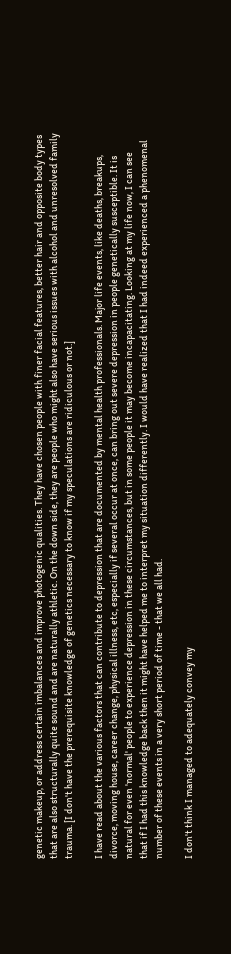genetic makeup, or address certain imbalances and improve photogenic qualities. They have chosen people with finer facial features, better hair and opposite body types that are also structurally quite sound and are naturally athletic. On the down side, they are people who might also have serious issues with alcohol and unresolved family trauma. [I don't have the prerequisite knowledge of genetics necessary to know if my speculations are ridiculous or not.]

I have read about the various factors that can contribute to depression that are documented by mental health professionals. Major life events, like deaths, breakups, divorce, moving house, career change, physical illness, etc, especially if several occur at once, can bring out severe depression in people genetically susceptible. It is natural for even 'normal' people to experience depression in these circumstances, but in some people it may become incapacitating. Looking at my life now, I can see that if I had this knowledge back then it might have helped me to interpret my situation differently. I would have realized that I had indeed experienced a phenomenal number of these events in a very short period of time - that we all had.

I don't think I managed to adequately convey my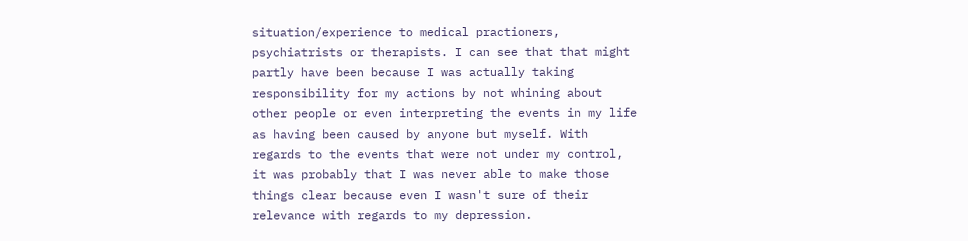situation/experience to medical practioners, psychiatrists or therapists. I can see that that might partly have been because I was actually taking responsibility for my actions by not whining about other people or even interpreting the events in my life as having been caused by anyone but myself. With regards to the events that were not under my control, it was probably that I was never able to make those things clear because even I wasn't sure of their relevance with regards to my depression.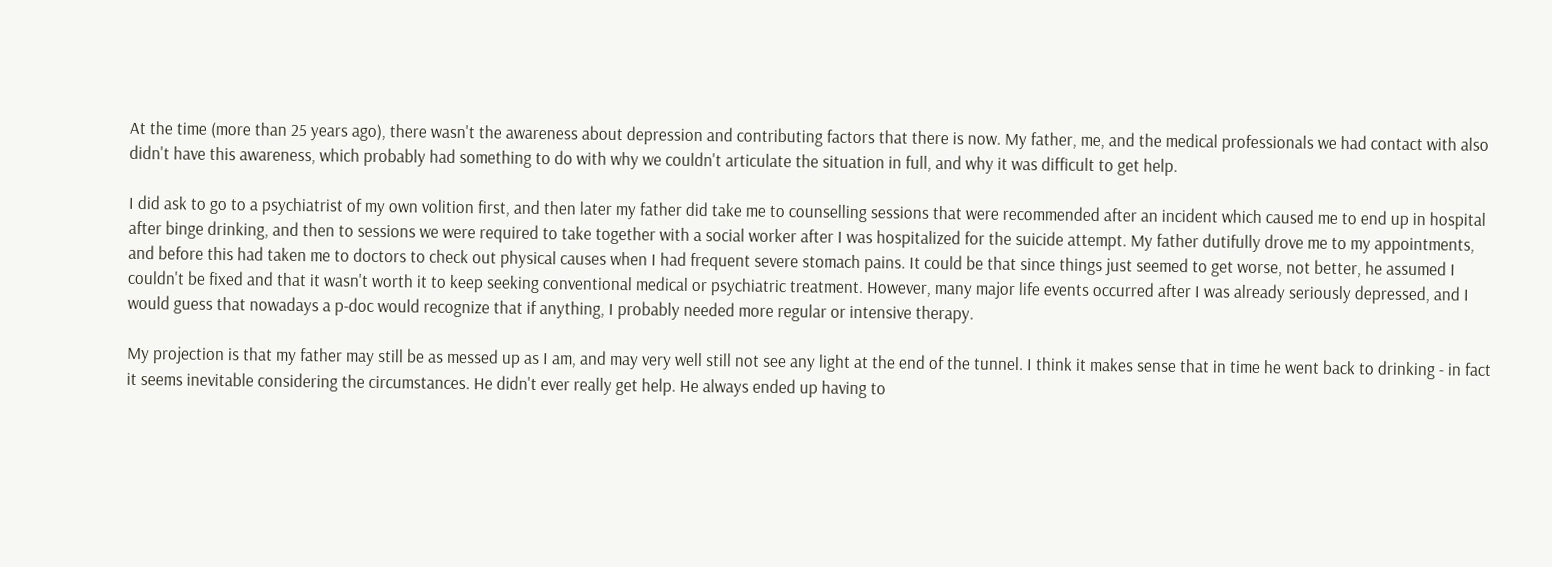At the time (more than 25 years ago), there wasn't the awareness about depression and contributing factors that there is now. My father, me, and the medical professionals we had contact with also didn't have this awareness, which probably had something to do with why we couldn't articulate the situation in full, and why it was difficult to get help.

I did ask to go to a psychiatrist of my own volition first, and then later my father did take me to counselling sessions that were recommended after an incident which caused me to end up in hospital after binge drinking, and then to sessions we were required to take together with a social worker after I was hospitalized for the suicide attempt. My father dutifully drove me to my appointments, and before this had taken me to doctors to check out physical causes when I had frequent severe stomach pains. It could be that since things just seemed to get worse, not better, he assumed I couldn't be fixed and that it wasn't worth it to keep seeking conventional medical or psychiatric treatment. However, many major life events occurred after I was already seriously depressed, and I would guess that nowadays a p-doc would recognize that if anything, I probably needed more regular or intensive therapy.

My projection is that my father may still be as messed up as I am, and may very well still not see any light at the end of the tunnel. I think it makes sense that in time he went back to drinking - in fact it seems inevitable considering the circumstances. He didn't ever really get help. He always ended up having to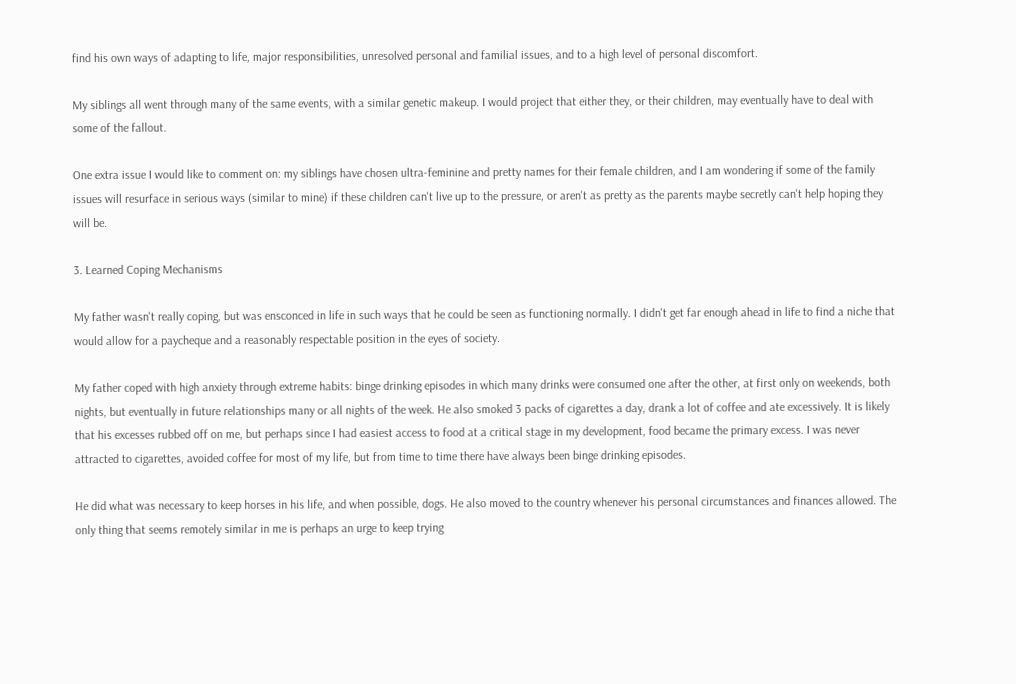find his own ways of adapting to life, major responsibilities, unresolved personal and familial issues, and to a high level of personal discomfort.

My siblings all went through many of the same events, with a similar genetic makeup. I would project that either they, or their children, may eventually have to deal with some of the fallout.

One extra issue I would like to comment on: my siblings have chosen ultra-feminine and pretty names for their female children, and I am wondering if some of the family issues will resurface in serious ways (similar to mine) if these children can't live up to the pressure, or aren't as pretty as the parents maybe secretly can't help hoping they will be.

3. Learned Coping Mechanisms

My father wasn't really coping, but was ensconced in life in such ways that he could be seen as functioning normally. I didn't get far enough ahead in life to find a niche that would allow for a paycheque and a reasonably respectable position in the eyes of society.

My father coped with high anxiety through extreme habits: binge drinking episodes in which many drinks were consumed one after the other, at first only on weekends, both nights, but eventually in future relationships many or all nights of the week. He also smoked 3 packs of cigarettes a day, drank a lot of coffee and ate excessively. It is likely that his excesses rubbed off on me, but perhaps since I had easiest access to food at a critical stage in my development, food became the primary excess. I was never attracted to cigarettes, avoided coffee for most of my life, but from time to time there have always been binge drinking episodes.

He did what was necessary to keep horses in his life, and when possible, dogs. He also moved to the country whenever his personal circumstances and finances allowed. The only thing that seems remotely similar in me is perhaps an urge to keep trying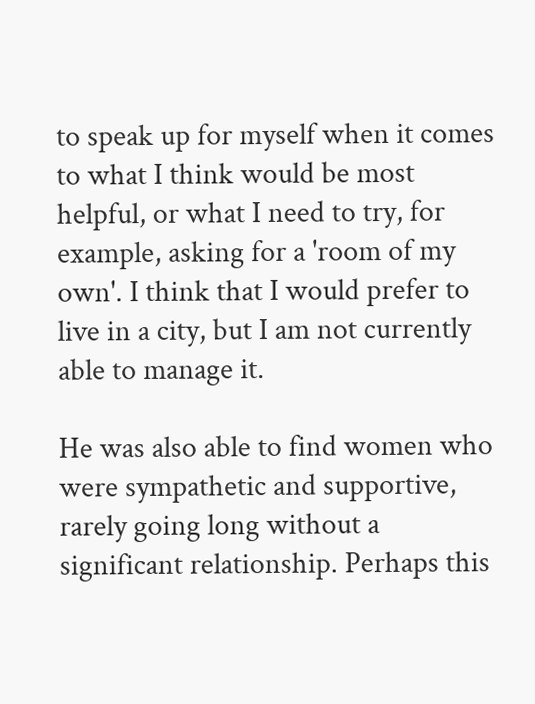to speak up for myself when it comes to what I think would be most helpful, or what I need to try, for example, asking for a 'room of my own'. I think that I would prefer to live in a city, but I am not currently able to manage it.

He was also able to find women who were sympathetic and supportive, rarely going long without a significant relationship. Perhaps this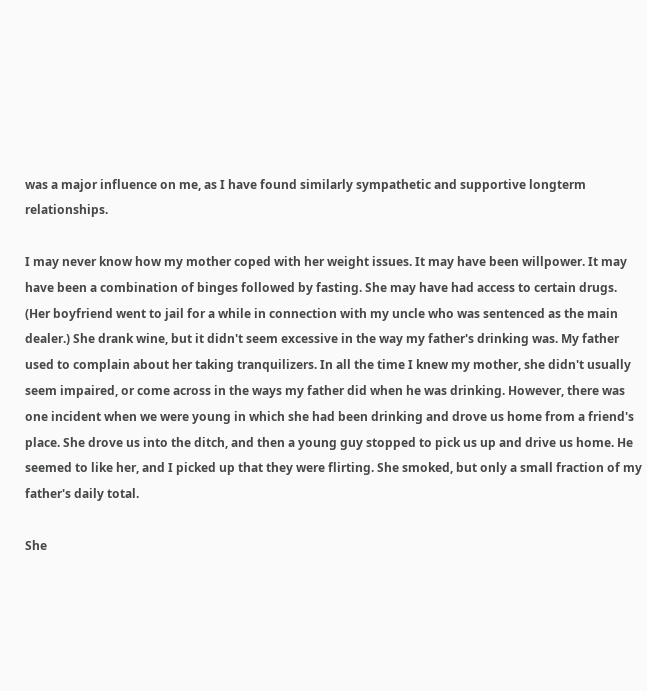was a major influence on me, as I have found similarly sympathetic and supportive longterm relationships.

I may never know how my mother coped with her weight issues. It may have been willpower. It may have been a combination of binges followed by fasting. She may have had access to certain drugs. (Her boyfriend went to jail for a while in connection with my uncle who was sentenced as the main dealer.) She drank wine, but it didn't seem excessive in the way my father's drinking was. My father used to complain about her taking tranquilizers. In all the time I knew my mother, she didn't usually seem impaired, or come across in the ways my father did when he was drinking. However, there was one incident when we were young in which she had been drinking and drove us home from a friend's place. She drove us into the ditch, and then a young guy stopped to pick us up and drive us home. He seemed to like her, and I picked up that they were flirting. She smoked, but only a small fraction of my father's daily total.

She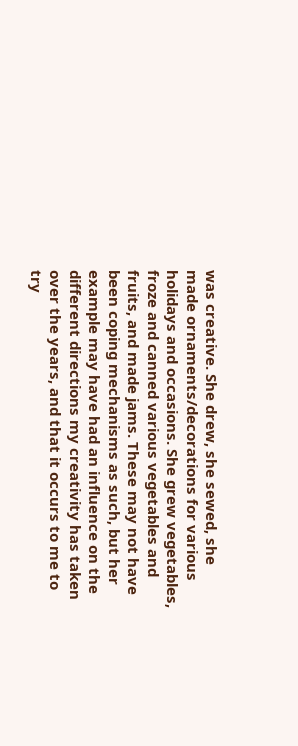was creative. She drew, she sewed, she made ornaments/decorations for various holidays and occasions. She grew vegetables, froze and canned various vegetables and fruits, and made jams. These may not have been coping mechanisms as such, but her example may have had an influence on the different directions my creativity has taken over the years, and that it occurs to me to try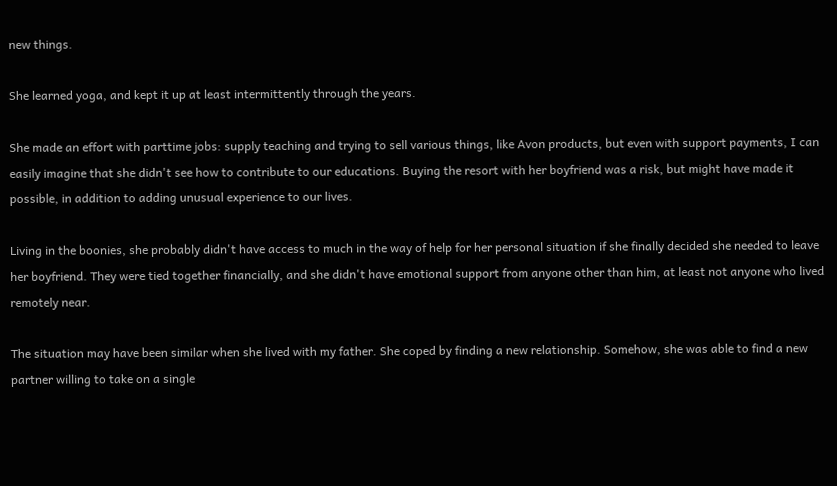new things.

She learned yoga, and kept it up at least intermittently through the years.

She made an effort with parttime jobs: supply teaching and trying to sell various things, like Avon products, but even with support payments, I can easily imagine that she didn't see how to contribute to our educations. Buying the resort with her boyfriend was a risk, but might have made it possible, in addition to adding unusual experience to our lives.

Living in the boonies, she probably didn't have access to much in the way of help for her personal situation if she finally decided she needed to leave her boyfriend. They were tied together financially, and she didn't have emotional support from anyone other than him, at least not anyone who lived remotely near.

The situation may have been similar when she lived with my father. She coped by finding a new relationship. Somehow, she was able to find a new partner willing to take on a single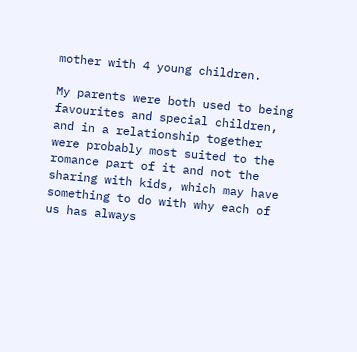mother with 4 young children.

My parents were both used to being favourites and special children, and in a relationship together were probably most suited to the romance part of it and not the sharing with kids, which may have something to do with why each of us has always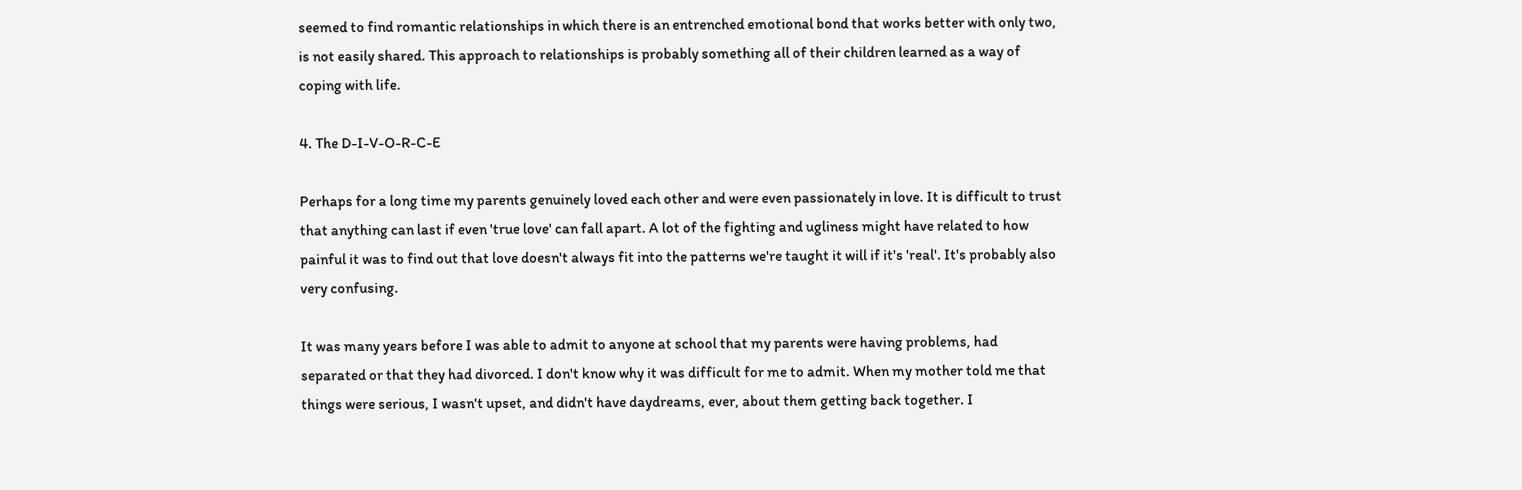seemed to find romantic relationships in which there is an entrenched emotional bond that works better with only two, is not easily shared. This approach to relationships is probably something all of their children learned as a way of coping with life.

4. The D-I-V-O-R-C-E

Perhaps for a long time my parents genuinely loved each other and were even passionately in love. It is difficult to trust that anything can last if even 'true love' can fall apart. A lot of the fighting and ugliness might have related to how painful it was to find out that love doesn't always fit into the patterns we're taught it will if it's 'real'. It's probably also very confusing.

It was many years before I was able to admit to anyone at school that my parents were having problems, had separated or that they had divorced. I don't know why it was difficult for me to admit. When my mother told me that things were serious, I wasn't upset, and didn't have daydreams, ever, about them getting back together. I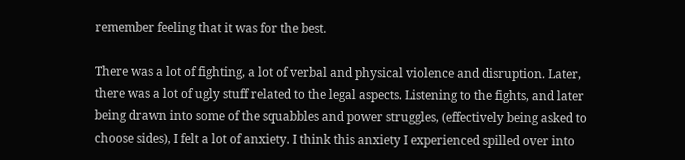remember feeling that it was for the best.

There was a lot of fighting, a lot of verbal and physical violence and disruption. Later, there was a lot of ugly stuff related to the legal aspects. Listening to the fights, and later being drawn into some of the squabbles and power struggles, (effectively being asked to choose sides), I felt a lot of anxiety. I think this anxiety I experienced spilled over into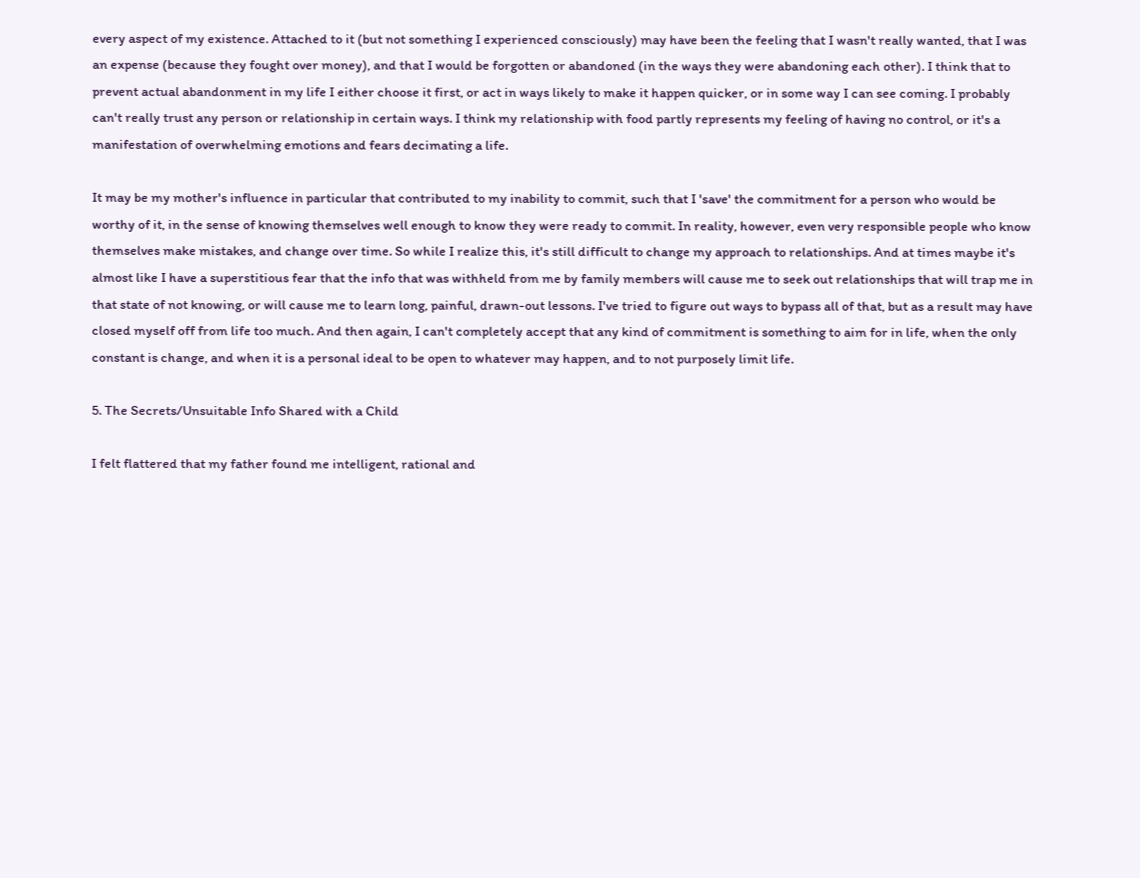every aspect of my existence. Attached to it (but not something I experienced consciously) may have been the feeling that I wasn't really wanted, that I was an expense (because they fought over money), and that I would be forgotten or abandoned (in the ways they were abandoning each other). I think that to prevent actual abandonment in my life I either choose it first, or act in ways likely to make it happen quicker, or in some way I can see coming. I probably can't really trust any person or relationship in certain ways. I think my relationship with food partly represents my feeling of having no control, or it's a manifestation of overwhelming emotions and fears decimating a life.

It may be my mother's influence in particular that contributed to my inability to commit, such that I 'save' the commitment for a person who would be worthy of it, in the sense of knowing themselves well enough to know they were ready to commit. In reality, however, even very responsible people who know themselves make mistakes, and change over time. So while I realize this, it's still difficult to change my approach to relationships. And at times maybe it's almost like I have a superstitious fear that the info that was withheld from me by family members will cause me to seek out relationships that will trap me in that state of not knowing, or will cause me to learn long, painful, drawn-out lessons. I've tried to figure out ways to bypass all of that, but as a result may have closed myself off from life too much. And then again, I can't completely accept that any kind of commitment is something to aim for in life, when the only constant is change, and when it is a personal ideal to be open to whatever may happen, and to not purposely limit life.

5. The Secrets/Unsuitable Info Shared with a Child

I felt flattered that my father found me intelligent, rational and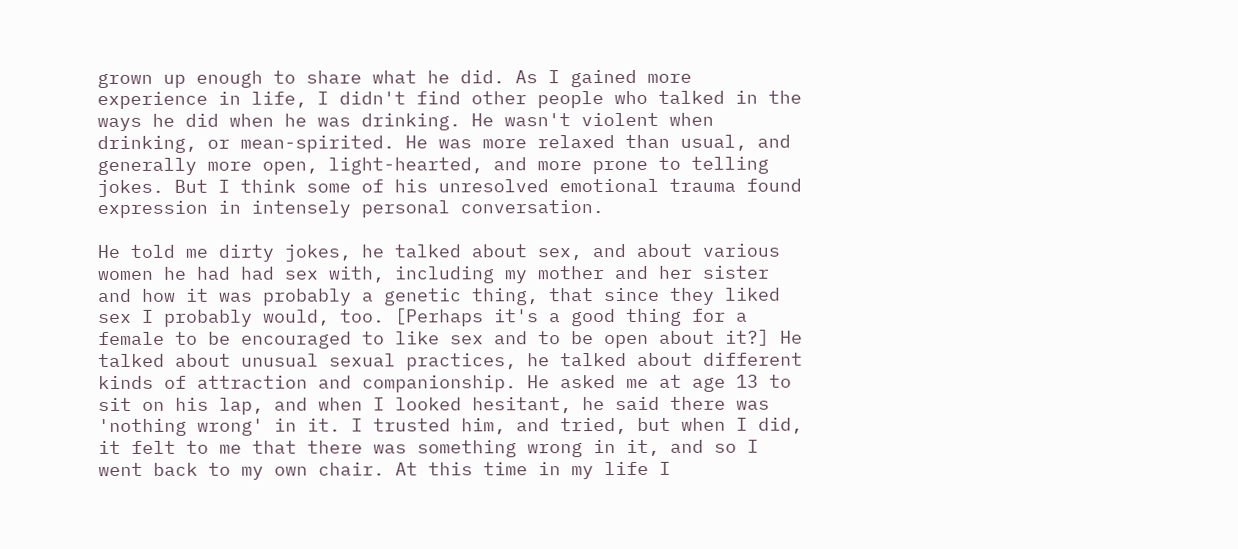grown up enough to share what he did. As I gained more experience in life, I didn't find other people who talked in the ways he did when he was drinking. He wasn't violent when drinking, or mean-spirited. He was more relaxed than usual, and generally more open, light-hearted, and more prone to telling jokes. But I think some of his unresolved emotional trauma found expression in intensely personal conversation.

He told me dirty jokes, he talked about sex, and about various women he had had sex with, including my mother and her sister and how it was probably a genetic thing, that since they liked sex I probably would, too. [Perhaps it's a good thing for a female to be encouraged to like sex and to be open about it?] He talked about unusual sexual practices, he talked about different kinds of attraction and companionship. He asked me at age 13 to sit on his lap, and when I looked hesitant, he said there was 'nothing wrong' in it. I trusted him, and tried, but when I did, it felt to me that there was something wrong in it, and so I went back to my own chair. At this time in my life I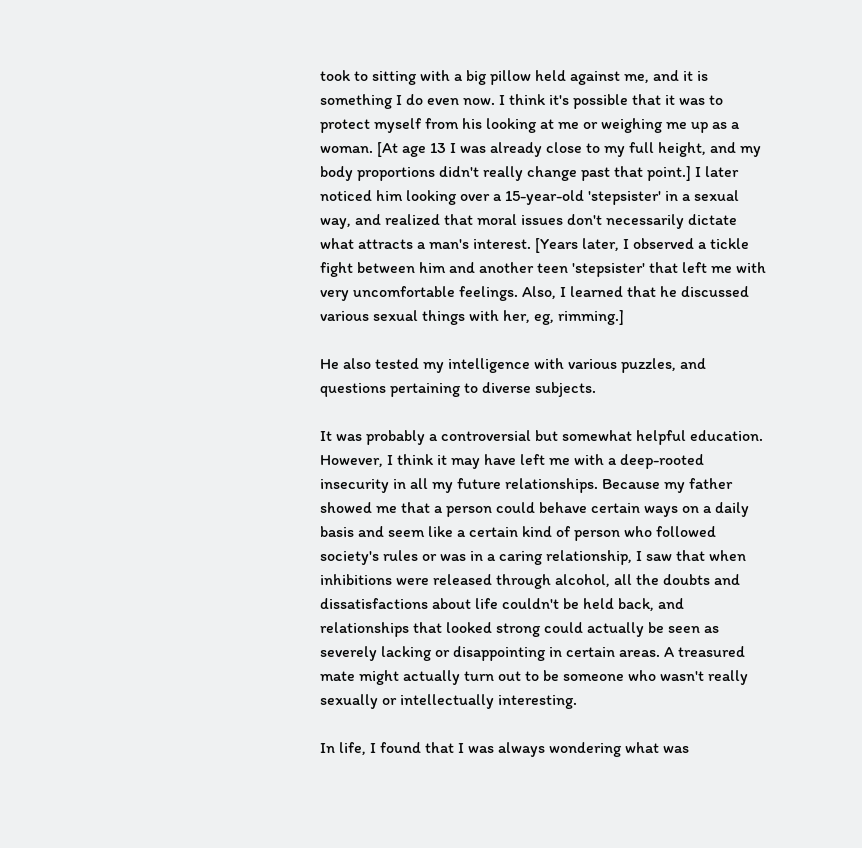took to sitting with a big pillow held against me, and it is something I do even now. I think it's possible that it was to protect myself from his looking at me or weighing me up as a woman. [At age 13 I was already close to my full height, and my body proportions didn't really change past that point.] I later noticed him looking over a 15-year-old 'stepsister' in a sexual way, and realized that moral issues don't necessarily dictate what attracts a man's interest. [Years later, I observed a tickle fight between him and another teen 'stepsister' that left me with very uncomfortable feelings. Also, I learned that he discussed various sexual things with her, eg, rimming.]

He also tested my intelligence with various puzzles, and questions pertaining to diverse subjects.

It was probably a controversial but somewhat helpful education. However, I think it may have left me with a deep-rooted insecurity in all my future relationships. Because my father showed me that a person could behave certain ways on a daily basis and seem like a certain kind of person who followed society's rules or was in a caring relationship, I saw that when inhibitions were released through alcohol, all the doubts and dissatisfactions about life couldn't be held back, and relationships that looked strong could actually be seen as severely lacking or disappointing in certain areas. A treasured mate might actually turn out to be someone who wasn't really sexually or intellectually interesting.

In life, I found that I was always wondering what was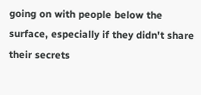going on with people below the surface, especially if they didn't share their secrets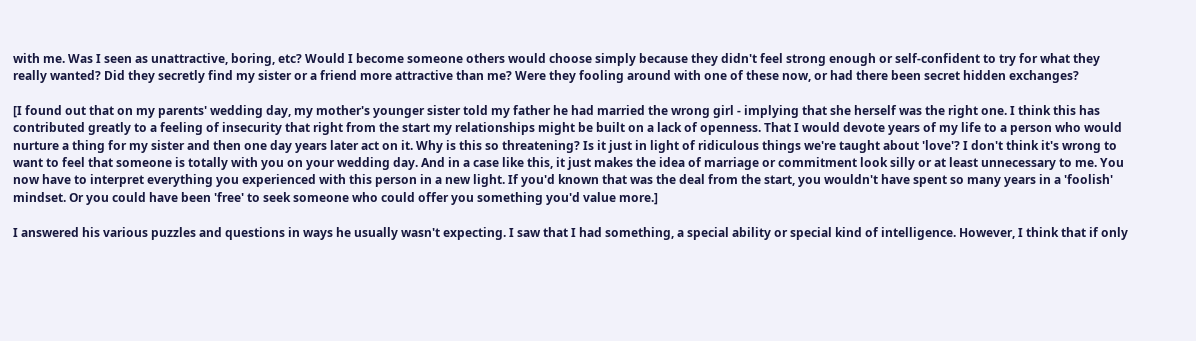with me. Was I seen as unattractive, boring, etc? Would I become someone others would choose simply because they didn't feel strong enough or self-confident to try for what they really wanted? Did they secretly find my sister or a friend more attractive than me? Were they fooling around with one of these now, or had there been secret hidden exchanges?

[I found out that on my parents' wedding day, my mother's younger sister told my father he had married the wrong girl - implying that she herself was the right one. I think this has contributed greatly to a feeling of insecurity that right from the start my relationships might be built on a lack of openness. That I would devote years of my life to a person who would nurture a thing for my sister and then one day years later act on it. Why is this so threatening? Is it just in light of ridiculous things we're taught about 'love'? I don't think it's wrong to want to feel that someone is totally with you on your wedding day. And in a case like this, it just makes the idea of marriage or commitment look silly or at least unnecessary to me. You now have to interpret everything you experienced with this person in a new light. If you'd known that was the deal from the start, you wouldn't have spent so many years in a 'foolish' mindset. Or you could have been 'free' to seek someone who could offer you something you'd value more.]

I answered his various puzzles and questions in ways he usually wasn't expecting. I saw that I had something, a special ability or special kind of intelligence. However, I think that if only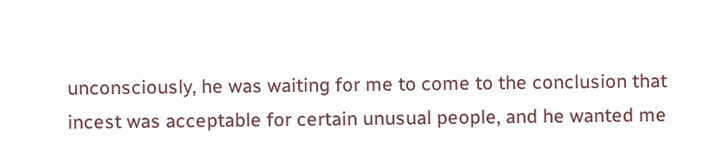unconsciously, he was waiting for me to come to the conclusion that incest was acceptable for certain unusual people, and he wanted me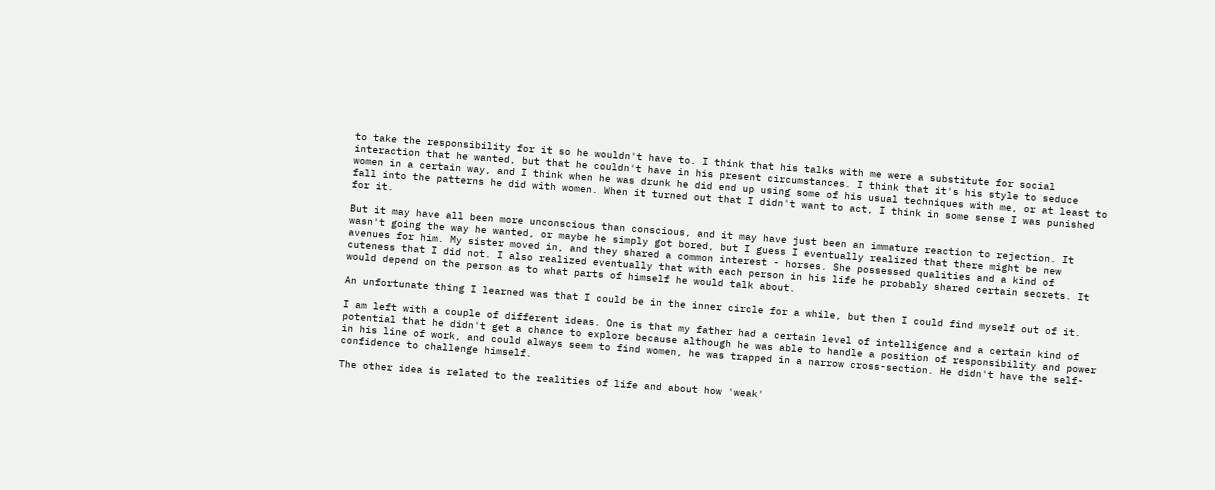to take the responsibility for it so he wouldn't have to. I think that his talks with me were a substitute for social interaction that he wanted, but that he couldn't have in his present circumstances. I think that it's his style to seduce women in a certain way, and I think when he was drunk he did end up using some of his usual techniques with me, or at least to fall into the patterns he did with women. When it turned out that I didn't want to act, I think in some sense I was punished for it.

But it may have all been more unconscious than conscious, and it may have just been an immature reaction to rejection. It wasn't going the way he wanted, or maybe he simply got bored, but I guess I eventually realized that there might be new avenues for him. My sister moved in, and they shared a common interest - horses. She possessed qualities and a kind of cuteness that I did not. I also realized eventually that with each person in his life he probably shared certain secrets. It would depend on the person as to what parts of himself he would talk about.

An unfortunate thing I learned was that I could be in the inner circle for a while, but then I could find myself out of it.

I am left with a couple of different ideas. One is that my father had a certain level of intelligence and a certain kind of potential that he didn't get a chance to explore because although he was able to handle a position of responsibility and power in his line of work, and could always seem to find women, he was trapped in a narrow cross-section. He didn't have the self-confidence to challenge himself.

The other idea is related to the realities of life and about how 'weak'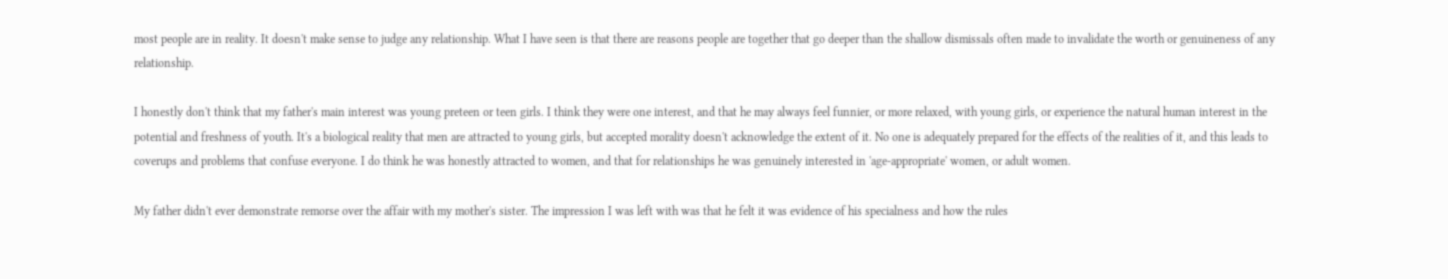most people are in reality. It doesn't make sense to judge any relationship. What I have seen is that there are reasons people are together that go deeper than the shallow dismissals often made to invalidate the worth or genuineness of any relationship.

I honestly don't think that my father's main interest was young preteen or teen girls. I think they were one interest, and that he may always feel funnier, or more relaxed, with young girls, or experience the natural human interest in the potential and freshness of youth. It's a biological reality that men are attracted to young girls, but accepted morality doesn't acknowledge the extent of it. No one is adequately prepared for the effects of the realities of it, and this leads to coverups and problems that confuse everyone. I do think he was honestly attracted to women, and that for relationships he was genuinely interested in 'age-appropriate' women, or adult women.

My father didn't ever demonstrate remorse over the affair with my mother's sister. The impression I was left with was that he felt it was evidence of his specialness and how the rules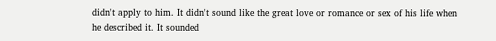didn't apply to him. It didn't sound like the great love or romance or sex of his life when he described it. It sounded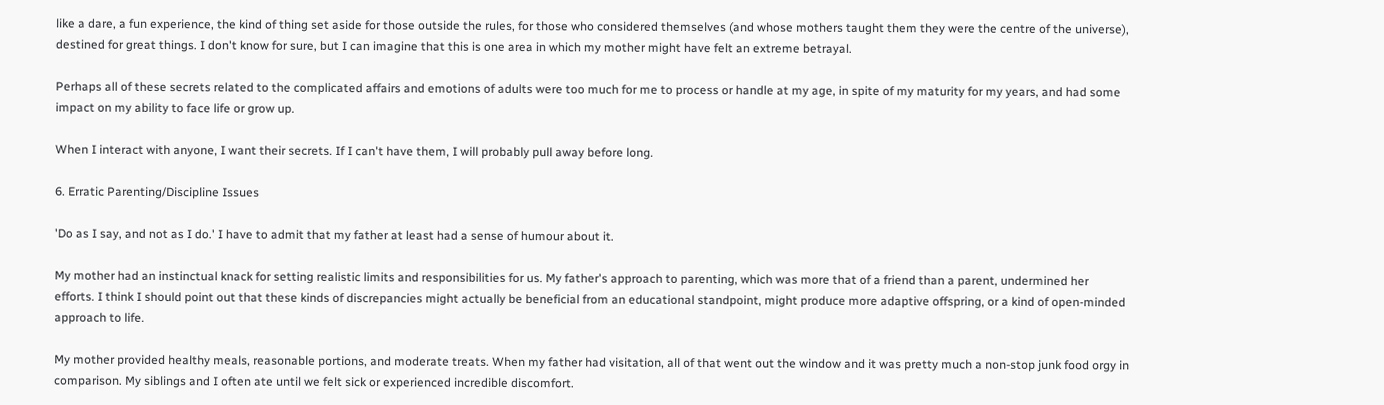like a dare, a fun experience, the kind of thing set aside for those outside the rules, for those who considered themselves (and whose mothers taught them they were the centre of the universe), destined for great things. I don't know for sure, but I can imagine that this is one area in which my mother might have felt an extreme betrayal.

Perhaps all of these secrets related to the complicated affairs and emotions of adults were too much for me to process or handle at my age, in spite of my maturity for my years, and had some impact on my ability to face life or grow up.

When I interact with anyone, I want their secrets. If I can't have them, I will probably pull away before long.

6. Erratic Parenting/Discipline Issues

'Do as I say, and not as I do.' I have to admit that my father at least had a sense of humour about it.

My mother had an instinctual knack for setting realistic limits and responsibilities for us. My father's approach to parenting, which was more that of a friend than a parent, undermined her efforts. I think I should point out that these kinds of discrepancies might actually be beneficial from an educational standpoint, might produce more adaptive offspring, or a kind of open-minded approach to life.

My mother provided healthy meals, reasonable portions, and moderate treats. When my father had visitation, all of that went out the window and it was pretty much a non-stop junk food orgy in comparison. My siblings and I often ate until we felt sick or experienced incredible discomfort.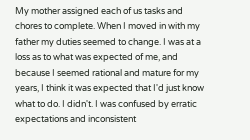My mother assigned each of us tasks and chores to complete. When I moved in with my father my duties seemed to change. I was at a loss as to what was expected of me, and because I seemed rational and mature for my years, I think it was expected that I'd just know what to do. I didn't. I was confused by erratic expectations and inconsistent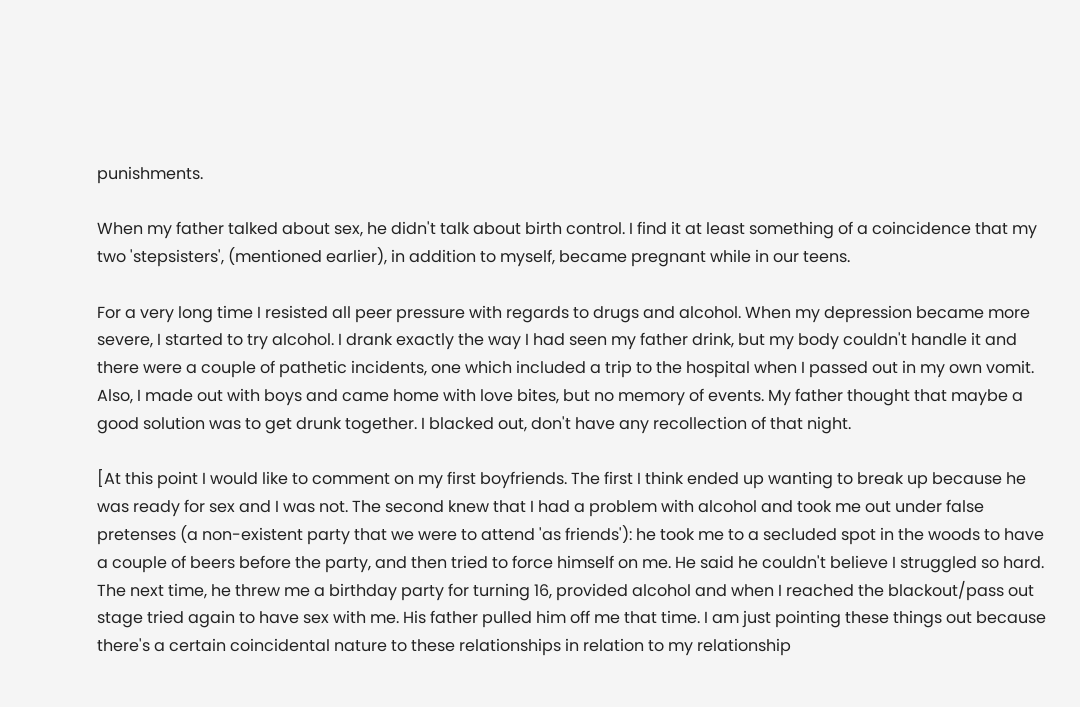punishments.

When my father talked about sex, he didn't talk about birth control. I find it at least something of a coincidence that my two 'stepsisters', (mentioned earlier), in addition to myself, became pregnant while in our teens.

For a very long time I resisted all peer pressure with regards to drugs and alcohol. When my depression became more severe, I started to try alcohol. I drank exactly the way I had seen my father drink, but my body couldn't handle it and there were a couple of pathetic incidents, one which included a trip to the hospital when I passed out in my own vomit. Also, I made out with boys and came home with love bites, but no memory of events. My father thought that maybe a good solution was to get drunk together. I blacked out, don't have any recollection of that night.

[At this point I would like to comment on my first boyfriends. The first I think ended up wanting to break up because he was ready for sex and I was not. The second knew that I had a problem with alcohol and took me out under false pretenses (a non-existent party that we were to attend 'as friends'): he took me to a secluded spot in the woods to have a couple of beers before the party, and then tried to force himself on me. He said he couldn't believe I struggled so hard. The next time, he threw me a birthday party for turning 16, provided alcohol and when I reached the blackout/pass out stage tried again to have sex with me. His father pulled him off me that time. I am just pointing these things out because there's a certain coincidental nature to these relationships in relation to my relationship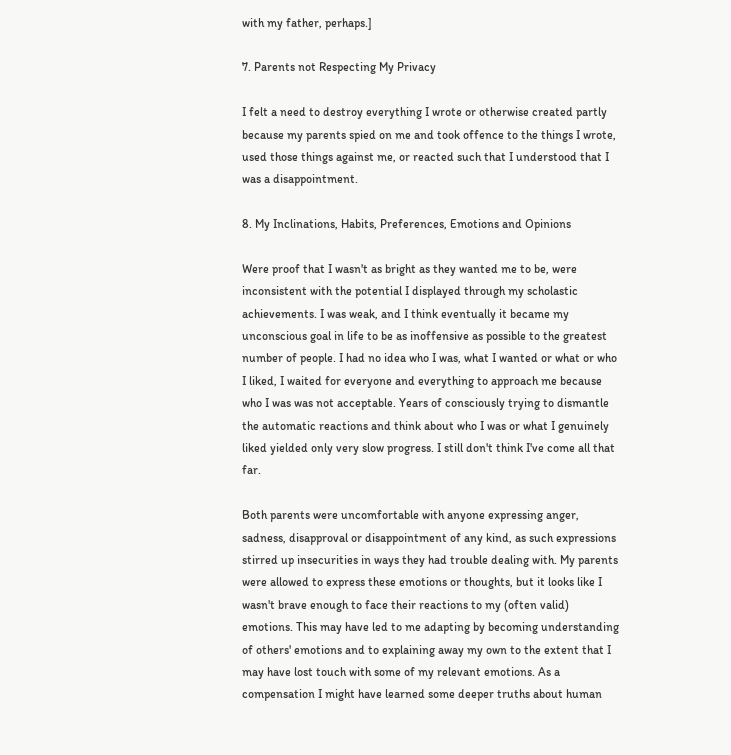with my father, perhaps.]

7. Parents not Respecting My Privacy

I felt a need to destroy everything I wrote or otherwise created partly because my parents spied on me and took offence to the things I wrote, used those things against me, or reacted such that I understood that I was a disappointment.

8. My Inclinations, Habits, Preferences, Emotions and Opinions

Were proof that I wasn't as bright as they wanted me to be, were inconsistent with the potential I displayed through my scholastic achievements. I was weak, and I think eventually it became my unconscious goal in life to be as inoffensive as possible to the greatest number of people. I had no idea who I was, what I wanted or what or who I liked, I waited for everyone and everything to approach me because who I was was not acceptable. Years of consciously trying to dismantle the automatic reactions and think about who I was or what I genuinely liked yielded only very slow progress. I still don't think I've come all that far.

Both parents were uncomfortable with anyone expressing anger, sadness, disapproval or disappointment of any kind, as such expressions stirred up insecurities in ways they had trouble dealing with. My parents were allowed to express these emotions or thoughts, but it looks like I wasn't brave enough to face their reactions to my (often valid) emotions. This may have led to me adapting by becoming understanding of others' emotions and to explaining away my own to the extent that I may have lost touch with some of my relevant emotions. As a compensation I might have learned some deeper truths about human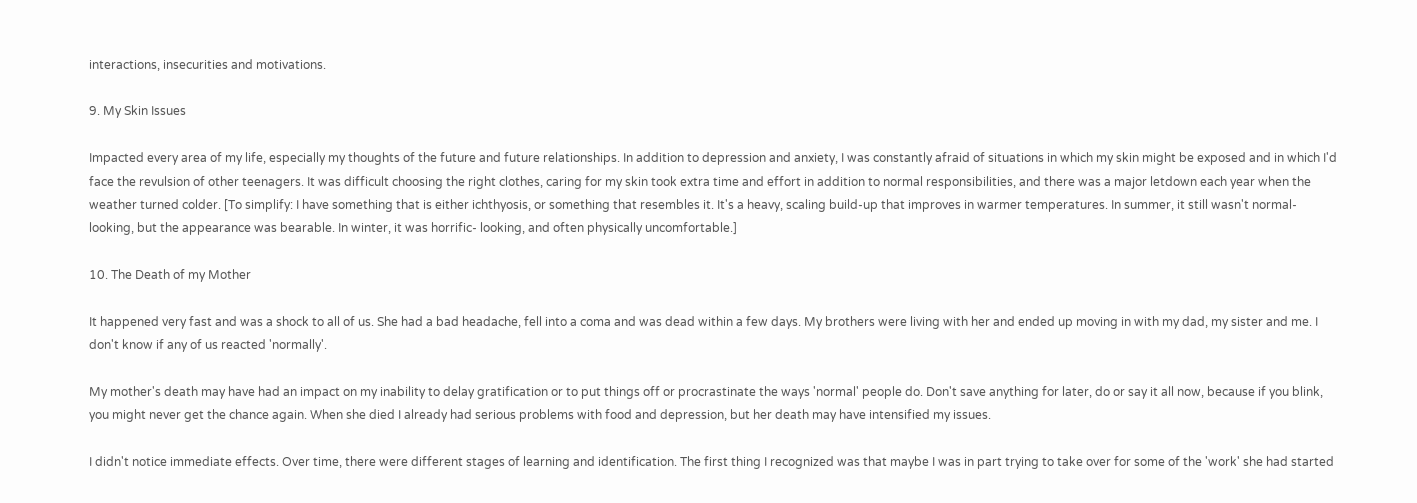interactions, insecurities and motivations.

9. My Skin Issues

Impacted every area of my life, especially my thoughts of the future and future relationships. In addition to depression and anxiety, I was constantly afraid of situations in which my skin might be exposed and in which I'd face the revulsion of other teenagers. It was difficult choosing the right clothes, caring for my skin took extra time and effort in addition to normal responsibilities, and there was a major letdown each year when the weather turned colder. [To simplify: I have something that is either ichthyosis, or something that resembles it. It's a heavy, scaling build-up that improves in warmer temperatures. In summer, it still wasn't normal- looking, but the appearance was bearable. In winter, it was horrific- looking, and often physically uncomfortable.]

10. The Death of my Mother

It happened very fast and was a shock to all of us. She had a bad headache, fell into a coma and was dead within a few days. My brothers were living with her and ended up moving in with my dad, my sister and me. I don't know if any of us reacted 'normally'.

My mother's death may have had an impact on my inability to delay gratification or to put things off or procrastinate the ways 'normal' people do. Don't save anything for later, do or say it all now, because if you blink, you might never get the chance again. When she died I already had serious problems with food and depression, but her death may have intensified my issues.

I didn't notice immediate effects. Over time, there were different stages of learning and identification. The first thing I recognized was that maybe I was in part trying to take over for some of the 'work' she had started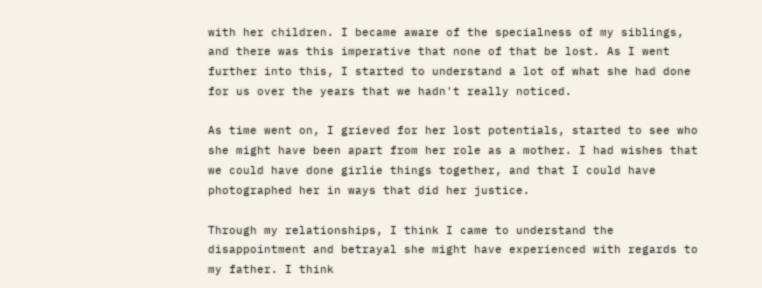with her children. I became aware of the specialness of my siblings, and there was this imperative that none of that be lost. As I went further into this, I started to understand a lot of what she had done for us over the years that we hadn't really noticed.

As time went on, I grieved for her lost potentials, started to see who she might have been apart from her role as a mother. I had wishes that we could have done girlie things together, and that I could have photographed her in ways that did her justice.

Through my relationships, I think I came to understand the disappointment and betrayal she might have experienced with regards to my father. I think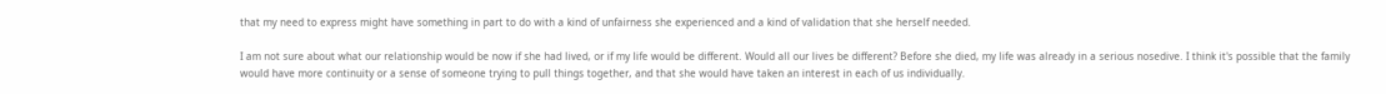that my need to express might have something in part to do with a kind of unfairness she experienced and a kind of validation that she herself needed.

I am not sure about what our relationship would be now if she had lived, or if my life would be different. Would all our lives be different? Before she died, my life was already in a serious nosedive. I think it's possible that the family would have more continuity or a sense of someone trying to pull things together, and that she would have taken an interest in each of us individually.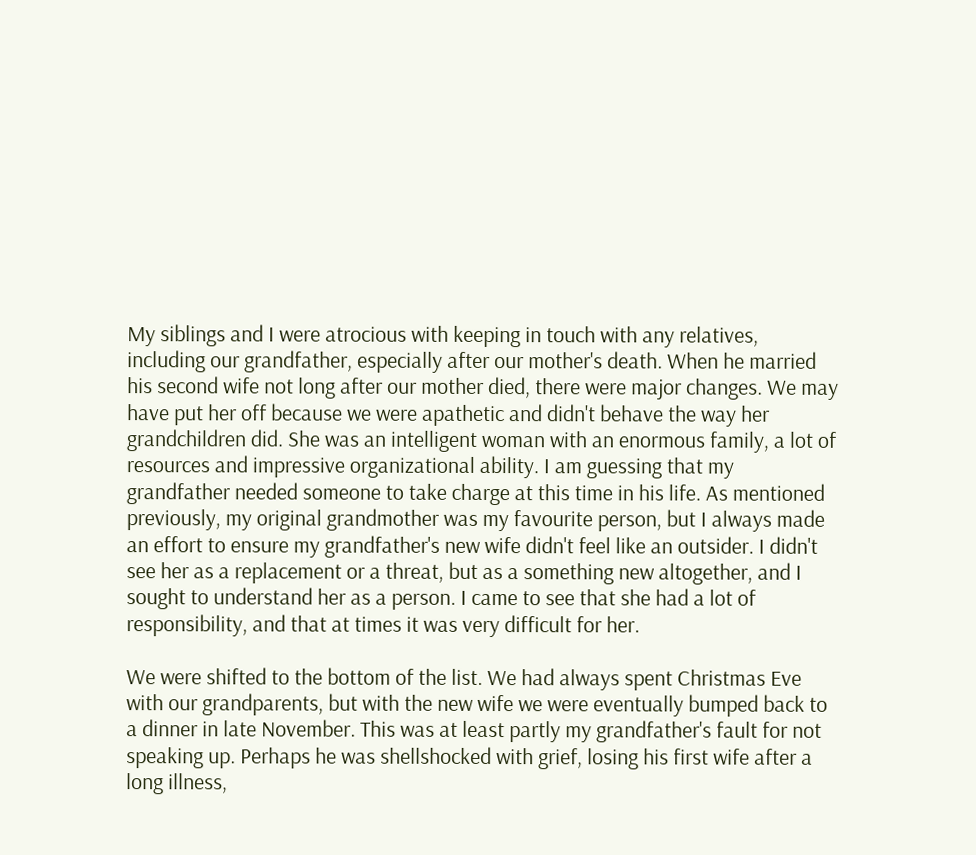My siblings and I were atrocious with keeping in touch with any relatives, including our grandfather, especially after our mother's death. When he married his second wife not long after our mother died, there were major changes. We may have put her off because we were apathetic and didn't behave the way her grandchildren did. She was an intelligent woman with an enormous family, a lot of resources and impressive organizational ability. I am guessing that my grandfather needed someone to take charge at this time in his life. As mentioned previously, my original grandmother was my favourite person, but I always made an effort to ensure my grandfather's new wife didn't feel like an outsider. I didn't see her as a replacement or a threat, but as a something new altogether, and I sought to understand her as a person. I came to see that she had a lot of responsibility, and that at times it was very difficult for her.

We were shifted to the bottom of the list. We had always spent Christmas Eve with our grandparents, but with the new wife we were eventually bumped back to a dinner in late November. This was at least partly my grandfather's fault for not speaking up. Perhaps he was shellshocked with grief, losing his first wife after a long illness,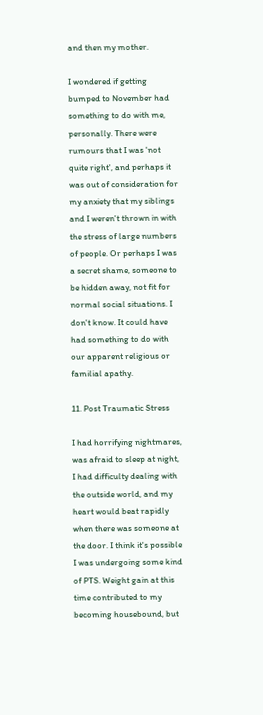and then my mother.

I wondered if getting bumped to November had something to do with me, personally. There were rumours that I was 'not quite right', and perhaps it was out of consideration for my anxiety that my siblings and I weren't thrown in with the stress of large numbers of people. Or perhaps I was a secret shame, someone to be hidden away, not fit for normal social situations. I don't know. It could have had something to do with our apparent religious or familial apathy.

11. Post Traumatic Stress

I had horrifying nightmares, was afraid to sleep at night, I had difficulty dealing with the outside world, and my heart would beat rapidly when there was someone at the door. I think it's possible I was undergoing some kind of PTS. Weight gain at this time contributed to my becoming housebound, but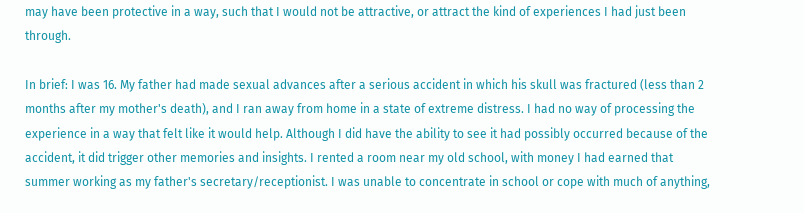may have been protective in a way, such that I would not be attractive, or attract the kind of experiences I had just been through.

In brief: I was 16. My father had made sexual advances after a serious accident in which his skull was fractured (less than 2 months after my mother's death), and I ran away from home in a state of extreme distress. I had no way of processing the experience in a way that felt like it would help. Although I did have the ability to see it had possibly occurred because of the accident, it did trigger other memories and insights. I rented a room near my old school, with money I had earned that summer working as my father's secretary/receptionist. I was unable to concentrate in school or cope with much of anything,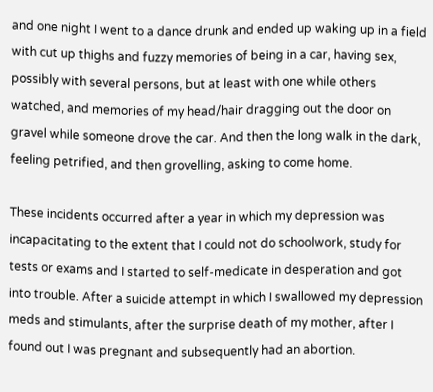and one night I went to a dance drunk and ended up waking up in a field with cut up thighs and fuzzy memories of being in a car, having sex, possibly with several persons, but at least with one while others watched, and memories of my head/hair dragging out the door on gravel while someone drove the car. And then the long walk in the dark, feeling petrified, and then grovelling, asking to come home.

These incidents occurred after a year in which my depression was incapacitating to the extent that I could not do schoolwork, study for tests or exams and I started to self-medicate in desperation and got into trouble. After a suicide attempt in which I swallowed my depression meds and stimulants, after the surprise death of my mother, after I found out I was pregnant and subsequently had an abortion.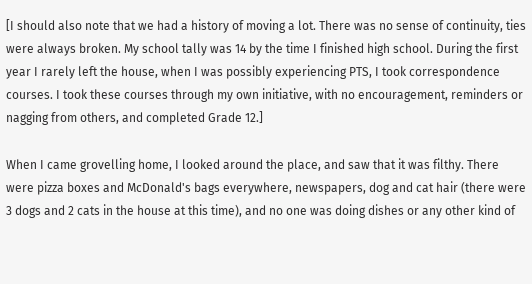[I should also note that we had a history of moving a lot. There was no sense of continuity, ties were always broken. My school tally was 14 by the time I finished high school. During the first year I rarely left the house, when I was possibly experiencing PTS, I took correspondence courses. I took these courses through my own initiative, with no encouragement, reminders or nagging from others, and completed Grade 12.]

When I came grovelling home, I looked around the place, and saw that it was filthy. There were pizza boxes and McDonald's bags everywhere, newspapers, dog and cat hair (there were 3 dogs and 2 cats in the house at this time), and no one was doing dishes or any other kind of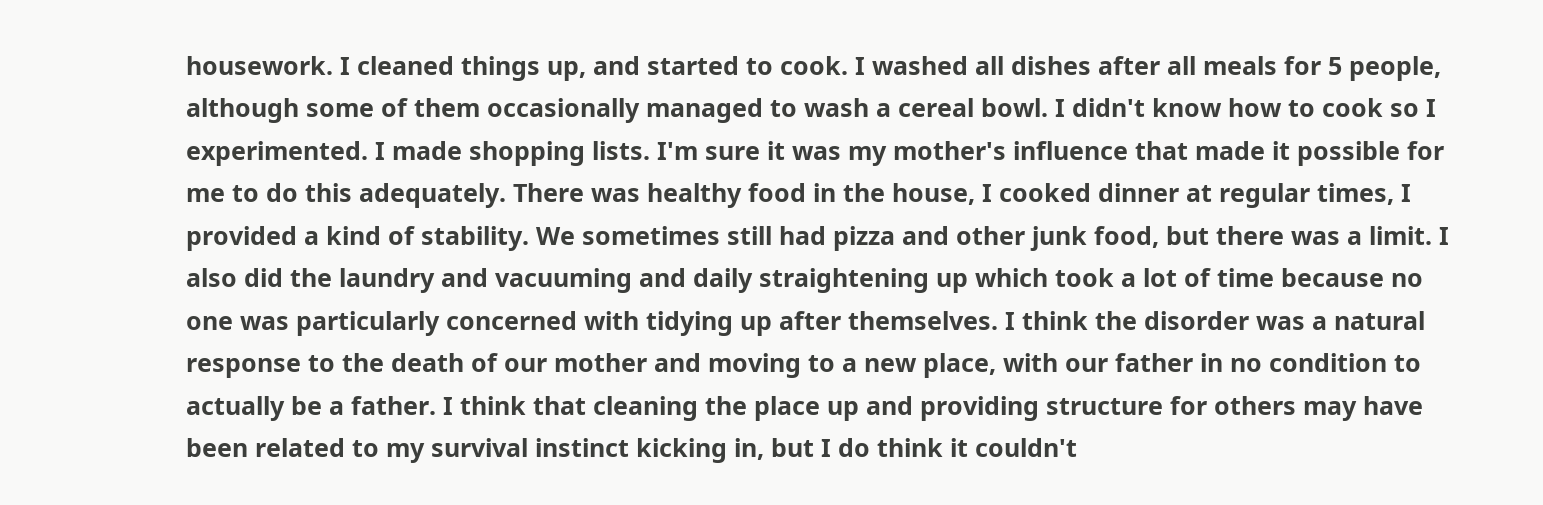housework. I cleaned things up, and started to cook. I washed all dishes after all meals for 5 people, although some of them occasionally managed to wash a cereal bowl. I didn't know how to cook so I experimented. I made shopping lists. I'm sure it was my mother's influence that made it possible for me to do this adequately. There was healthy food in the house, I cooked dinner at regular times, I provided a kind of stability. We sometimes still had pizza and other junk food, but there was a limit. I also did the laundry and vacuuming and daily straightening up which took a lot of time because no one was particularly concerned with tidying up after themselves. I think the disorder was a natural response to the death of our mother and moving to a new place, with our father in no condition to actually be a father. I think that cleaning the place up and providing structure for others may have been related to my survival instinct kicking in, but I do think it couldn't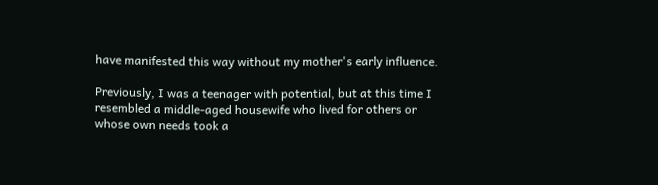have manifested this way without my mother's early influence.

Previously, I was a teenager with potential, but at this time I resembled a middle-aged housewife who lived for others or whose own needs took a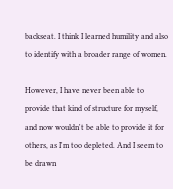backseat. I think I learned humility and also to identify with a broader range of women.

However, I have never been able to provide that kind of structure for myself, and now wouldn't be able to provide it for others, as I'm too depleted. And I seem to be drawn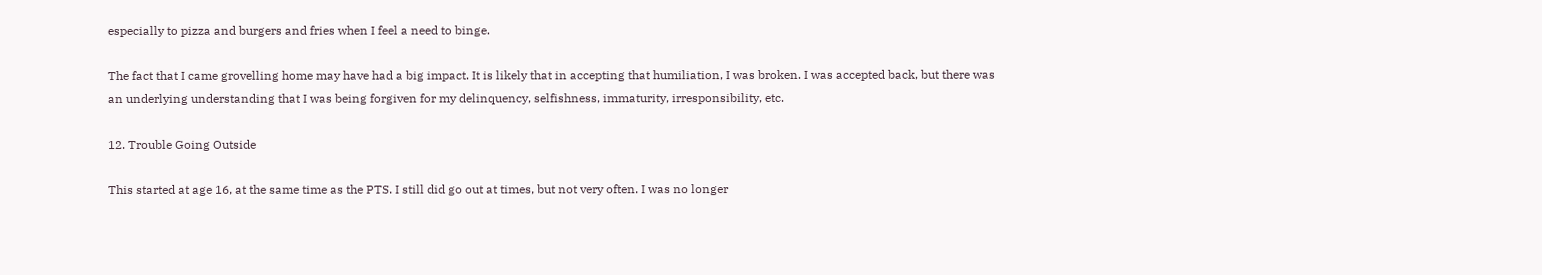especially to pizza and burgers and fries when I feel a need to binge.

The fact that I came grovelling home may have had a big impact. It is likely that in accepting that humiliation, I was broken. I was accepted back, but there was an underlying understanding that I was being forgiven for my delinquency, selfishness, immaturity, irresponsibility, etc.

12. Trouble Going Outside

This started at age 16, at the same time as the PTS. I still did go out at times, but not very often. I was no longer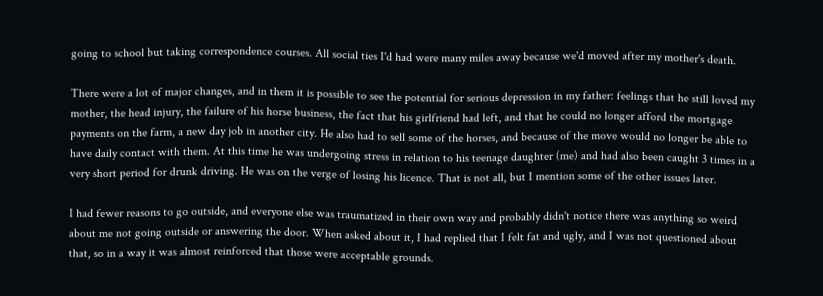going to school but taking correspondence courses. All social ties I'd had were many miles away because we'd moved after my mother's death.

There were a lot of major changes, and in them it is possible to see the potential for serious depression in my father: feelings that he still loved my mother, the head injury, the failure of his horse business, the fact that his girlfriend had left, and that he could no longer afford the mortgage payments on the farm, a new day job in another city. He also had to sell some of the horses, and because of the move would no longer be able to have daily contact with them. At this time he was undergoing stress in relation to his teenage daughter (me) and had also been caught 3 times in a very short period for drunk driving. He was on the verge of losing his licence. That is not all, but I mention some of the other issues later.

I had fewer reasons to go outside, and everyone else was traumatized in their own way and probably didn't notice there was anything so weird about me not going outside or answering the door. When asked about it, I had replied that I felt fat and ugly, and I was not questioned about that, so in a way it was almost reinforced that those were acceptable grounds.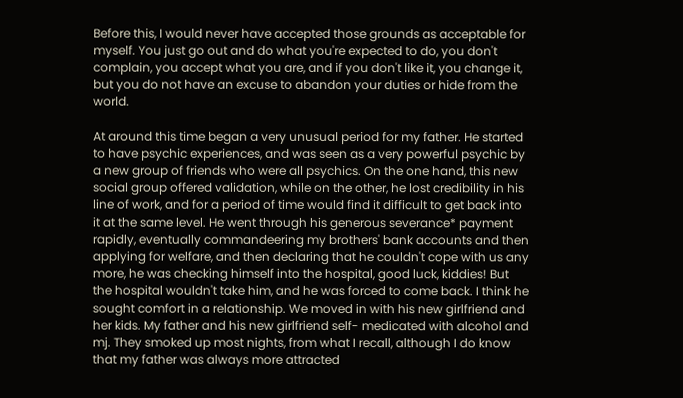Before this, I would never have accepted those grounds as acceptable for myself. You just go out and do what you're expected to do, you don't complain, you accept what you are, and if you don't like it, you change it, but you do not have an excuse to abandon your duties or hide from the world.

At around this time began a very unusual period for my father. He started to have psychic experiences, and was seen as a very powerful psychic by a new group of friends who were all psychics. On the one hand, this new social group offered validation, while on the other, he lost credibility in his line of work, and for a period of time would find it difficult to get back into it at the same level. He went through his generous severance* payment rapidly, eventually commandeering my brothers' bank accounts and then applying for welfare, and then declaring that he couldn't cope with us any more, he was checking himself into the hospital, good luck, kiddies! But the hospital wouldn't take him, and he was forced to come back. I think he sought comfort in a relationship. We moved in with his new girlfriend and her kids. My father and his new girlfriend self- medicated with alcohol and mj. They smoked up most nights, from what I recall, although I do know that my father was always more attracted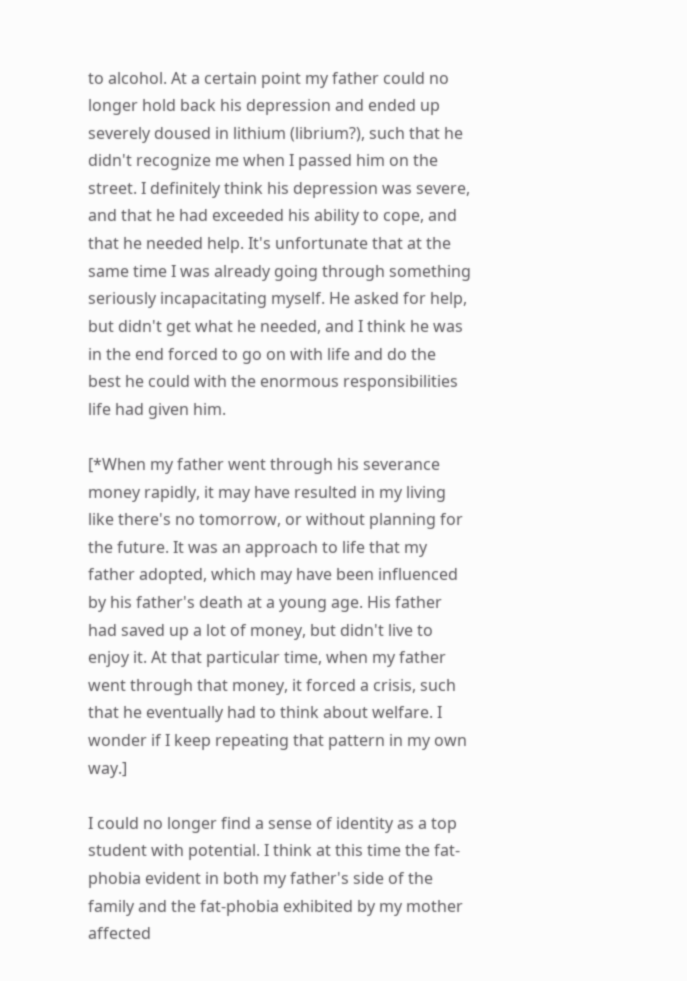to alcohol. At a certain point my father could no longer hold back his depression and ended up severely doused in lithium (librium?), such that he didn't recognize me when I passed him on the street. I definitely think his depression was severe, and that he had exceeded his ability to cope, and that he needed help. It's unfortunate that at the same time I was already going through something seriously incapacitating myself. He asked for help, but didn't get what he needed, and I think he was in the end forced to go on with life and do the best he could with the enormous responsibilities life had given him.

[*When my father went through his severance money rapidly, it may have resulted in my living like there's no tomorrow, or without planning for the future. It was an approach to life that my father adopted, which may have been influenced by his father's death at a young age. His father had saved up a lot of money, but didn't live to enjoy it. At that particular time, when my father went through that money, it forced a crisis, such that he eventually had to think about welfare. I wonder if I keep repeating that pattern in my own way.]

I could no longer find a sense of identity as a top student with potential. I think at this time the fat-phobia evident in both my father's side of the family and the fat-phobia exhibited by my mother affected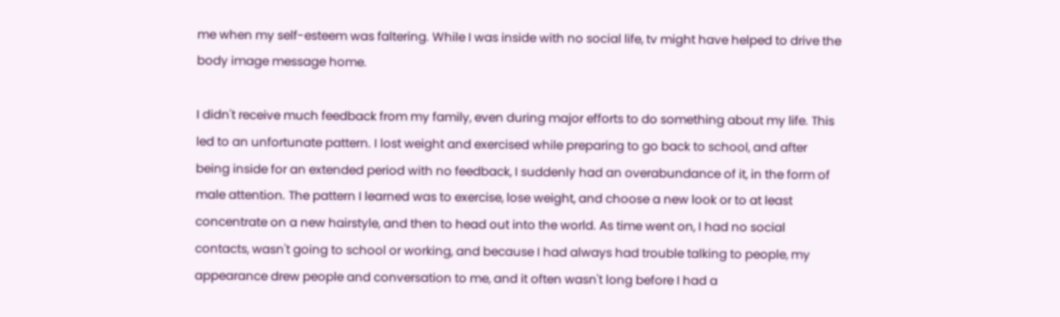me when my self-esteem was faltering. While I was inside with no social life, tv might have helped to drive the body image message home.

I didn't receive much feedback from my family, even during major efforts to do something about my life. This led to an unfortunate pattern. I lost weight and exercised while preparing to go back to school, and after being inside for an extended period with no feedback, I suddenly had an overabundance of it, in the form of male attention. The pattern I learned was to exercise, lose weight, and choose a new look or to at least concentrate on a new hairstyle, and then to head out into the world. As time went on, I had no social contacts, wasn't going to school or working, and because I had always had trouble talking to people, my appearance drew people and conversation to me, and it often wasn't long before I had a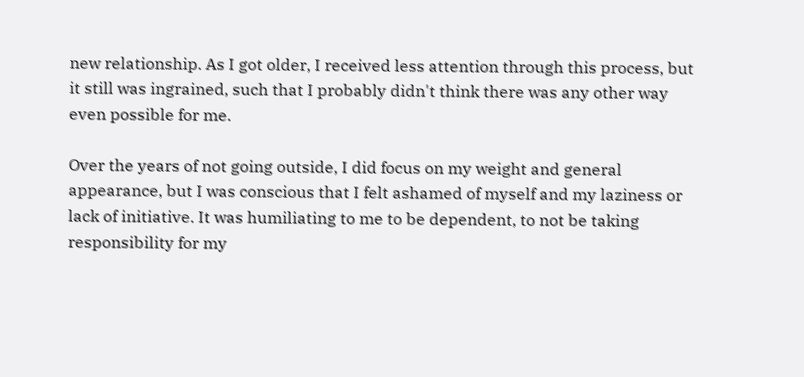new relationship. As I got older, I received less attention through this process, but it still was ingrained, such that I probably didn't think there was any other way even possible for me.

Over the years of not going outside, I did focus on my weight and general appearance, but I was conscious that I felt ashamed of myself and my laziness or lack of initiative. It was humiliating to me to be dependent, to not be taking responsibility for my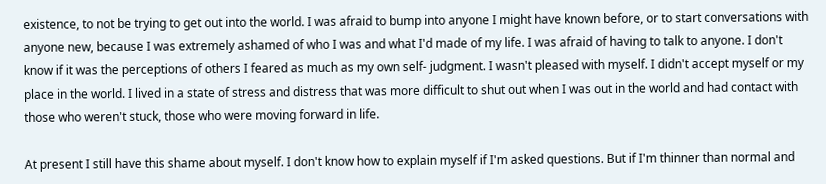existence, to not be trying to get out into the world. I was afraid to bump into anyone I might have known before, or to start conversations with anyone new, because I was extremely ashamed of who I was and what I'd made of my life. I was afraid of having to talk to anyone. I don't know if it was the perceptions of others I feared as much as my own self- judgment. I wasn't pleased with myself. I didn't accept myself or my place in the world. I lived in a state of stress and distress that was more difficult to shut out when I was out in the world and had contact with those who weren't stuck, those who were moving forward in life.

At present I still have this shame about myself. I don't know how to explain myself if I'm asked questions. But if I'm thinner than normal and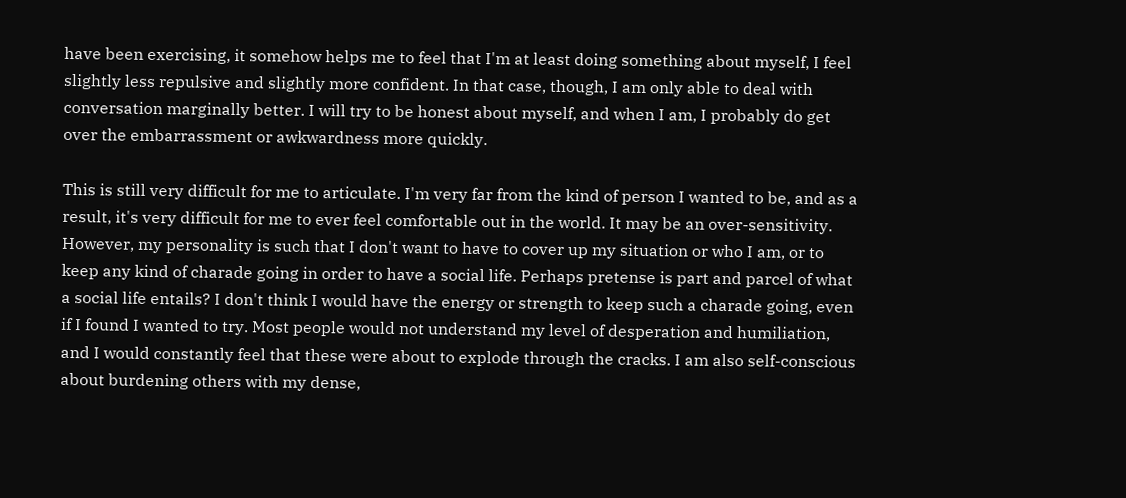have been exercising, it somehow helps me to feel that I'm at least doing something about myself, I feel slightly less repulsive and slightly more confident. In that case, though, I am only able to deal with conversation marginally better. I will try to be honest about myself, and when I am, I probably do get over the embarrassment or awkwardness more quickly.

This is still very difficult for me to articulate. I'm very far from the kind of person I wanted to be, and as a result, it's very difficult for me to ever feel comfortable out in the world. It may be an over-sensitivity. However, my personality is such that I don't want to have to cover up my situation or who I am, or to keep any kind of charade going in order to have a social life. Perhaps pretense is part and parcel of what a social life entails? I don't think I would have the energy or strength to keep such a charade going, even if I found I wanted to try. Most people would not understand my level of desperation and humiliation, and I would constantly feel that these were about to explode through the cracks. I am also self-conscious about burdening others with my dense,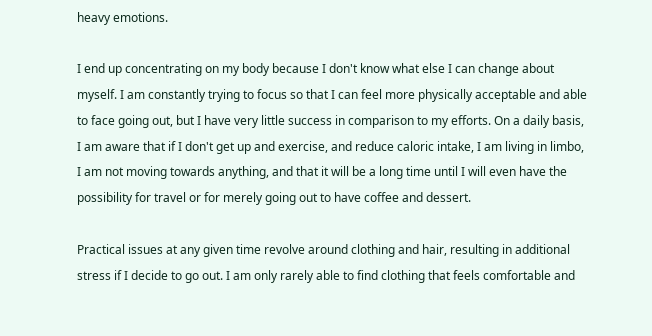heavy emotions.

I end up concentrating on my body because I don't know what else I can change about myself. I am constantly trying to focus so that I can feel more physically acceptable and able to face going out, but I have very little success in comparison to my efforts. On a daily basis, I am aware that if I don't get up and exercise, and reduce caloric intake, I am living in limbo, I am not moving towards anything, and that it will be a long time until I will even have the possibility for travel or for merely going out to have coffee and dessert.

Practical issues at any given time revolve around clothing and hair, resulting in additional stress if I decide to go out. I am only rarely able to find clothing that feels comfortable and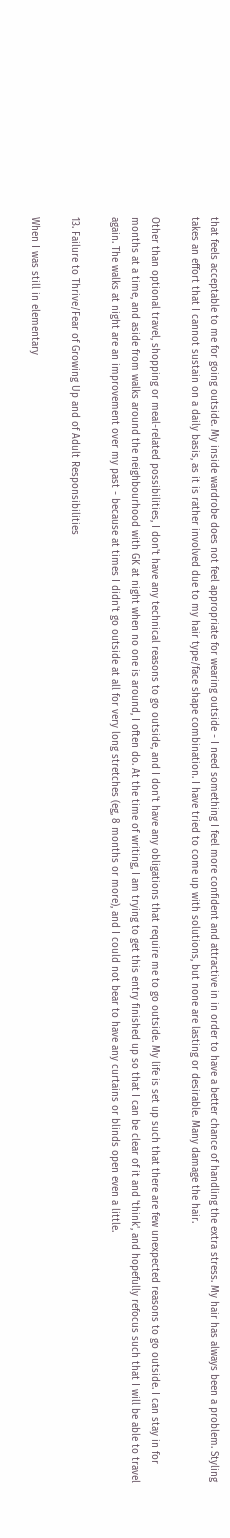that feels acceptable to me for going outside. My inside wardrobe does not feel appropriate for wearing outside - I need something I feel more confident and attractive in in order to have a better chance of handling the extra stress. My hair has always been a problem. Styling takes an effort that I cannot sustain on a daily basis, as it is rather involved due to my hair type/face shape combination. I have tried to come up with solutions, but none are lasting or desirable. Many damage the hair.

Other than optional travel, shopping or meal-related possibilities, I don't have any technical reasons to go outside, and I don't have any obligations that require me to go outside. My life is set up such that there are few unexpected reasons to go outside. I can stay in for months at a time, and aside from walks around the neighbourhood with GK at night when no one is around, I often do. At the time of writing, I am trying to get this entry finished up so that I can be clear of it and 'think', and hopefully refocus such that I will be able to travel again. The walks at night are an improvement over my past - because at times I didn't go outside at all for very long stretches (eg, 8 months or more), and I could not bear to have any curtains or blinds open even a little.

13. Failure to Thrive/Fear of Growing Up and of Adult Responsibilities

When I was still in elementary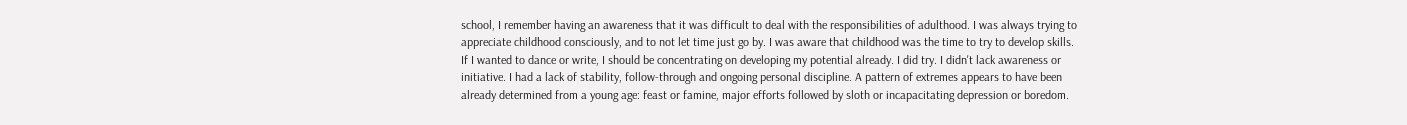school, I remember having an awareness that it was difficult to deal with the responsibilities of adulthood. I was always trying to appreciate childhood consciously, and to not let time just go by. I was aware that childhood was the time to try to develop skills. If I wanted to dance or write, I should be concentrating on developing my potential already. I did try. I didn't lack awareness or initiative. I had a lack of stability, follow-through and ongoing personal discipline. A pattern of extremes appears to have been already determined from a young age: feast or famine, major efforts followed by sloth or incapacitating depression or boredom.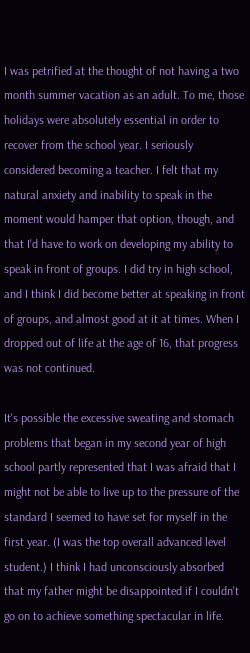I was petrified at the thought of not having a two month summer vacation as an adult. To me, those holidays were absolutely essential in order to recover from the school year. I seriously considered becoming a teacher. I felt that my natural anxiety and inability to speak in the moment would hamper that option, though, and that I'd have to work on developing my ability to speak in front of groups. I did try in high school, and I think I did become better at speaking in front of groups, and almost good at it at times. When I dropped out of life at the age of 16, that progress was not continued.

It's possible the excessive sweating and stomach problems that began in my second year of high school partly represented that I was afraid that I might not be able to live up to the pressure of the standard I seemed to have set for myself in the first year. (I was the top overall advanced level student.) I think I had unconsciously absorbed that my father might be disappointed if I couldn't go on to achieve something spectacular in life.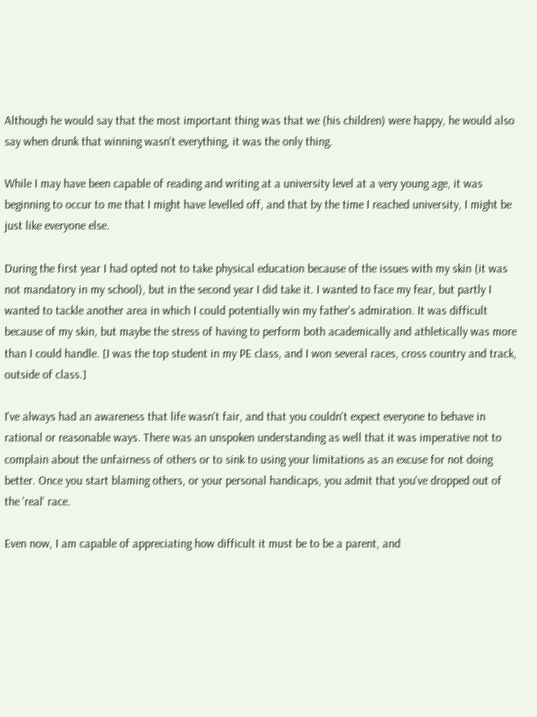Although he would say that the most important thing was that we (his children) were happy, he would also say when drunk that winning wasn't everything, it was the only thing.

While I may have been capable of reading and writing at a university level at a very young age, it was beginning to occur to me that I might have levelled off, and that by the time I reached university, I might be just like everyone else.

During the first year I had opted not to take physical education because of the issues with my skin (it was not mandatory in my school), but in the second year I did take it. I wanted to face my fear, but partly I wanted to tackle another area in which I could potentially win my father's admiration. It was difficult because of my skin, but maybe the stress of having to perform both academically and athletically was more than I could handle. [I was the top student in my PE class, and I won several races, cross country and track, outside of class.]

I've always had an awareness that life wasn't fair, and that you couldn't expect everyone to behave in rational or reasonable ways. There was an unspoken understanding as well that it was imperative not to complain about the unfairness of others or to sink to using your limitations as an excuse for not doing better. Once you start blaming others, or your personal handicaps, you admit that you've dropped out of the 'real' race.

Even now, I am capable of appreciating how difficult it must be to be a parent, and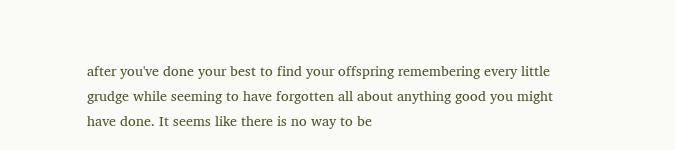after you've done your best to find your offspring remembering every little grudge while seeming to have forgotten all about anything good you might have done. It seems like there is no way to be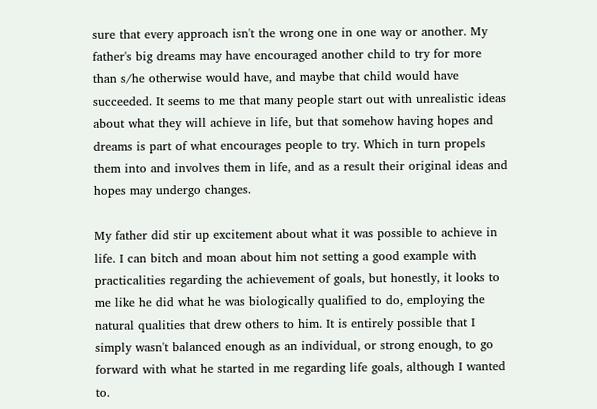sure that every approach isn't the wrong one in one way or another. My father's big dreams may have encouraged another child to try for more than s/he otherwise would have, and maybe that child would have succeeded. It seems to me that many people start out with unrealistic ideas about what they will achieve in life, but that somehow having hopes and dreams is part of what encourages people to try. Which in turn propels them into and involves them in life, and as a result their original ideas and hopes may undergo changes.

My father did stir up excitement about what it was possible to achieve in life. I can bitch and moan about him not setting a good example with practicalities regarding the achievement of goals, but honestly, it looks to me like he did what he was biologically qualified to do, employing the natural qualities that drew others to him. It is entirely possible that I simply wasn't balanced enough as an individual, or strong enough, to go forward with what he started in me regarding life goals, although I wanted to.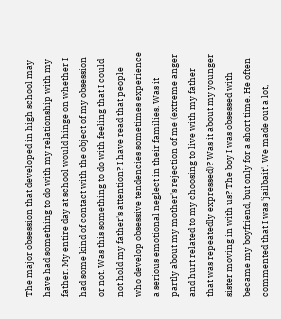The major obsession that developed in high school may have had something to do with my relationship with my father. My entire day at school would hinge on whether I had some kind of contact with the object of my obsession or not. Was this something to do with feeling that I could not hold my father's attention? I have read that people who develop obsessive tendencies sometimes experience a serious emotional neglect in their families. Was it partly about my mother's rejection of me (extreme anger and hurt related to my choosing to live with my father that was repeatedly expressed)? Was it about my younger sister moving in with us? The boy I was obsessed with became my boyfriend, but only for a short time. He often commented that I was 'jailbait'. We made out a lot,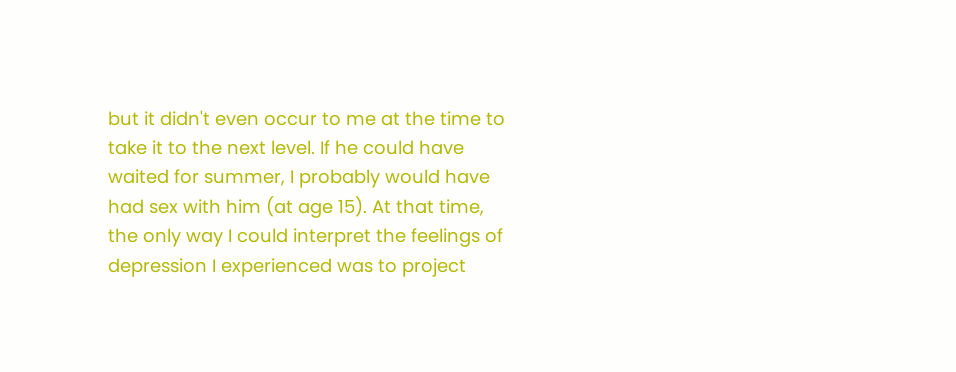but it didn't even occur to me at the time to take it to the next level. If he could have waited for summer, I probably would have had sex with him (at age 15). At that time, the only way I could interpret the feelings of depression I experienced was to project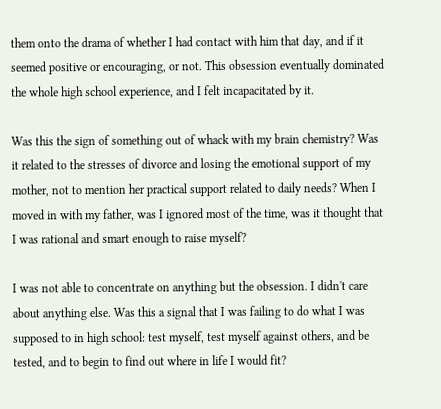them onto the drama of whether I had contact with him that day, and if it seemed positive or encouraging, or not. This obsession eventually dominated the whole high school experience, and I felt incapacitated by it.

Was this the sign of something out of whack with my brain chemistry? Was it related to the stresses of divorce and losing the emotional support of my mother, not to mention her practical support related to daily needs? When I moved in with my father, was I ignored most of the time, was it thought that I was rational and smart enough to raise myself?

I was not able to concentrate on anything but the obsession. I didn't care about anything else. Was this a signal that I was failing to do what I was supposed to in high school: test myself, test myself against others, and be tested, and to begin to find out where in life I would fit?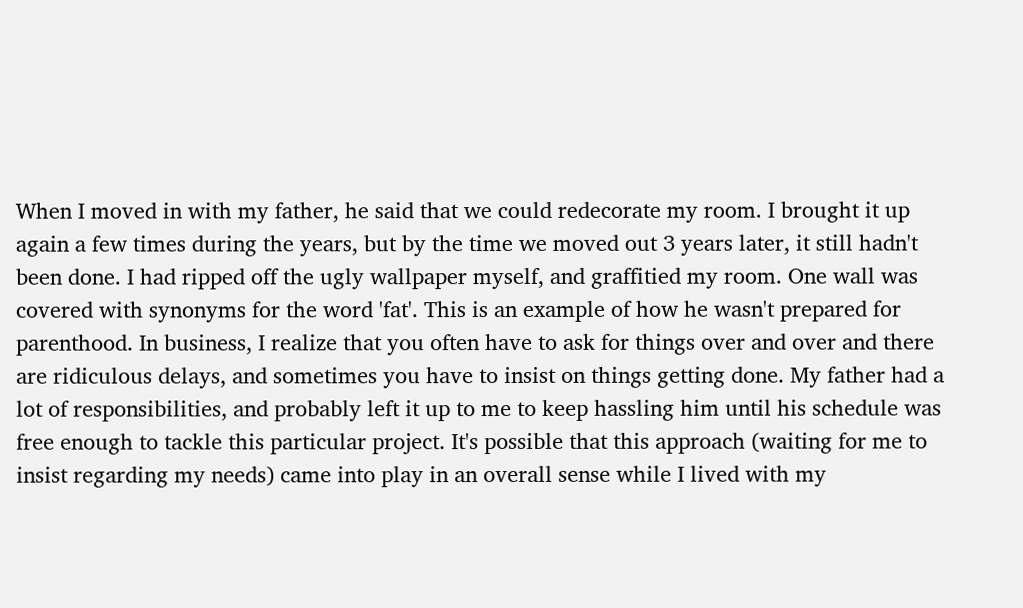When I moved in with my father, he said that we could redecorate my room. I brought it up again a few times during the years, but by the time we moved out 3 years later, it still hadn't been done. I had ripped off the ugly wallpaper myself, and graffitied my room. One wall was covered with synonyms for the word 'fat'. This is an example of how he wasn't prepared for parenthood. In business, I realize that you often have to ask for things over and over and there are ridiculous delays, and sometimes you have to insist on things getting done. My father had a lot of responsibilities, and probably left it up to me to keep hassling him until his schedule was free enough to tackle this particular project. It's possible that this approach (waiting for me to insist regarding my needs) came into play in an overall sense while I lived with my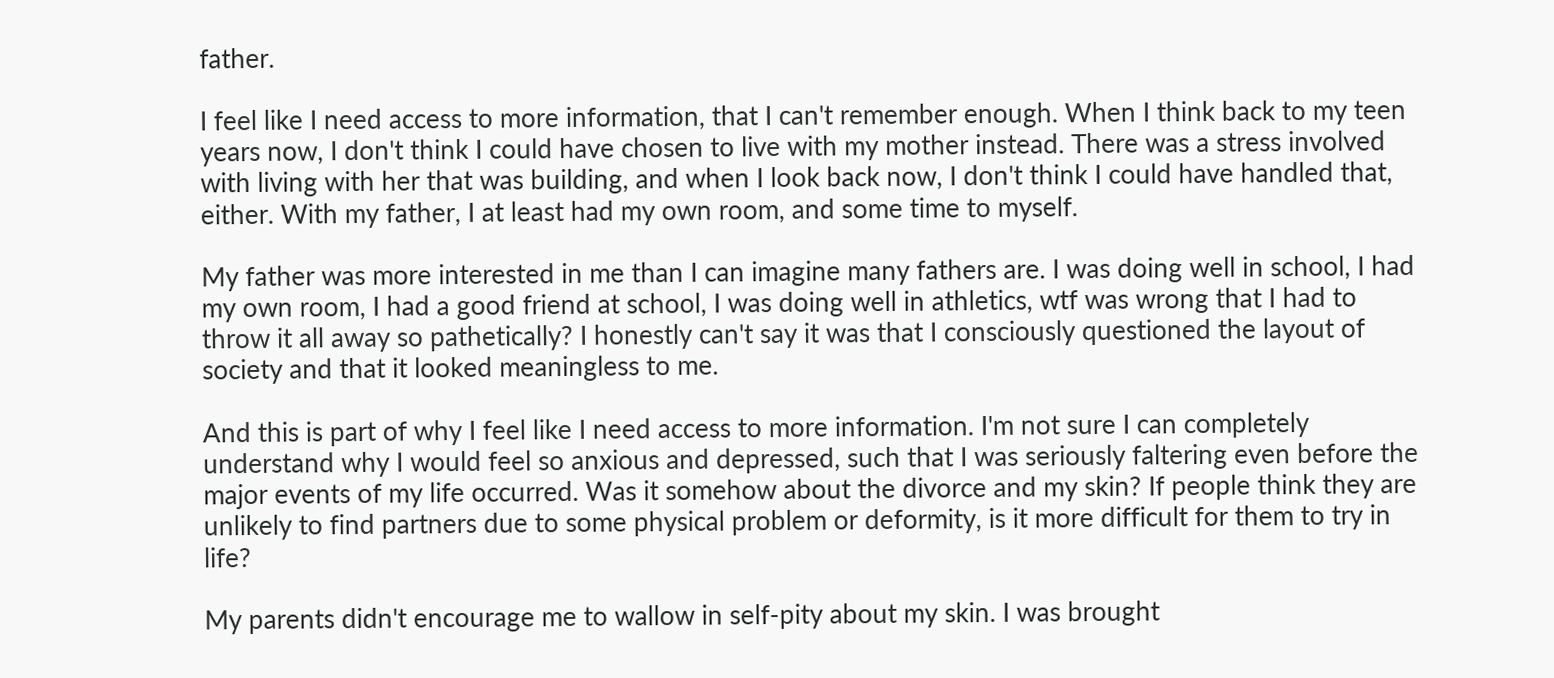father.

I feel like I need access to more information, that I can't remember enough. When I think back to my teen years now, I don't think I could have chosen to live with my mother instead. There was a stress involved with living with her that was building, and when I look back now, I don't think I could have handled that, either. With my father, I at least had my own room, and some time to myself.

My father was more interested in me than I can imagine many fathers are. I was doing well in school, I had my own room, I had a good friend at school, I was doing well in athletics, wtf was wrong that I had to throw it all away so pathetically? I honestly can't say it was that I consciously questioned the layout of society and that it looked meaningless to me.

And this is part of why I feel like I need access to more information. I'm not sure I can completely understand why I would feel so anxious and depressed, such that I was seriously faltering even before the major events of my life occurred. Was it somehow about the divorce and my skin? If people think they are unlikely to find partners due to some physical problem or deformity, is it more difficult for them to try in life?

My parents didn't encourage me to wallow in self-pity about my skin. I was brought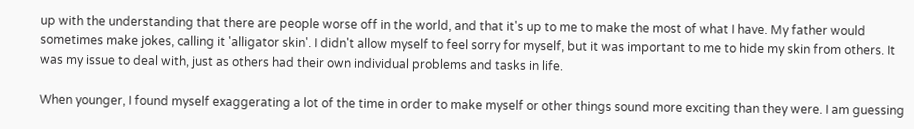up with the understanding that there are people worse off in the world, and that it's up to me to make the most of what I have. My father would sometimes make jokes, calling it 'alligator skin'. I didn't allow myself to feel sorry for myself, but it was important to me to hide my skin from others. It was my issue to deal with, just as others had their own individual problems and tasks in life.

When younger, I found myself exaggerating a lot of the time in order to make myself or other things sound more exciting than they were. I am guessing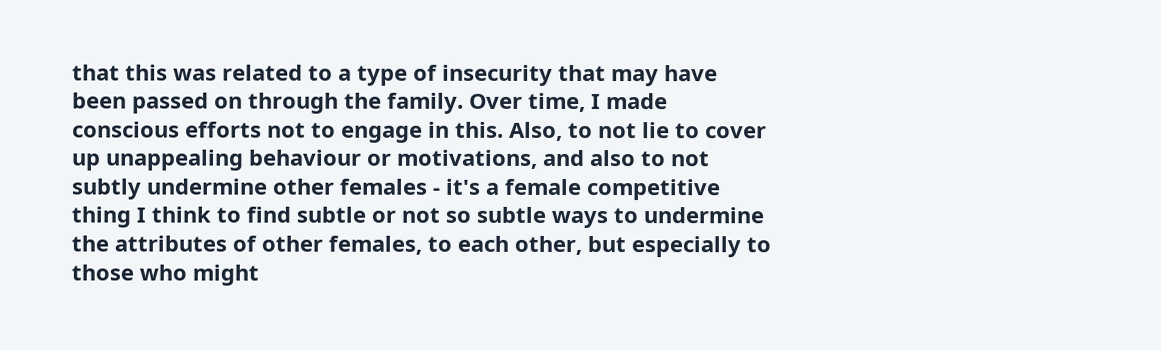that this was related to a type of insecurity that may have been passed on through the family. Over time, I made conscious efforts not to engage in this. Also, to not lie to cover up unappealing behaviour or motivations, and also to not subtly undermine other females - it's a female competitive thing I think to find subtle or not so subtle ways to undermine the attributes of other females, to each other, but especially to those who might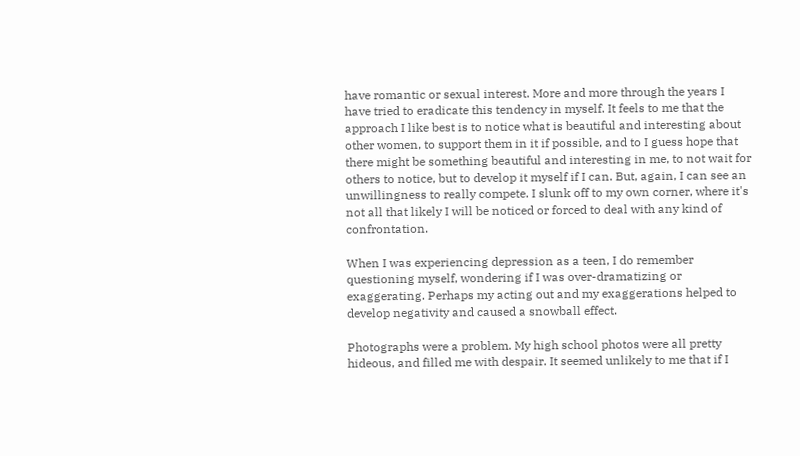have romantic or sexual interest. More and more through the years I have tried to eradicate this tendency in myself. It feels to me that the approach I like best is to notice what is beautiful and interesting about other women, to support them in it if possible, and to I guess hope that there might be something beautiful and interesting in me, to not wait for others to notice, but to develop it myself if I can. But, again, I can see an unwillingness to really compete. I slunk off to my own corner, where it's not all that likely I will be noticed or forced to deal with any kind of confrontation.

When I was experiencing depression as a teen, I do remember questioning myself, wondering if I was over-dramatizing or exaggerating. Perhaps my acting out and my exaggerations helped to develop negativity and caused a snowball effect.

Photographs were a problem. My high school photos were all pretty hideous, and filled me with despair. It seemed unlikely to me that if I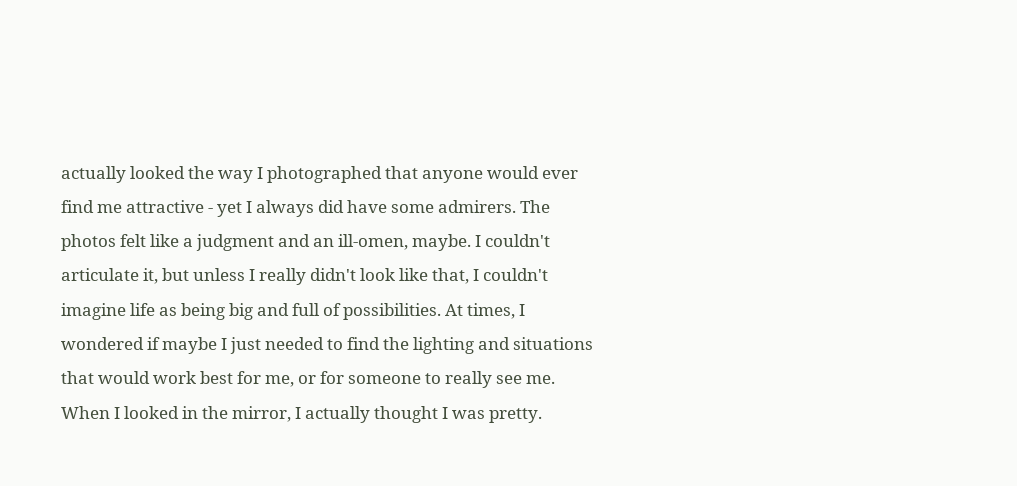actually looked the way I photographed that anyone would ever find me attractive - yet I always did have some admirers. The photos felt like a judgment and an ill-omen, maybe. I couldn't articulate it, but unless I really didn't look like that, I couldn't imagine life as being big and full of possibilities. At times, I wondered if maybe I just needed to find the lighting and situations that would work best for me, or for someone to really see me. When I looked in the mirror, I actually thought I was pretty.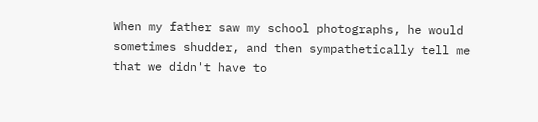When my father saw my school photographs, he would sometimes shudder, and then sympathetically tell me that we didn't have to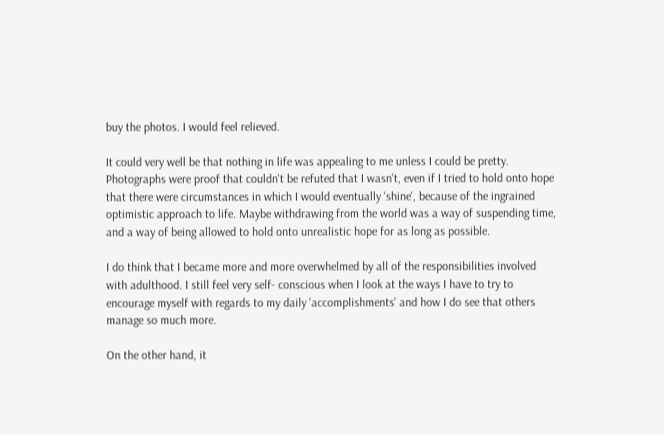buy the photos. I would feel relieved.

It could very well be that nothing in life was appealing to me unless I could be pretty. Photographs were proof that couldn't be refuted that I wasn't, even if I tried to hold onto hope that there were circumstances in which I would eventually 'shine', because of the ingrained optimistic approach to life. Maybe withdrawing from the world was a way of suspending time, and a way of being allowed to hold onto unrealistic hope for as long as possible.

I do think that I became more and more overwhelmed by all of the responsibilities involved with adulthood. I still feel very self- conscious when I look at the ways I have to try to encourage myself with regards to my daily 'accomplishments' and how I do see that others manage so much more.

On the other hand, it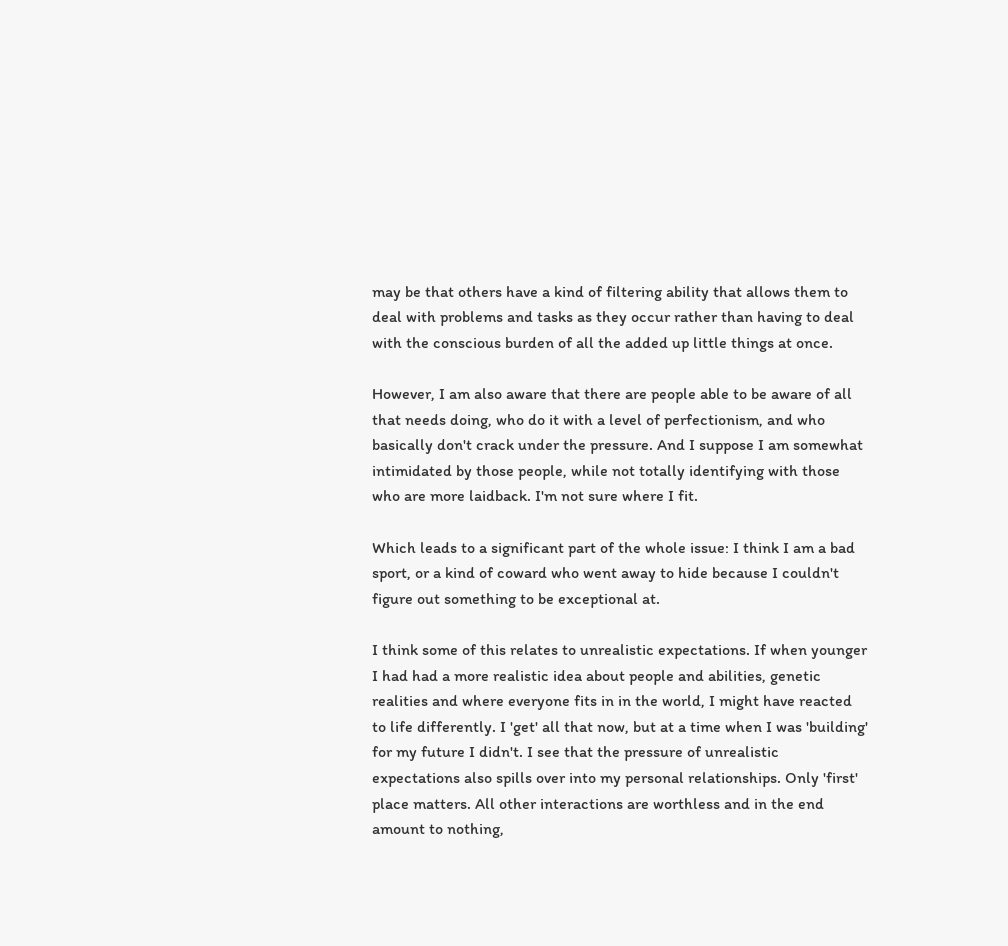may be that others have a kind of filtering ability that allows them to deal with problems and tasks as they occur rather than having to deal with the conscious burden of all the added up little things at once.

However, I am also aware that there are people able to be aware of all that needs doing, who do it with a level of perfectionism, and who basically don't crack under the pressure. And I suppose I am somewhat intimidated by those people, while not totally identifying with those who are more laidback. I'm not sure where I fit.

Which leads to a significant part of the whole issue: I think I am a bad sport, or a kind of coward who went away to hide because I couldn't figure out something to be exceptional at.

I think some of this relates to unrealistic expectations. If when younger I had had a more realistic idea about people and abilities, genetic realities and where everyone fits in in the world, I might have reacted to life differently. I 'get' all that now, but at a time when I was 'building' for my future I didn't. I see that the pressure of unrealistic expectations also spills over into my personal relationships. Only 'first' place matters. All other interactions are worthless and in the end amount to nothing,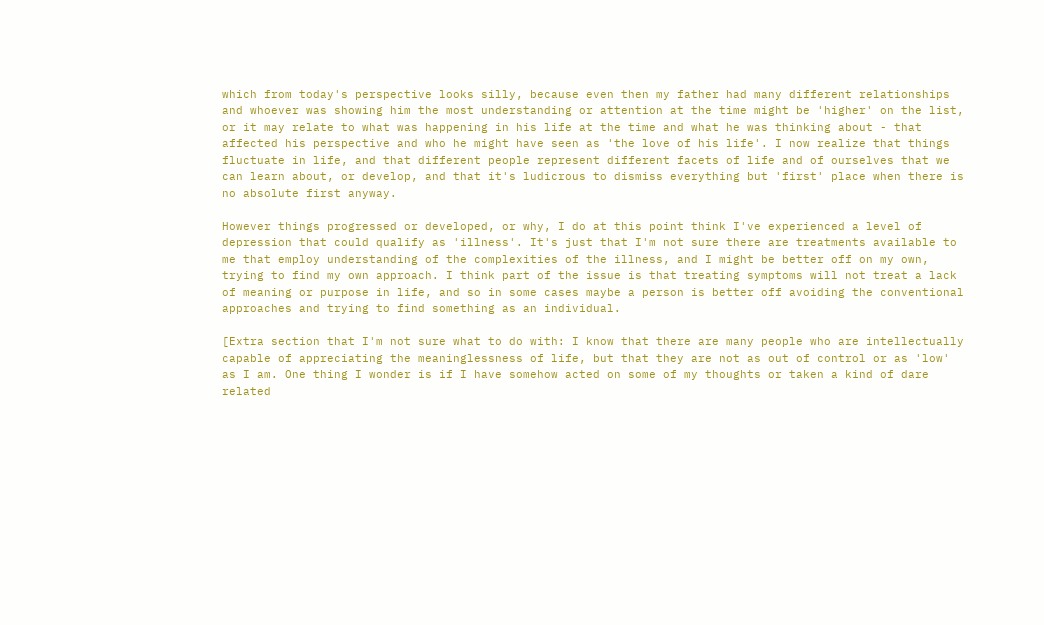which from today's perspective looks silly, because even then my father had many different relationships and whoever was showing him the most understanding or attention at the time might be 'higher' on the list, or it may relate to what was happening in his life at the time and what he was thinking about - that affected his perspective and who he might have seen as 'the love of his life'. I now realize that things fluctuate in life, and that different people represent different facets of life and of ourselves that we can learn about, or develop, and that it's ludicrous to dismiss everything but 'first' place when there is no absolute first anyway.

However things progressed or developed, or why, I do at this point think I've experienced a level of depression that could qualify as 'illness'. It's just that I'm not sure there are treatments available to me that employ understanding of the complexities of the illness, and I might be better off on my own, trying to find my own approach. I think part of the issue is that treating symptoms will not treat a lack of meaning or purpose in life, and so in some cases maybe a person is better off avoiding the conventional approaches and trying to find something as an individual.

[Extra section that I'm not sure what to do with: I know that there are many people who are intellectually capable of appreciating the meaninglessness of life, but that they are not as out of control or as 'low' as I am. One thing I wonder is if I have somehow acted on some of my thoughts or taken a kind of dare related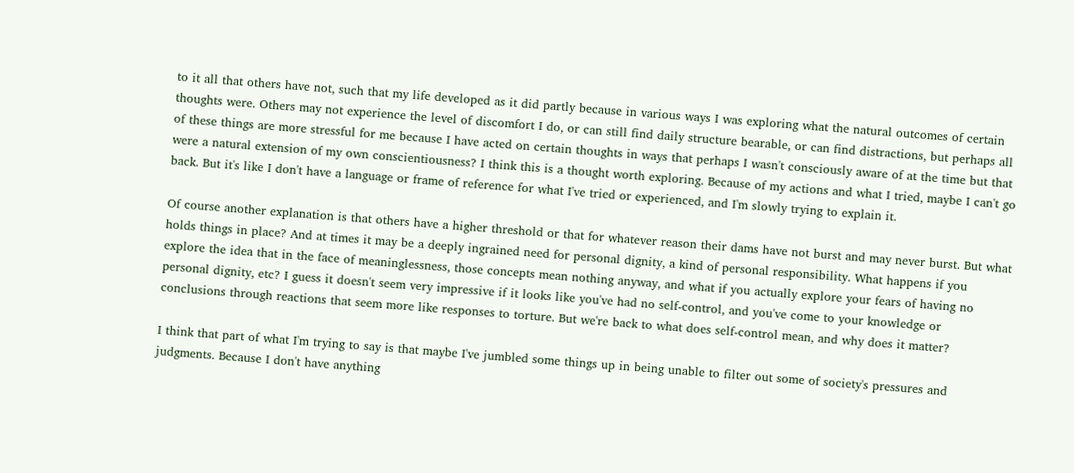to it all that others have not, such that my life developed as it did partly because in various ways I was exploring what the natural outcomes of certain thoughts were. Others may not experience the level of discomfort I do, or can still find daily structure bearable, or can find distractions, but perhaps all of these things are more stressful for me because I have acted on certain thoughts in ways that perhaps I wasn't consciously aware of at the time but that were a natural extension of my own conscientiousness? I think this is a thought worth exploring. Because of my actions and what I tried, maybe I can't go back. But it's like I don't have a language or frame of reference for what I've tried or experienced, and I'm slowly trying to explain it.

Of course another explanation is that others have a higher threshold or that for whatever reason their dams have not burst and may never burst. But what holds things in place? And at times it may be a deeply ingrained need for personal dignity, a kind of personal responsibility. What happens if you explore the idea that in the face of meaninglessness, those concepts mean nothing anyway, and what if you actually explore your fears of having no personal dignity, etc? I guess it doesn't seem very impressive if it looks like you've had no self-control, and you've come to your knowledge or conclusions through reactions that seem more like responses to torture. But we're back to what does self-control mean, and why does it matter?

I think that part of what I'm trying to say is that maybe I've jumbled some things up in being unable to filter out some of society's pressures and judgments. Because I don't have anything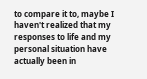to compare it to, maybe I haven't realized that my responses to life and my personal situation have actually been in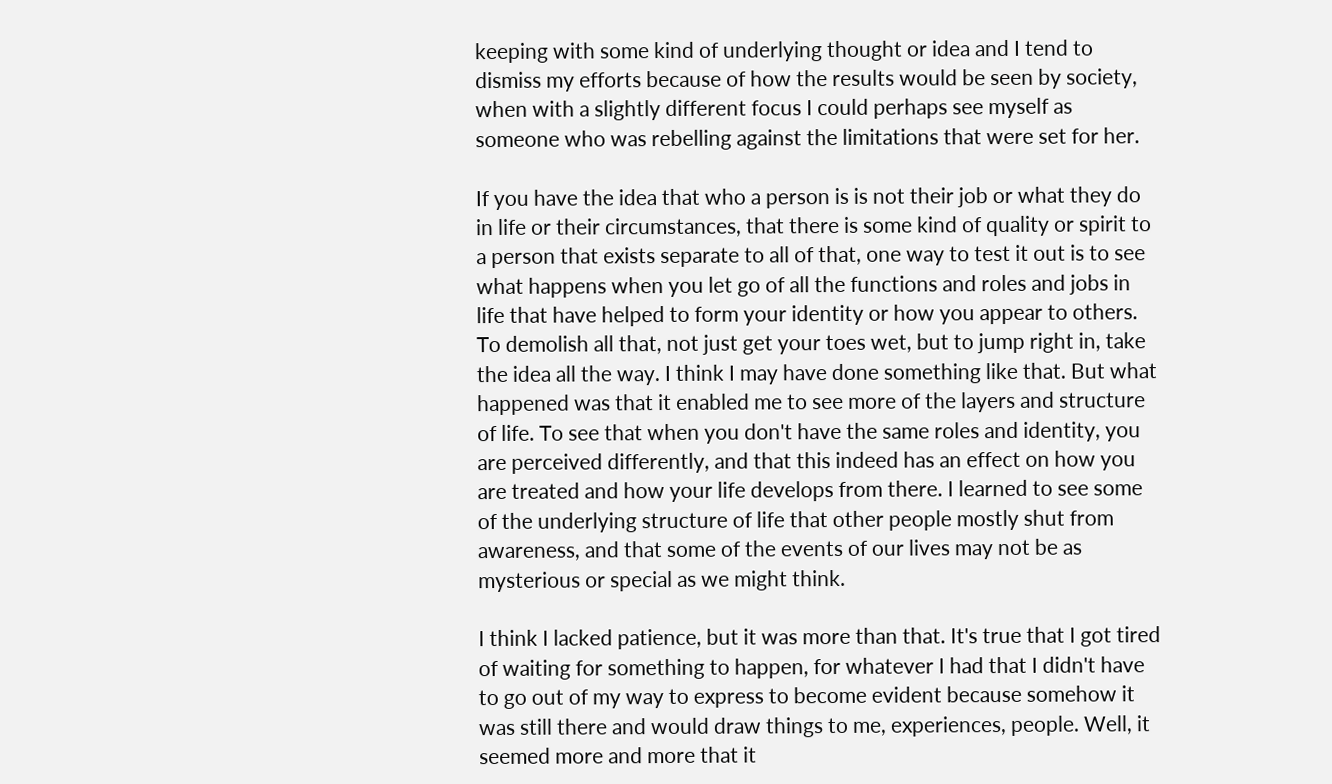keeping with some kind of underlying thought or idea and I tend to dismiss my efforts because of how the results would be seen by society, when with a slightly different focus I could perhaps see myself as someone who was rebelling against the limitations that were set for her.

If you have the idea that who a person is is not their job or what they do in life or their circumstances, that there is some kind of quality or spirit to a person that exists separate to all of that, one way to test it out is to see what happens when you let go of all the functions and roles and jobs in life that have helped to form your identity or how you appear to others. To demolish all that, not just get your toes wet, but to jump right in, take the idea all the way. I think I may have done something like that. But what happened was that it enabled me to see more of the layers and structure of life. To see that when you don't have the same roles and identity, you are perceived differently, and that this indeed has an effect on how you are treated and how your life develops from there. I learned to see some of the underlying structure of life that other people mostly shut from awareness, and that some of the events of our lives may not be as mysterious or special as we might think.

I think I lacked patience, but it was more than that. It's true that I got tired of waiting for something to happen, for whatever I had that I didn't have to go out of my way to express to become evident because somehow it was still there and would draw things to me, experiences, people. Well, it seemed more and more that it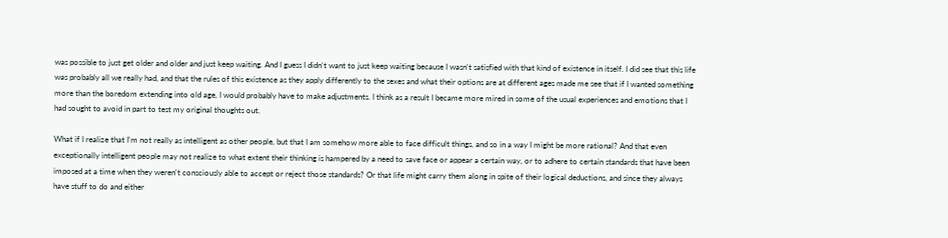was possible to just get older and older and just keep waiting. And I guess I didn't want to just keep waiting because I wasn't satisfied with that kind of existence in itself. I did see that this life was probably all we really had, and that the rules of this existence as they apply differently to the sexes and what their options are at different ages made me see that if I wanted something more than the boredom extending into old age, I would probably have to make adjustments. I think as a result I became more mired in some of the usual experiences and emotions that I had sought to avoid in part to test my original thoughts out.

What if I realize that I'm not really as intelligent as other people, but that I am somehow more able to face difficult things, and so in a way I might be more rational? And that even exceptionally intelligent people may not realize to what extent their thinking is hampered by a need to save face or appear a certain way, or to adhere to certain standards that have been imposed at a time when they weren't consciously able to accept or reject those standards? Or that life might carry them along in spite of their logical deductions, and since they always have stuff to do and either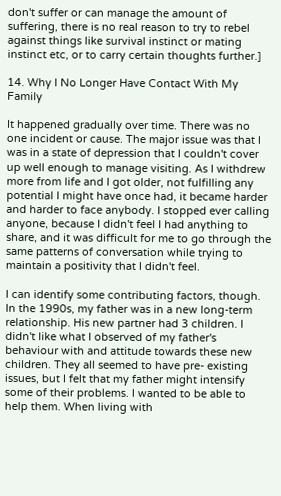don't suffer or can manage the amount of suffering, there is no real reason to try to rebel against things like survival instinct or mating instinct etc, or to carry certain thoughts further.]

14. Why I No Longer Have Contact With My Family

It happened gradually over time. There was no one incident or cause. The major issue was that I was in a state of depression that I couldn't cover up well enough to manage visiting. As I withdrew more from life and I got older, not fulfilling any potential I might have once had, it became harder and harder to face anybody. I stopped ever calling anyone, because I didn't feel I had anything to share, and it was difficult for me to go through the same patterns of conversation while trying to maintain a positivity that I didn't feel.

I can identify some contributing factors, though. In the 1990s, my father was in a new long-term relationship. His new partner had 3 children. I didn't like what I observed of my father's behaviour with and attitude towards these new children. They all seemed to have pre- existing issues, but I felt that my father might intensify some of their problems. I wanted to be able to help them. When living with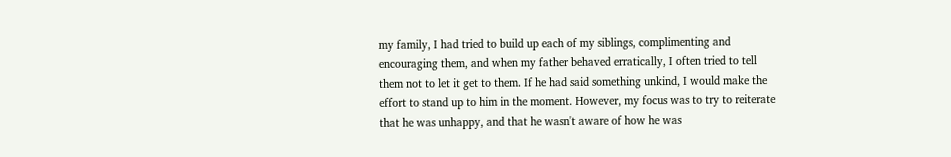my family, I had tried to build up each of my siblings, complimenting and encouraging them, and when my father behaved erratically, I often tried to tell them not to let it get to them. If he had said something unkind, I would make the effort to stand up to him in the moment. However, my focus was to try to reiterate that he was unhappy, and that he wasn't aware of how he was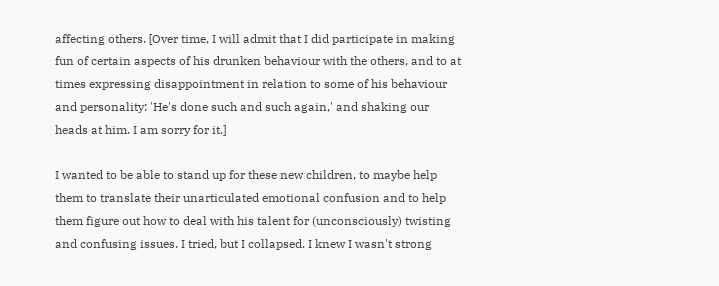affecting others. [Over time, I will admit that I did participate in making fun of certain aspects of his drunken behaviour with the others, and to at times expressing disappointment in relation to some of his behaviour and personality: 'He's done such and such again,' and shaking our heads at him. I am sorry for it.]

I wanted to be able to stand up for these new children, to maybe help them to translate their unarticulated emotional confusion and to help them figure out how to deal with his talent for (unconsciously) twisting and confusing issues. I tried, but I collapsed. I knew I wasn't strong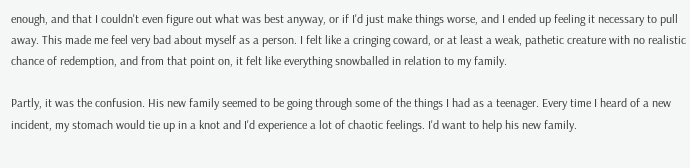enough, and that I couldn't even figure out what was best anyway, or if I'd just make things worse, and I ended up feeling it necessary to pull away. This made me feel very bad about myself as a person. I felt like a cringing coward, or at least a weak, pathetic creature with no realistic chance of redemption, and from that point on, it felt like everything snowballed in relation to my family.

Partly, it was the confusion. His new family seemed to be going through some of the things I had as a teenager. Every time I heard of a new incident, my stomach would tie up in a knot and I'd experience a lot of chaotic feelings. I'd want to help his new family.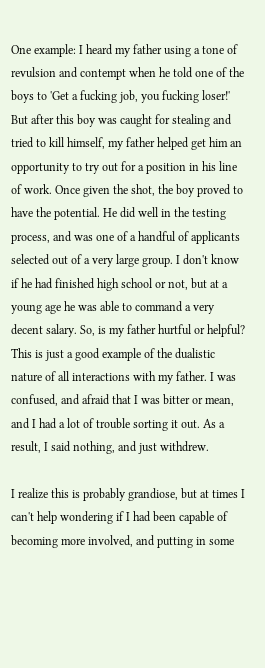One example: I heard my father using a tone of revulsion and contempt when he told one of the boys to 'Get a fucking job, you fucking loser!' But after this boy was caught for stealing and tried to kill himself, my father helped get him an opportunity to try out for a position in his line of work. Once given the shot, the boy proved to have the potential. He did well in the testing process, and was one of a handful of applicants selected out of a very large group. I don't know if he had finished high school or not, but at a young age he was able to command a very decent salary. So, is my father hurtful or helpful? This is just a good example of the dualistic nature of all interactions with my father. I was confused, and afraid that I was bitter or mean, and I had a lot of trouble sorting it out. As a result, I said nothing, and just withdrew.

I realize this is probably grandiose, but at times I can't help wondering if I had been capable of becoming more involved, and putting in some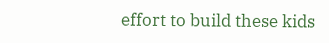effort to build these kids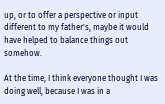up, or to offer a perspective or input different to my father's, maybe it would have helped to balance things out somehow.

At the time, I think everyone thought I was doing well, because I was in a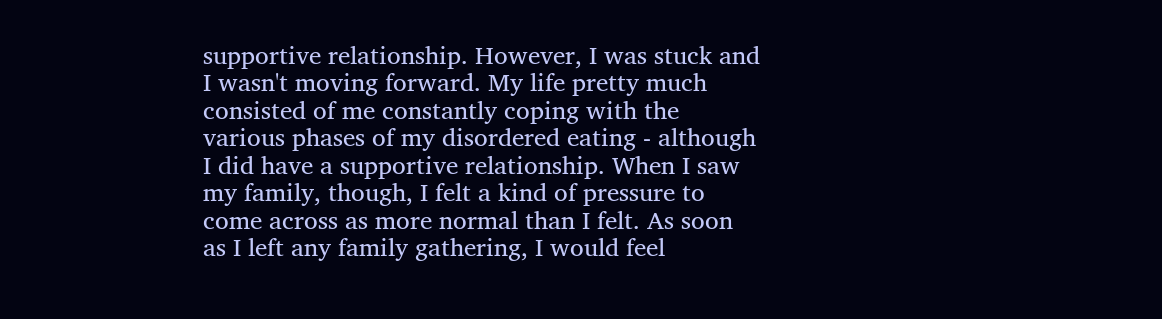supportive relationship. However, I was stuck and I wasn't moving forward. My life pretty much consisted of me constantly coping with the various phases of my disordered eating - although I did have a supportive relationship. When I saw my family, though, I felt a kind of pressure to come across as more normal than I felt. As soon as I left any family gathering, I would feel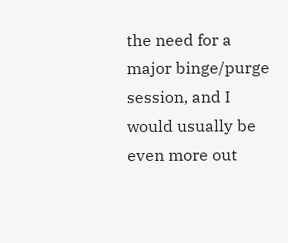the need for a major binge/purge session, and I would usually be even more out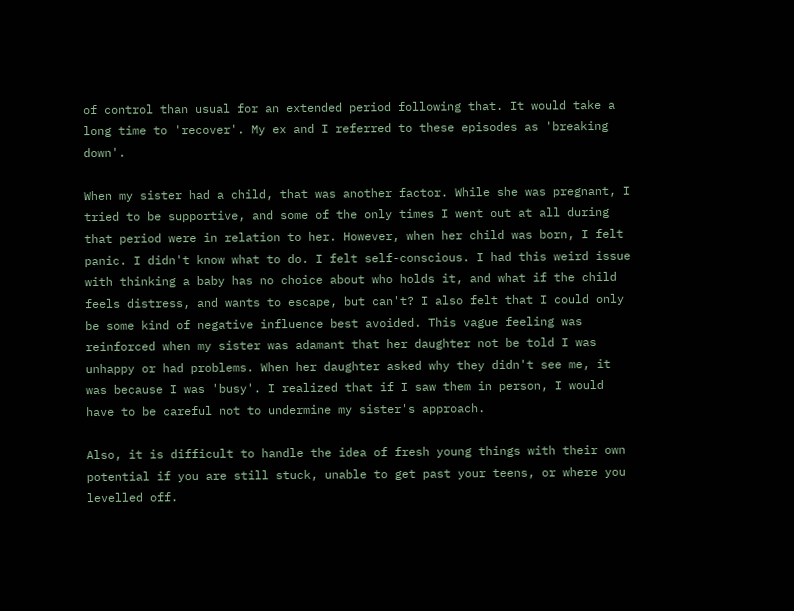of control than usual for an extended period following that. It would take a long time to 'recover'. My ex and I referred to these episodes as 'breaking down'.

When my sister had a child, that was another factor. While she was pregnant, I tried to be supportive, and some of the only times I went out at all during that period were in relation to her. However, when her child was born, I felt panic. I didn't know what to do. I felt self-conscious. I had this weird issue with thinking a baby has no choice about who holds it, and what if the child feels distress, and wants to escape, but can't? I also felt that I could only be some kind of negative influence best avoided. This vague feeling was reinforced when my sister was adamant that her daughter not be told I was unhappy or had problems. When her daughter asked why they didn't see me, it was because I was 'busy'. I realized that if I saw them in person, I would have to be careful not to undermine my sister's approach.

Also, it is difficult to handle the idea of fresh young things with their own potential if you are still stuck, unable to get past your teens, or where you levelled off.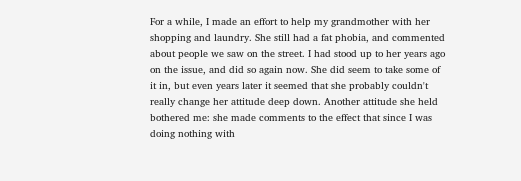For a while, I made an effort to help my grandmother with her shopping and laundry. She still had a fat phobia, and commented about people we saw on the street. I had stood up to her years ago on the issue, and did so again now. She did seem to take some of it in, but even years later it seemed that she probably couldn't really change her attitude deep down. Another attitude she held bothered me: she made comments to the effect that since I was doing nothing with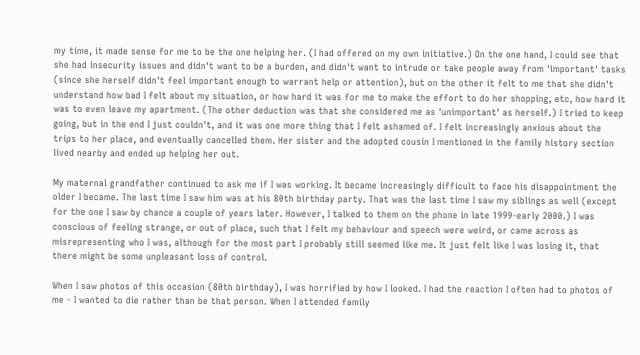my time, it made sense for me to be the one helping her. (I had offered on my own initiative.) On the one hand, I could see that she had insecurity issues and didn't want to be a burden, and didn't want to intrude or take people away from 'important' tasks (since she herself didn't feel important enough to warrant help or attention), but on the other it felt to me that she didn't understand how bad I felt about my situation, or how hard it was for me to make the effort to do her shopping, etc, how hard it was to even leave my apartment. (The other deduction was that she considered me as 'unimportant' as herself.) I tried to keep going, but in the end I just couldn't, and it was one more thing that I felt ashamed of. I felt increasingly anxious about the trips to her place, and eventually cancelled them. Her sister and the adopted cousin I mentioned in the family history section lived nearby and ended up helping her out.

My maternal grandfather continued to ask me if I was working. It became increasingly difficult to face his disappointment the older I became. The last time I saw him was at his 80th birthday party. That was the last time I saw my siblings as well (except for the one I saw by chance a couple of years later. However, I talked to them on the phone in late 1999-early 2000.) I was conscious of feeling strange, or out of place, such that I felt my behaviour and speech were weird, or came across as misrepresenting who I was, although for the most part I probably still seemed like me. It just felt like I was losing it, that there might be some unpleasant loss of control.

When I saw photos of this occasion (80th birthday), I was horrified by how I looked. I had the reaction I often had to photos of me - I wanted to die rather than be that person. When I attended family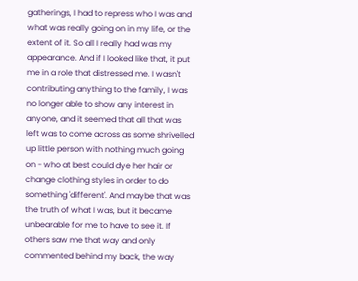gatherings, I had to repress who I was and what was really going on in my life, or the extent of it. So all I really had was my appearance. And if I looked like that, it put me in a role that distressed me. I wasn't contributing anything to the family, I was no longer able to show any interest in anyone, and it seemed that all that was left was to come across as some shrivelled up little person with nothing much going on - who at best could dye her hair or change clothing styles in order to do something 'different'. And maybe that was the truth of what I was, but it became unbearable for me to have to see it. If others saw me that way and only commented behind my back, the way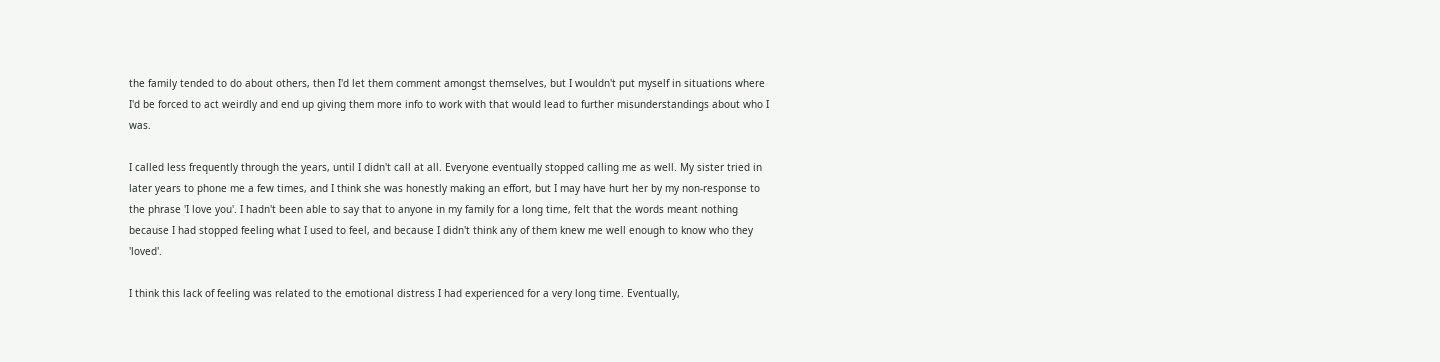the family tended to do about others, then I'd let them comment amongst themselves, but I wouldn't put myself in situations where I'd be forced to act weirdly and end up giving them more info to work with that would lead to further misunderstandings about who I was.

I called less frequently through the years, until I didn't call at all. Everyone eventually stopped calling me as well. My sister tried in later years to phone me a few times, and I think she was honestly making an effort, but I may have hurt her by my non-response to the phrase 'I love you'. I hadn't been able to say that to anyone in my family for a long time, felt that the words meant nothing because I had stopped feeling what I used to feel, and because I didn't think any of them knew me well enough to know who they 'loved'.

I think this lack of feeling was related to the emotional distress I had experienced for a very long time. Eventually,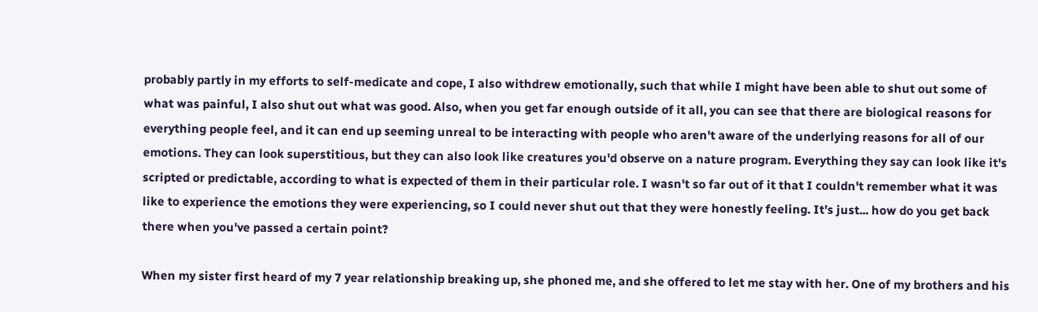probably partly in my efforts to self-medicate and cope, I also withdrew emotionally, such that while I might have been able to shut out some of what was painful, I also shut out what was good. Also, when you get far enough outside of it all, you can see that there are biological reasons for everything people feel, and it can end up seeming unreal to be interacting with people who aren't aware of the underlying reasons for all of our emotions. They can look superstitious, but they can also look like creatures you'd observe on a nature program. Everything they say can look like it's scripted or predictable, according to what is expected of them in their particular role. I wasn't so far out of it that I couldn't remember what it was like to experience the emotions they were experiencing, so I could never shut out that they were honestly feeling. It's just... how do you get back there when you've passed a certain point?

When my sister first heard of my 7 year relationship breaking up, she phoned me, and she offered to let me stay with her. One of my brothers and his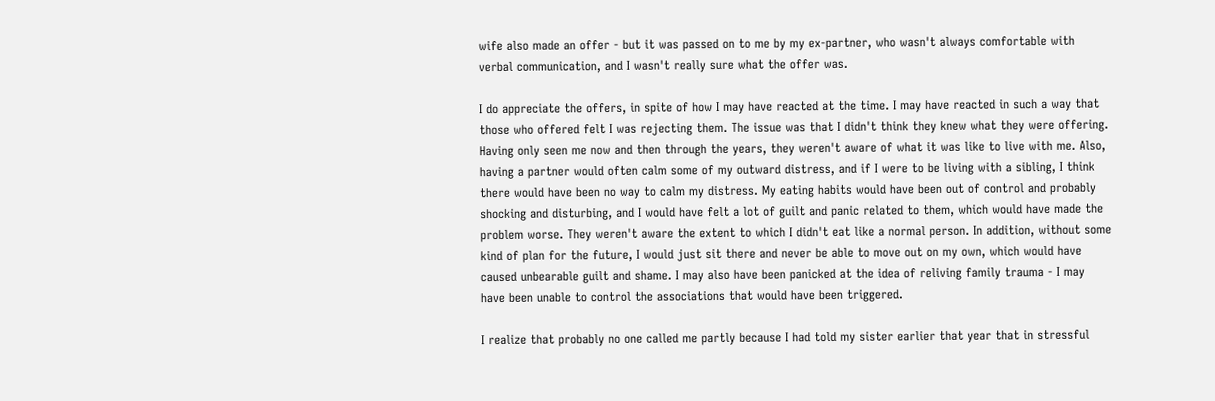wife also made an offer - but it was passed on to me by my ex-partner, who wasn't always comfortable with verbal communication, and I wasn't really sure what the offer was.

I do appreciate the offers, in spite of how I may have reacted at the time. I may have reacted in such a way that those who offered felt I was rejecting them. The issue was that I didn't think they knew what they were offering. Having only seen me now and then through the years, they weren't aware of what it was like to live with me. Also, having a partner would often calm some of my outward distress, and if I were to be living with a sibling, I think there would have been no way to calm my distress. My eating habits would have been out of control and probably shocking and disturbing, and I would have felt a lot of guilt and panic related to them, which would have made the problem worse. They weren't aware the extent to which I didn't eat like a normal person. In addition, without some kind of plan for the future, I would just sit there and never be able to move out on my own, which would have caused unbearable guilt and shame. I may also have been panicked at the idea of reliving family trauma - I may have been unable to control the associations that would have been triggered.

I realize that probably no one called me partly because I had told my sister earlier that year that in stressful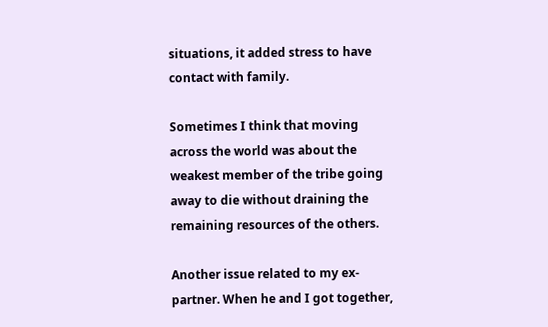situations, it added stress to have contact with family.

Sometimes I think that moving across the world was about the weakest member of the tribe going away to die without draining the remaining resources of the others.

Another issue related to my ex-partner. When he and I got together,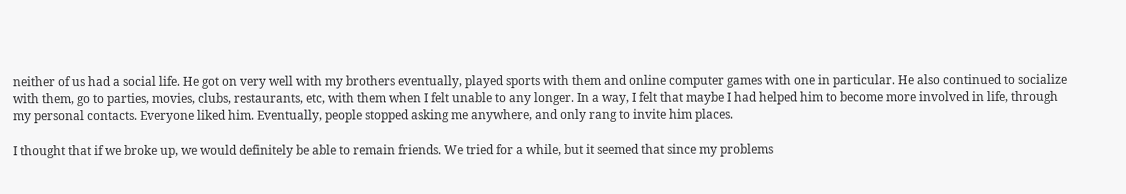neither of us had a social life. He got on very well with my brothers eventually, played sports with them and online computer games with one in particular. He also continued to socialize with them, go to parties, movies, clubs, restaurants, etc, with them when I felt unable to any longer. In a way, I felt that maybe I had helped him to become more involved in life, through my personal contacts. Everyone liked him. Eventually, people stopped asking me anywhere, and only rang to invite him places.

I thought that if we broke up, we would definitely be able to remain friends. We tried for a while, but it seemed that since my problems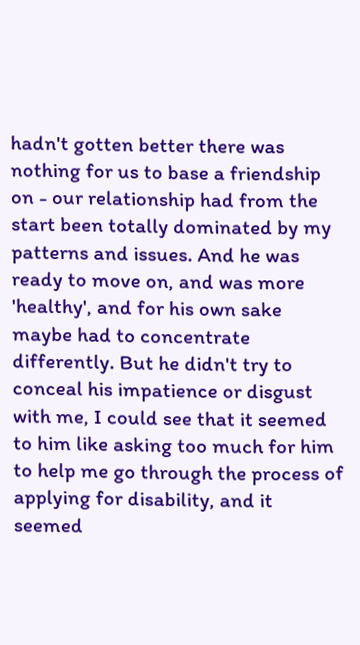hadn't gotten better there was nothing for us to base a friendship on - our relationship had from the start been totally dominated by my patterns and issues. And he was ready to move on, and was more 'healthy', and for his own sake maybe had to concentrate differently. But he didn't try to conceal his impatience or disgust with me, I could see that it seemed to him like asking too much for him to help me go through the process of applying for disability, and it seemed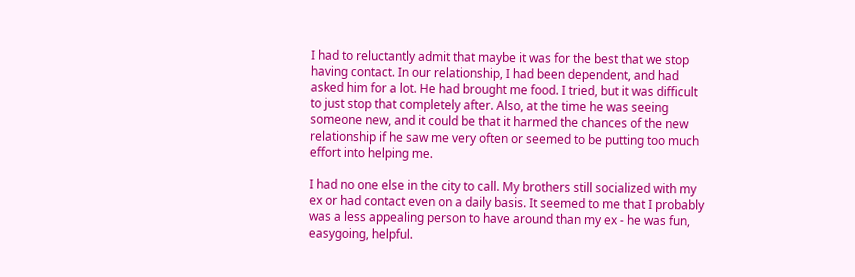I had to reluctantly admit that maybe it was for the best that we stop having contact. In our relationship, I had been dependent, and had asked him for a lot. He had brought me food. I tried, but it was difficult to just stop that completely after. Also, at the time he was seeing someone new, and it could be that it harmed the chances of the new relationship if he saw me very often or seemed to be putting too much effort into helping me.

I had no one else in the city to call. My brothers still socialized with my ex or had contact even on a daily basis. It seemed to me that I probably was a less appealing person to have around than my ex - he was fun, easygoing, helpful.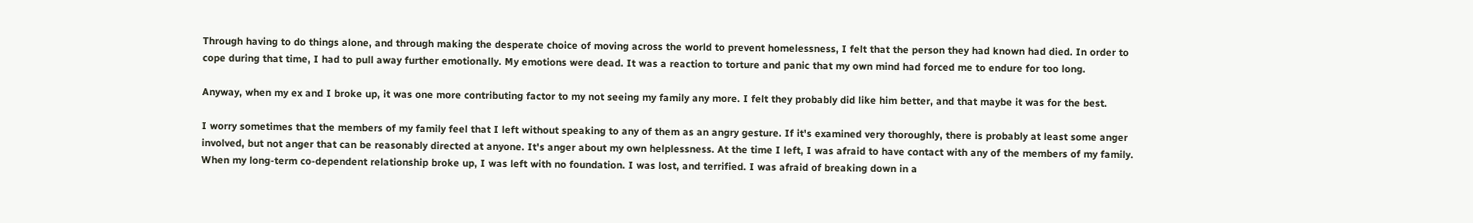Through having to do things alone, and through making the desperate choice of moving across the world to prevent homelessness, I felt that the person they had known had died. In order to cope during that time, I had to pull away further emotionally. My emotions were dead. It was a reaction to torture and panic that my own mind had forced me to endure for too long.

Anyway, when my ex and I broke up, it was one more contributing factor to my not seeing my family any more. I felt they probably did like him better, and that maybe it was for the best.

I worry sometimes that the members of my family feel that I left without speaking to any of them as an angry gesture. If it's examined very thoroughly, there is probably at least some anger involved, but not anger that can be reasonably directed at anyone. It's anger about my own helplessness. At the time I left, I was afraid to have contact with any of the members of my family. When my long-term co-dependent relationship broke up, I was left with no foundation. I was lost, and terrified. I was afraid of breaking down in a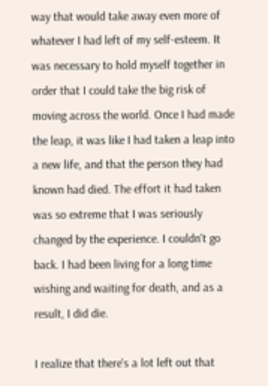way that would take away even more of whatever I had left of my self-esteem. It was necessary to hold myself together in order that I could take the big risk of moving across the world. Once I had made the leap, it was like I had taken a leap into a new life, and that the person they had known had died. The effort it had taken was so extreme that I was seriously changed by the experience. I couldn't go back. I had been living for a long time wishing and waiting for death, and as a result, I did die.

I realize that there's a lot left out that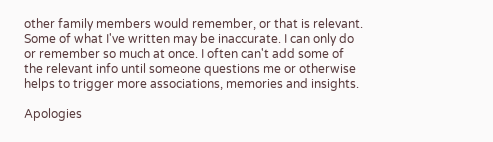other family members would remember, or that is relevant. Some of what I've written may be inaccurate. I can only do or remember so much at once. I often can't add some of the relevant info until someone questions me or otherwise helps to trigger more associations, memories and insights.

Apologies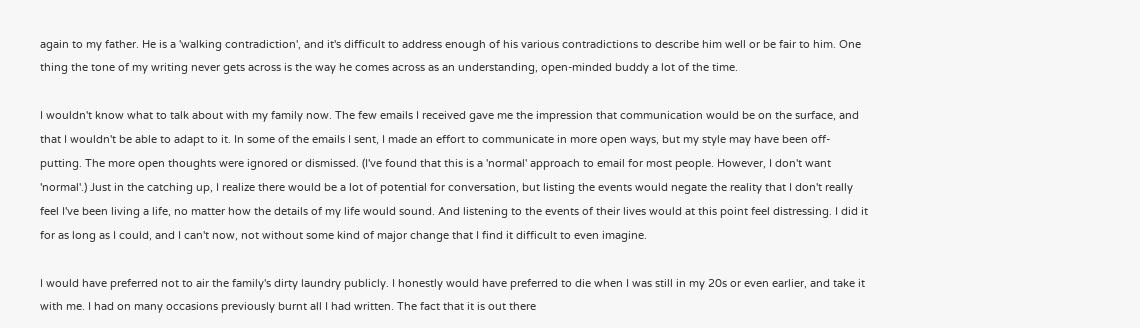again to my father. He is a 'walking contradiction', and it's difficult to address enough of his various contradictions to describe him well or be fair to him. One thing the tone of my writing never gets across is the way he comes across as an understanding, open-minded buddy a lot of the time.

I wouldn't know what to talk about with my family now. The few emails I received gave me the impression that communication would be on the surface, and that I wouldn't be able to adapt to it. In some of the emails I sent, I made an effort to communicate in more open ways, but my style may have been off-putting. The more open thoughts were ignored or dismissed. (I've found that this is a 'normal' approach to email for most people. However, I don't want 'normal'.) Just in the catching up, I realize there would be a lot of potential for conversation, but listing the events would negate the reality that I don't really feel I've been living a life, no matter how the details of my life would sound. And listening to the events of their lives would at this point feel distressing. I did it for as long as I could, and I can't now, not without some kind of major change that I find it difficult to even imagine.

I would have preferred not to air the family's dirty laundry publicly. I honestly would have preferred to die when I was still in my 20s or even earlier, and take it with me. I had on many occasions previously burnt all I had written. The fact that it is out there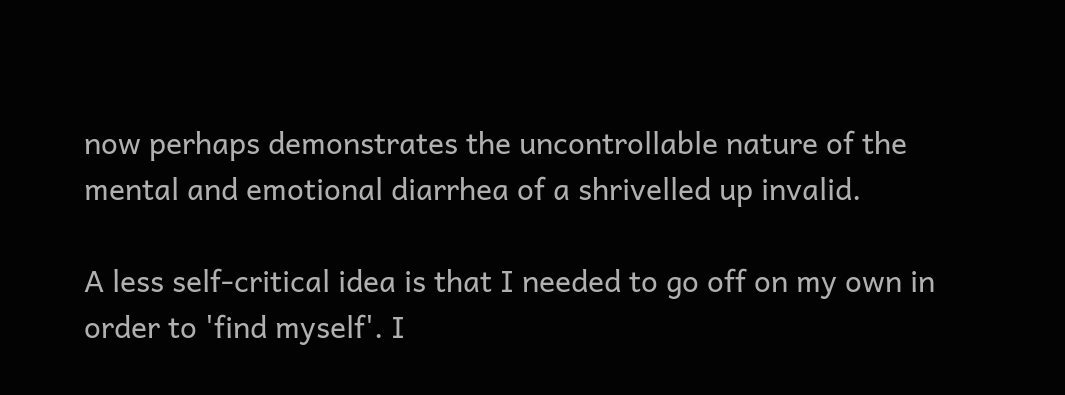now perhaps demonstrates the uncontrollable nature of the mental and emotional diarrhea of a shrivelled up invalid.

A less self-critical idea is that I needed to go off on my own in order to 'find myself'. I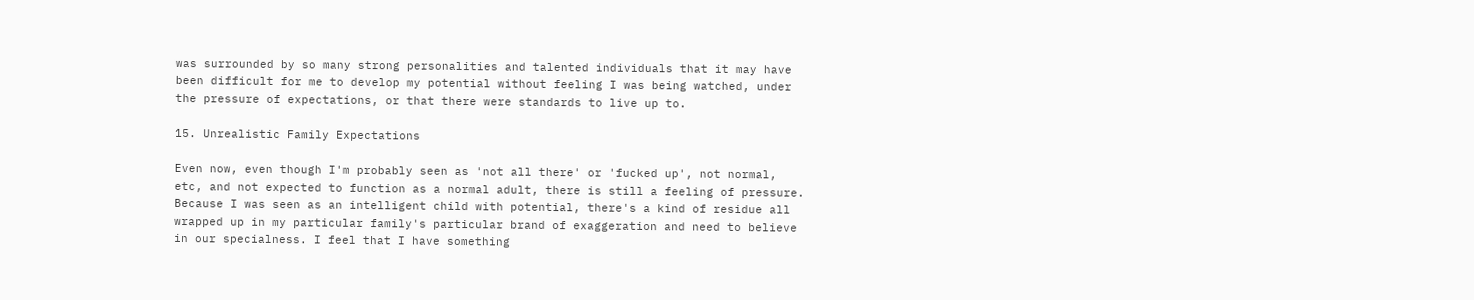was surrounded by so many strong personalities and talented individuals that it may have been difficult for me to develop my potential without feeling I was being watched, under the pressure of expectations, or that there were standards to live up to.

15. Unrealistic Family Expectations

Even now, even though I'm probably seen as 'not all there' or 'fucked up', not normal, etc, and not expected to function as a normal adult, there is still a feeling of pressure. Because I was seen as an intelligent child with potential, there's a kind of residue all wrapped up in my particular family's particular brand of exaggeration and need to believe in our specialness. I feel that I have something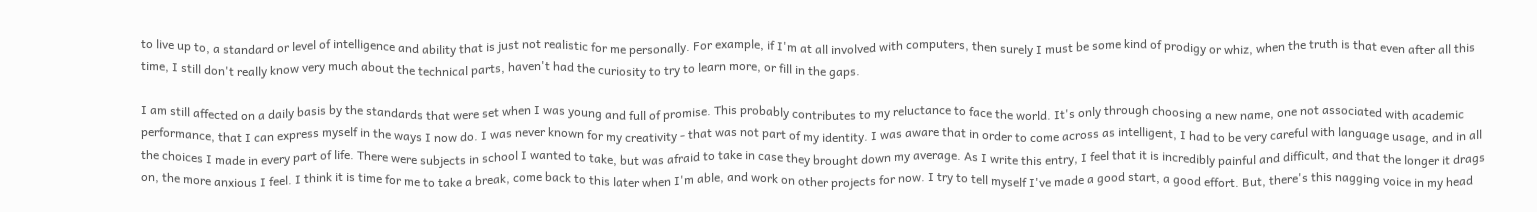to live up to, a standard or level of intelligence and ability that is just not realistic for me personally. For example, if I'm at all involved with computers, then surely I must be some kind of prodigy or whiz, when the truth is that even after all this time, I still don't really know very much about the technical parts, haven't had the curiosity to try to learn more, or fill in the gaps.

I am still affected on a daily basis by the standards that were set when I was young and full of promise. This probably contributes to my reluctance to face the world. It's only through choosing a new name, one not associated with academic performance, that I can express myself in the ways I now do. I was never known for my creativity - that was not part of my identity. I was aware that in order to come across as intelligent, I had to be very careful with language usage, and in all the choices I made in every part of life. There were subjects in school I wanted to take, but was afraid to take in case they brought down my average. As I write this entry, I feel that it is incredibly painful and difficult, and that the longer it drags on, the more anxious I feel. I think it is time for me to take a break, come back to this later when I'm able, and work on other projects for now. I try to tell myself I've made a good start, a good effort. But, there's this nagging voice in my head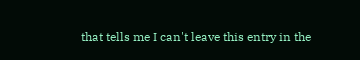that tells me I can't leave this entry in the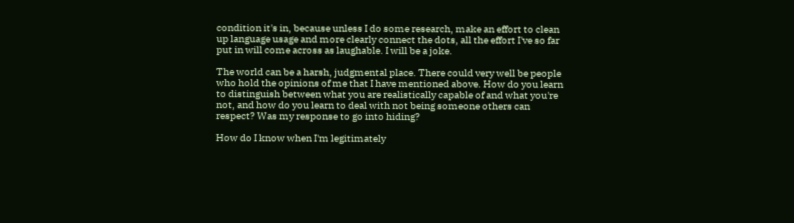condition it's in, because unless I do some research, make an effort to clean up language usage and more clearly connect the dots, all the effort I've so far put in will come across as laughable. I will be a joke.

The world can be a harsh, judgmental place. There could very well be people who hold the opinions of me that I have mentioned above. How do you learn to distinguish between what you are realistically capable of and what you're not, and how do you learn to deal with not being someone others can respect? Was my response to go into hiding?

How do I know when I'm legitimately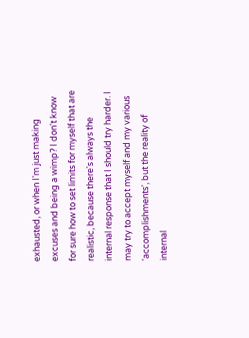exhausted, or when I'm just making excuses and being a wimp? I don't know for sure how to set limits for myself that are realistic, because there's always the internal response that I should try harder. I may try to accept myself and my various 'accomplishments', but the reality of internal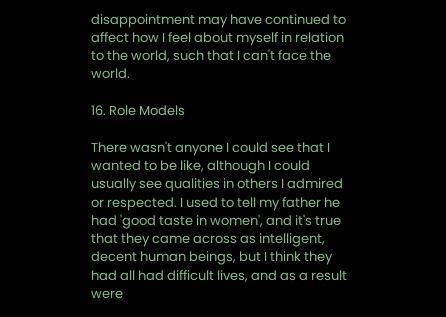disappointment may have continued to affect how I feel about myself in relation to the world, such that I can't face the world.

16. Role Models

There wasn't anyone I could see that I wanted to be like, although I could usually see qualities in others I admired or respected. I used to tell my father he had 'good taste in women', and it's true that they came across as intelligent, decent human beings, but I think they had all had difficult lives, and as a result were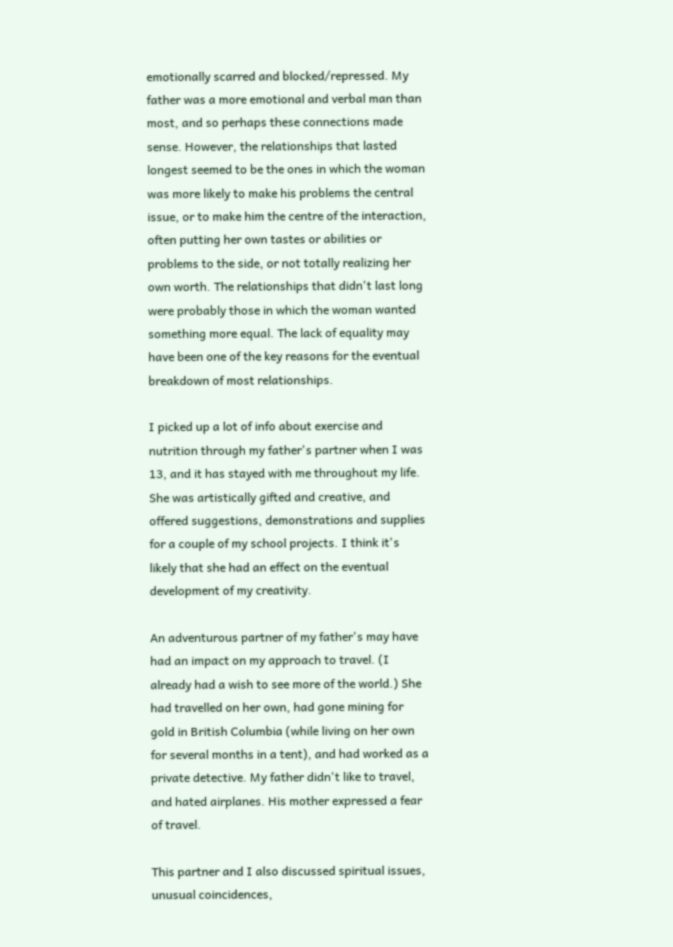emotionally scarred and blocked/repressed. My father was a more emotional and verbal man than most, and so perhaps these connections made sense. However, the relationships that lasted longest seemed to be the ones in which the woman was more likely to make his problems the central issue, or to make him the centre of the interaction, often putting her own tastes or abilities or problems to the side, or not totally realizing her own worth. The relationships that didn't last long were probably those in which the woman wanted something more equal. The lack of equality may have been one of the key reasons for the eventual breakdown of most relationships.

I picked up a lot of info about exercise and nutrition through my father's partner when I was 13, and it has stayed with me throughout my life. She was artistically gifted and creative, and offered suggestions, demonstrations and supplies for a couple of my school projects. I think it's likely that she had an effect on the eventual development of my creativity.

An adventurous partner of my father's may have had an impact on my approach to travel. (I already had a wish to see more of the world.) She had travelled on her own, had gone mining for gold in British Columbia (while living on her own for several months in a tent), and had worked as a private detective. My father didn't like to travel, and hated airplanes. His mother expressed a fear of travel.

This partner and I also discussed spiritual issues, unusual coincidences,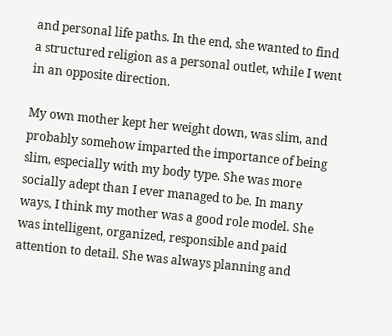and personal life paths. In the end, she wanted to find a structured religion as a personal outlet, while I went in an opposite direction.

My own mother kept her weight down, was slim, and probably somehow imparted the importance of being slim, especially with my body type. She was more socially adept than I ever managed to be. In many ways, I think my mother was a good role model. She was intelligent, organized, responsible and paid attention to detail. She was always planning and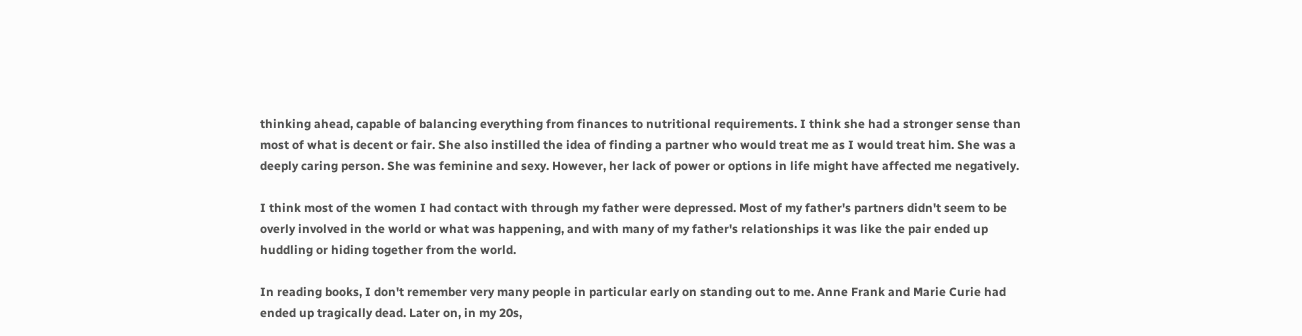thinking ahead, capable of balancing everything from finances to nutritional requirements. I think she had a stronger sense than most of what is decent or fair. She also instilled the idea of finding a partner who would treat me as I would treat him. She was a deeply caring person. She was feminine and sexy. However, her lack of power or options in life might have affected me negatively.

I think most of the women I had contact with through my father were depressed. Most of my father's partners didn't seem to be overly involved in the world or what was happening, and with many of my father's relationships it was like the pair ended up huddling or hiding together from the world.

In reading books, I don't remember very many people in particular early on standing out to me. Anne Frank and Marie Curie had ended up tragically dead. Later on, in my 20s,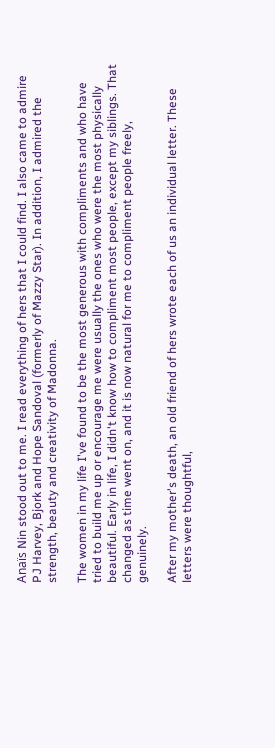Anaïs Nin stood out to me. I read everything of hers that I could find. I also came to admire PJ Harvey, Bjork and Hope Sandoval (formerly of Mazzy Star). In addition, I admired the strength, beauty and creativity of Madonna.

The women in my life I've found to be the most generous with compliments and who have tried to build me up or encourage me were usually the ones who were the most physically beautiful. Early in life, I didn't know how to compliment most people, except my siblings. That changed as time went on, and it is now natural for me to compliment people freely, genuinely.

After my mother's death, an old friend of hers wrote each of us an individual letter. These letters were thoughtful,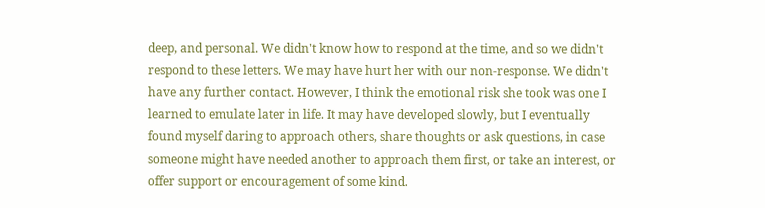deep, and personal. We didn't know how to respond at the time, and so we didn't respond to these letters. We may have hurt her with our non-response. We didn't have any further contact. However, I think the emotional risk she took was one I learned to emulate later in life. It may have developed slowly, but I eventually found myself daring to approach others, share thoughts or ask questions, in case someone might have needed another to approach them first, or take an interest, or offer support or encouragement of some kind.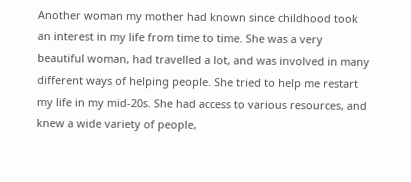Another woman my mother had known since childhood took an interest in my life from time to time. She was a very beautiful woman, had travelled a lot, and was involved in many different ways of helping people. She tried to help me restart my life in my mid-20s. She had access to various resources, and knew a wide variety of people,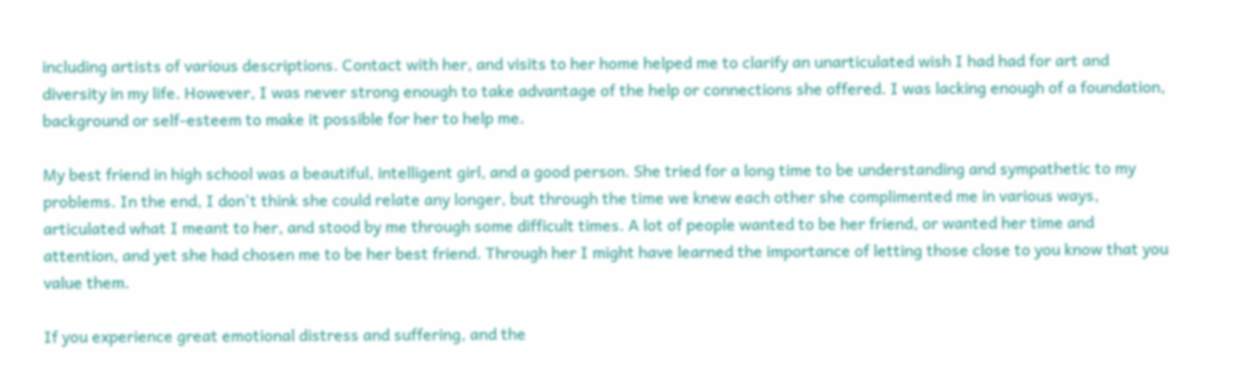including artists of various descriptions. Contact with her, and visits to her home helped me to clarify an unarticulated wish I had had for art and diversity in my life. However, I was never strong enough to take advantage of the help or connections she offered. I was lacking enough of a foundation, background or self-esteem to make it possible for her to help me.

My best friend in high school was a beautiful, intelligent girl, and a good person. She tried for a long time to be understanding and sympathetic to my problems. In the end, I don't think she could relate any longer, but through the time we knew each other she complimented me in various ways, articulated what I meant to her, and stood by me through some difficult times. A lot of people wanted to be her friend, or wanted her time and attention, and yet she had chosen me to be her best friend. Through her I might have learned the importance of letting those close to you know that you value them.

If you experience great emotional distress and suffering, and the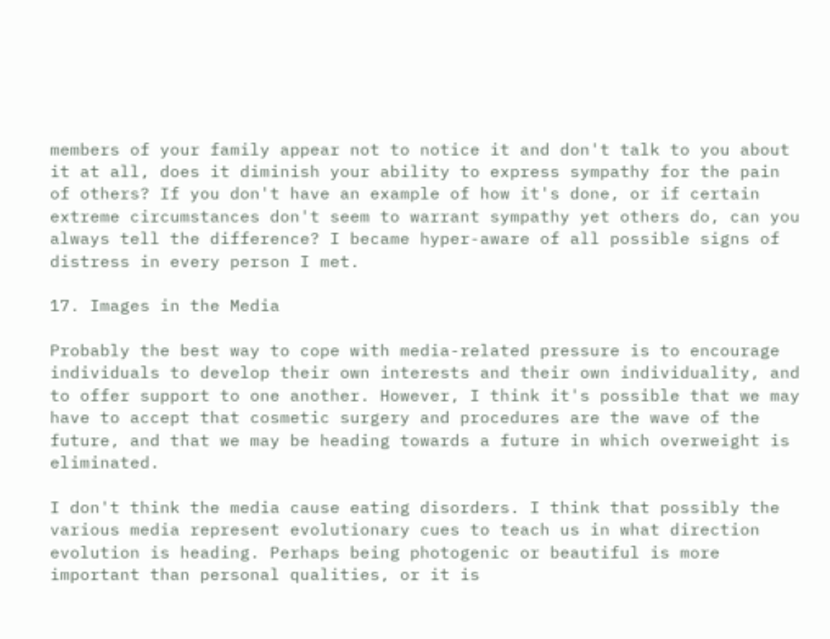members of your family appear not to notice it and don't talk to you about it at all, does it diminish your ability to express sympathy for the pain of others? If you don't have an example of how it's done, or if certain extreme circumstances don't seem to warrant sympathy yet others do, can you always tell the difference? I became hyper-aware of all possible signs of distress in every person I met.

17. Images in the Media

Probably the best way to cope with media-related pressure is to encourage individuals to develop their own interests and their own individuality, and to offer support to one another. However, I think it's possible that we may have to accept that cosmetic surgery and procedures are the wave of the future, and that we may be heading towards a future in which overweight is eliminated.

I don't think the media cause eating disorders. I think that possibly the various media represent evolutionary cues to teach us in what direction evolution is heading. Perhaps being photogenic or beautiful is more important than personal qualities, or it is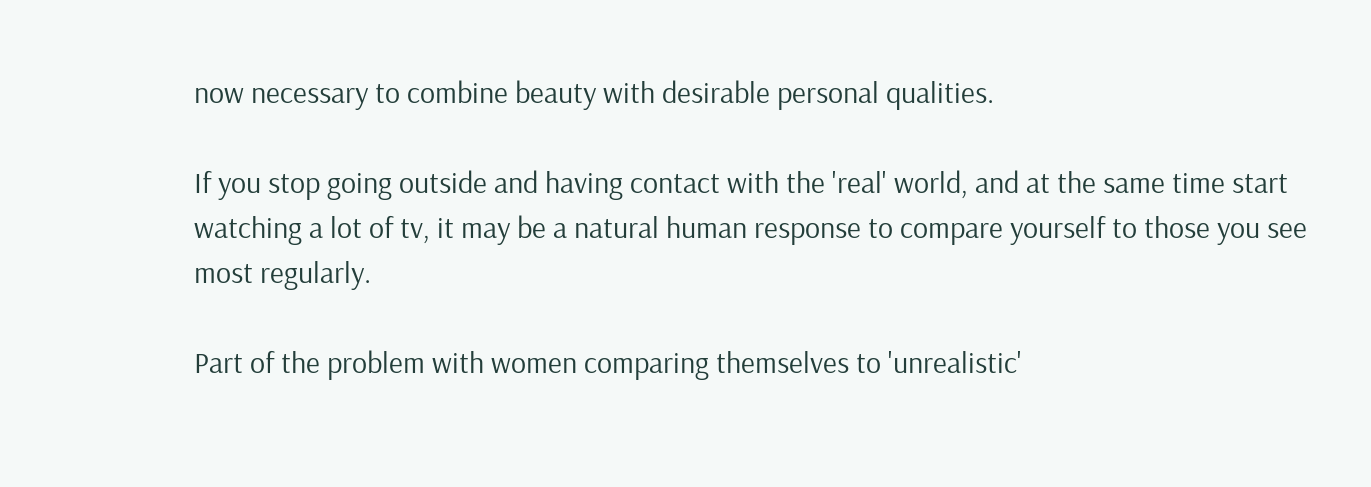now necessary to combine beauty with desirable personal qualities.

If you stop going outside and having contact with the 'real' world, and at the same time start watching a lot of tv, it may be a natural human response to compare yourself to those you see most regularly.

Part of the problem with women comparing themselves to 'unrealistic'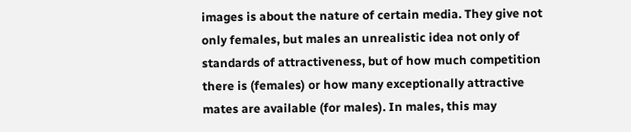images is about the nature of certain media. They give not only females, but males an unrealistic idea not only of standards of attractiveness, but of how much competition there is (females) or how many exceptionally attractive mates are available (for males). In males, this may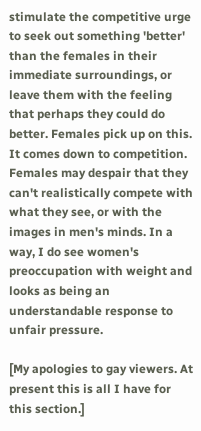stimulate the competitive urge to seek out something 'better' than the females in their immediate surroundings, or leave them with the feeling that perhaps they could do better. Females pick up on this. It comes down to competition. Females may despair that they can't realistically compete with what they see, or with the images in men's minds. In a way, I do see women's preoccupation with weight and looks as being an understandable response to unfair pressure.

[My apologies to gay viewers. At present this is all I have for this section.]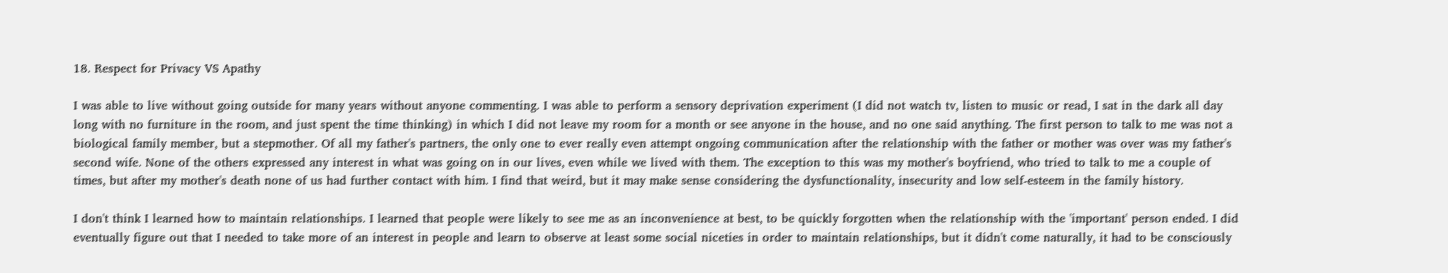18. Respect for Privacy VS Apathy

I was able to live without going outside for many years without anyone commenting. I was able to perform a sensory deprivation experiment (I did not watch tv, listen to music or read, I sat in the dark all day long with no furniture in the room, and just spent the time thinking) in which I did not leave my room for a month or see anyone in the house, and no one said anything. The first person to talk to me was not a biological family member, but a stepmother. Of all my father's partners, the only one to ever really even attempt ongoing communication after the relationship with the father or mother was over was my father's second wife. None of the others expressed any interest in what was going on in our lives, even while we lived with them. The exception to this was my mother's boyfriend, who tried to talk to me a couple of times, but after my mother's death none of us had further contact with him. I find that weird, but it may make sense considering the dysfunctionality, insecurity and low self-esteem in the family history.

I don't think I learned how to maintain relationships. I learned that people were likely to see me as an inconvenience at best, to be quickly forgotten when the relationship with the 'important' person ended. I did eventually figure out that I needed to take more of an interest in people and learn to observe at least some social niceties in order to maintain relationships, but it didn't come naturally, it had to be consciously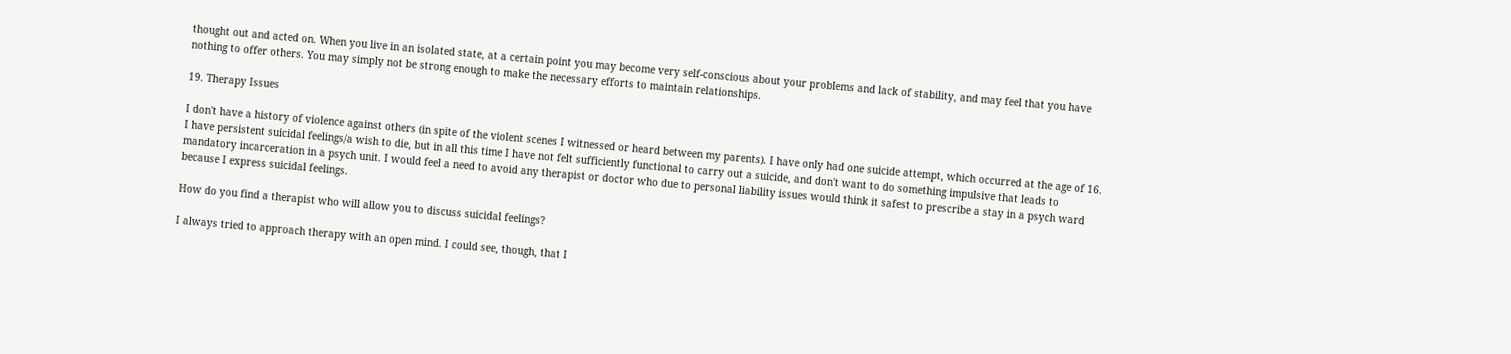thought out and acted on. When you live in an isolated state, at a certain point you may become very self-conscious about your problems and lack of stability, and may feel that you have nothing to offer others. You may simply not be strong enough to make the necessary efforts to maintain relationships.

19. Therapy Issues

I don't have a history of violence against others (in spite of the violent scenes I witnessed or heard between my parents). I have only had one suicide attempt, which occurred at the age of 16. I have persistent suicidal feelings/a wish to die, but in all this time I have not felt sufficiently functional to carry out a suicide, and don't want to do something impulsive that leads to mandatory incarceration in a psych unit. I would feel a need to avoid any therapist or doctor who due to personal liability issues would think it safest to prescribe a stay in a psych ward because I express suicidal feelings.

How do you find a therapist who will allow you to discuss suicidal feelings?

I always tried to approach therapy with an open mind. I could see, though, that I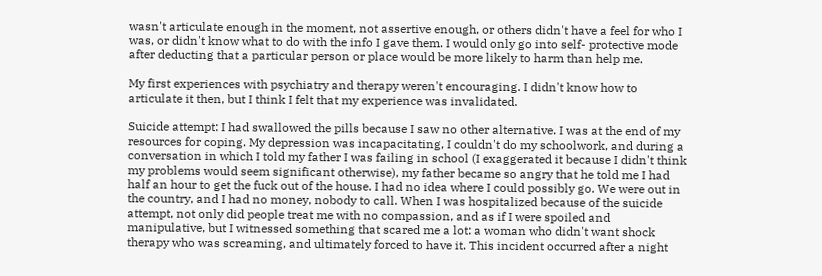wasn't articulate enough in the moment, not assertive enough, or others didn't have a feel for who I was, or didn't know what to do with the info I gave them. I would only go into self- protective mode after deducting that a particular person or place would be more likely to harm than help me.

My first experiences with psychiatry and therapy weren't encouraging. I didn't know how to articulate it then, but I think I felt that my experience was invalidated.

Suicide attempt: I had swallowed the pills because I saw no other alternative. I was at the end of my resources for coping. My depression was incapacitating, I couldn't do my schoolwork, and during a conversation in which I told my father I was failing in school (I exaggerated it because I didn't think my problems would seem significant otherwise), my father became so angry that he told me I had half an hour to get the fuck out of the house. I had no idea where I could possibly go. We were out in the country, and I had no money, nobody to call. When I was hospitalized because of the suicide attempt, not only did people treat me with no compassion, and as if I were spoiled and manipulative, but I witnessed something that scared me a lot: a woman who didn't want shock therapy who was screaming, and ultimately forced to have it. This incident occurred after a night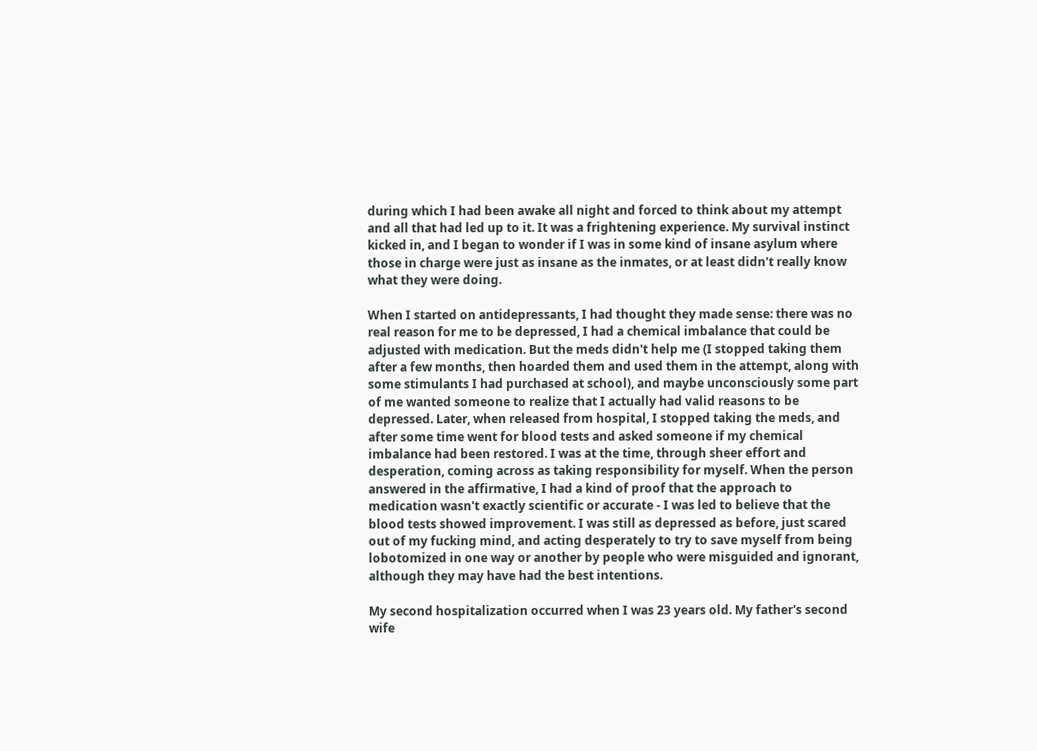during which I had been awake all night and forced to think about my attempt and all that had led up to it. It was a frightening experience. My survival instinct kicked in, and I began to wonder if I was in some kind of insane asylum where those in charge were just as insane as the inmates, or at least didn't really know what they were doing.

When I started on antidepressants, I had thought they made sense: there was no real reason for me to be depressed, I had a chemical imbalance that could be adjusted with medication. But the meds didn't help me (I stopped taking them after a few months, then hoarded them and used them in the attempt, along with some stimulants I had purchased at school), and maybe unconsciously some part of me wanted someone to realize that I actually had valid reasons to be depressed. Later, when released from hospital, I stopped taking the meds, and after some time went for blood tests and asked someone if my chemical imbalance had been restored. I was at the time, through sheer effort and desperation, coming across as taking responsibility for myself. When the person answered in the affirmative, I had a kind of proof that the approach to medication wasn't exactly scientific or accurate - I was led to believe that the blood tests showed improvement. I was still as depressed as before, just scared out of my fucking mind, and acting desperately to try to save myself from being lobotomized in one way or another by people who were misguided and ignorant, although they may have had the best intentions.

My second hospitalization occurred when I was 23 years old. My father's second wife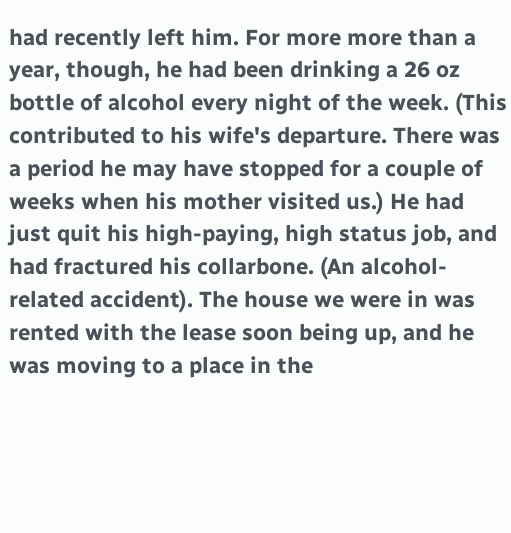had recently left him. For more more than a year, though, he had been drinking a 26 oz bottle of alcohol every night of the week. (This contributed to his wife's departure. There was a period he may have stopped for a couple of weeks when his mother visited us.) He had just quit his high-paying, high status job, and had fractured his collarbone. (An alcohol-related accident). The house we were in was rented with the lease soon being up, and he was moving to a place in the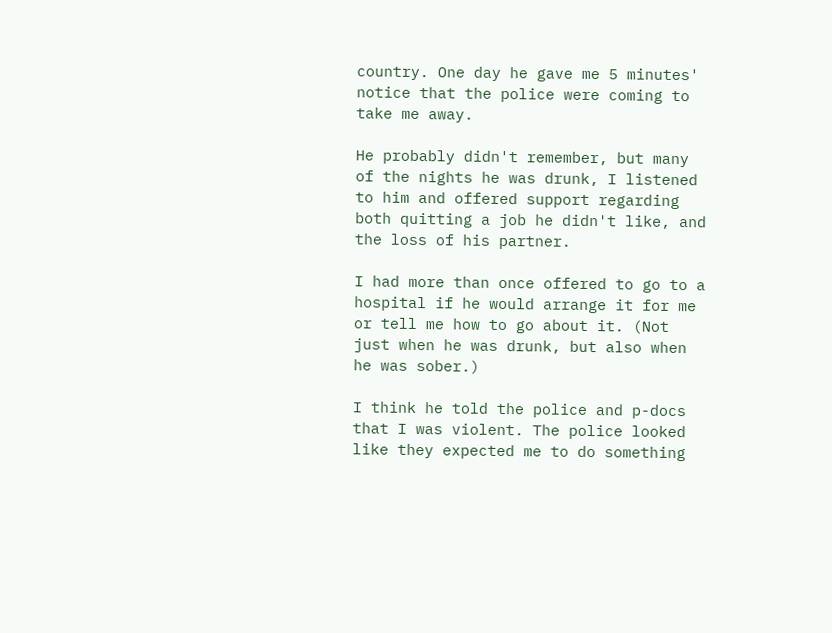country. One day he gave me 5 minutes' notice that the police were coming to take me away.

He probably didn't remember, but many of the nights he was drunk, I listened to him and offered support regarding both quitting a job he didn't like, and the loss of his partner.

I had more than once offered to go to a hospital if he would arrange it for me or tell me how to go about it. (Not just when he was drunk, but also when he was sober.)

I think he told the police and p-docs that I was violent. The police looked like they expected me to do something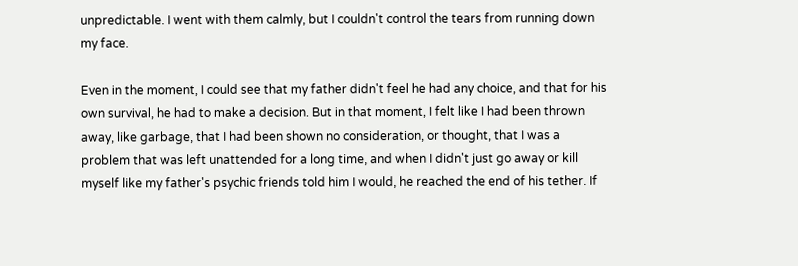unpredictable. I went with them calmly, but I couldn't control the tears from running down my face.

Even in the moment, I could see that my father didn't feel he had any choice, and that for his own survival, he had to make a decision. But in that moment, I felt like I had been thrown away, like garbage, that I had been shown no consideration, or thought, that I was a problem that was left unattended for a long time, and when I didn't just go away or kill myself like my father's psychic friends told him I would, he reached the end of his tether. If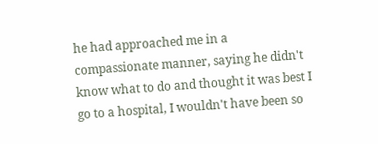he had approached me in a compassionate manner, saying he didn't know what to do and thought it was best I go to a hospital, I wouldn't have been so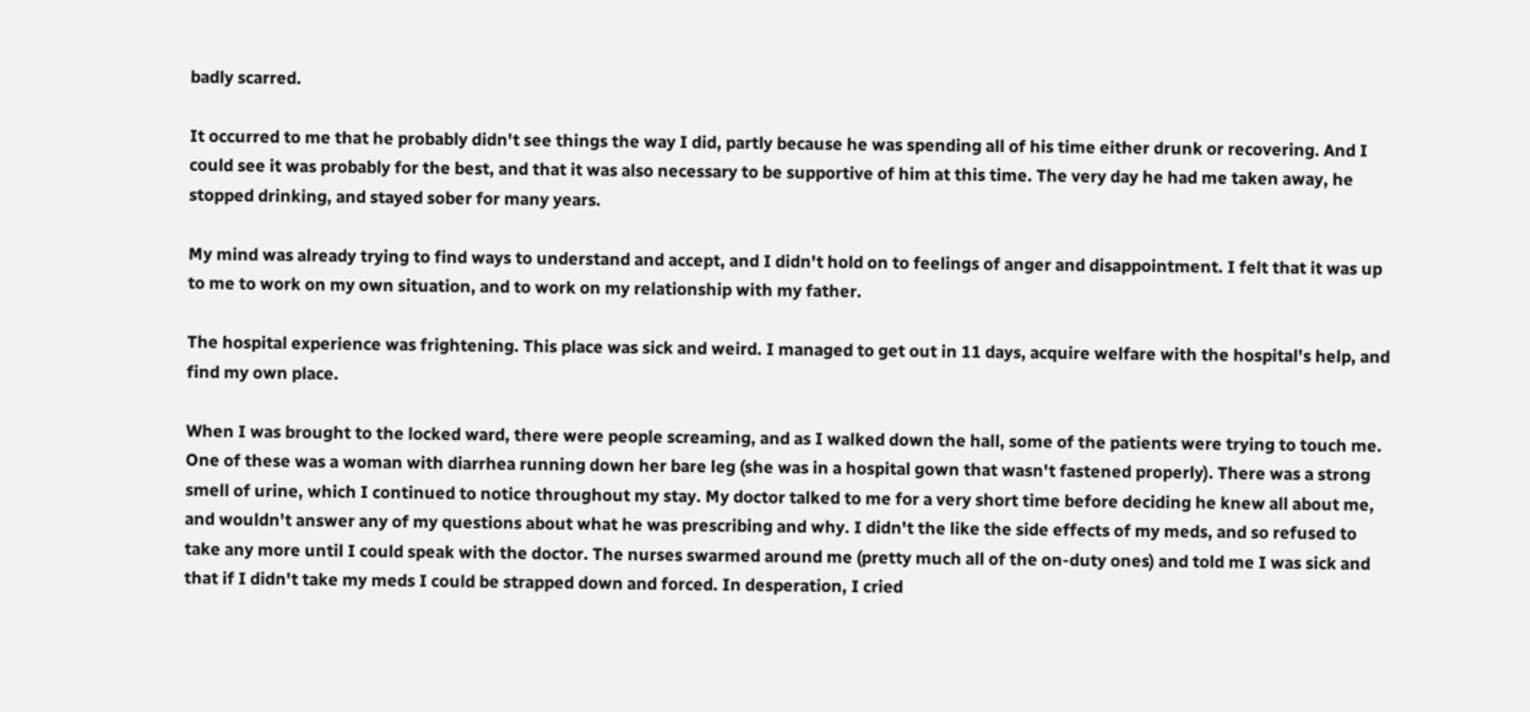badly scarred.

It occurred to me that he probably didn't see things the way I did, partly because he was spending all of his time either drunk or recovering. And I could see it was probably for the best, and that it was also necessary to be supportive of him at this time. The very day he had me taken away, he stopped drinking, and stayed sober for many years.

My mind was already trying to find ways to understand and accept, and I didn't hold on to feelings of anger and disappointment. I felt that it was up to me to work on my own situation, and to work on my relationship with my father.

The hospital experience was frightening. This place was sick and weird. I managed to get out in 11 days, acquire welfare with the hospital's help, and find my own place.

When I was brought to the locked ward, there were people screaming, and as I walked down the hall, some of the patients were trying to touch me. One of these was a woman with diarrhea running down her bare leg (she was in a hospital gown that wasn't fastened properly). There was a strong smell of urine, which I continued to notice throughout my stay. My doctor talked to me for a very short time before deciding he knew all about me, and wouldn't answer any of my questions about what he was prescribing and why. I didn't the like the side effects of my meds, and so refused to take any more until I could speak with the doctor. The nurses swarmed around me (pretty much all of the on-duty ones) and told me I was sick and that if I didn't take my meds I could be strapped down and forced. In desperation, I cried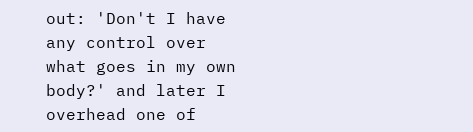out: 'Don't I have any control over what goes in my own body?' and later I overhead one of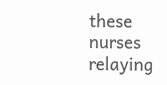these nurses relaying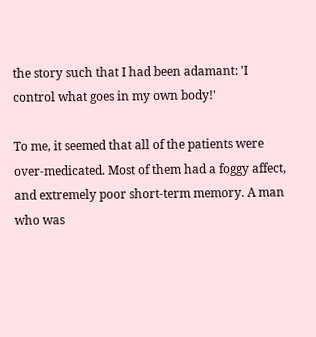the story such that I had been adamant: 'I control what goes in my own body!'

To me, it seemed that all of the patients were over-medicated. Most of them had a foggy affect, and extremely poor short-term memory. A man who was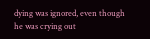dying was ignored, even though he was crying out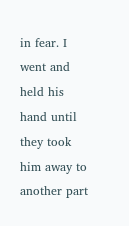in fear. I went and held his hand until they took him away to another part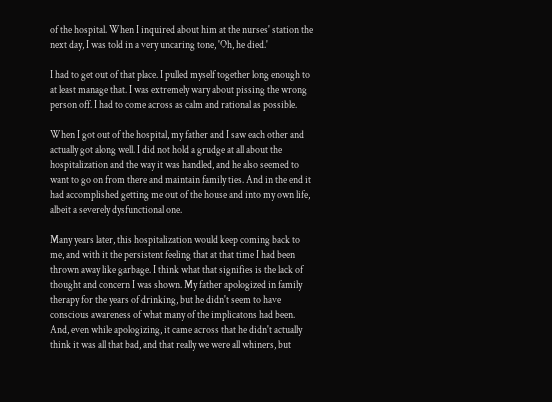of the hospital. When I inquired about him at the nurses' station the next day, I was told in a very uncaring tone, 'Oh, he died.'

I had to get out of that place. I pulled myself together long enough to at least manage that. I was extremely wary about pissing the wrong person off. I had to come across as calm and rational as possible.

When I got out of the hospital, my father and I saw each other and actually got along well. I did not hold a grudge at all about the hospitalization and the way it was handled, and he also seemed to want to go on from there and maintain family ties. And in the end it had accomplished getting me out of the house and into my own life, albeit a severely dysfunctional one.

Many years later, this hospitalization would keep coming back to me, and with it the persistent feeling that at that time I had been thrown away like garbage. I think what that signifies is the lack of thought and concern I was shown. My father apologized in family therapy for the years of drinking, but he didn't seem to have conscious awareness of what many of the implicatons had been. And, even while apologizing, it came across that he didn't actually think it was all that bad, and that really we were all whiners, but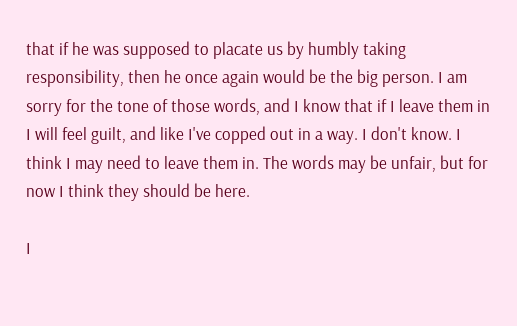that if he was supposed to placate us by humbly taking responsibility, then he once again would be the big person. I am sorry for the tone of those words, and I know that if I leave them in I will feel guilt, and like I've copped out in a way. I don't know. I think I may need to leave them in. The words may be unfair, but for now I think they should be here.

I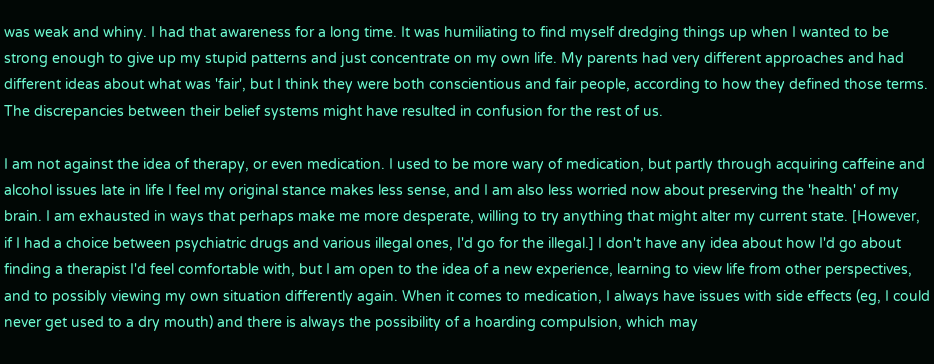was weak and whiny. I had that awareness for a long time. It was humiliating to find myself dredging things up when I wanted to be strong enough to give up my stupid patterns and just concentrate on my own life. My parents had very different approaches and had different ideas about what was 'fair', but I think they were both conscientious and fair people, according to how they defined those terms. The discrepancies between their belief systems might have resulted in confusion for the rest of us.

I am not against the idea of therapy, or even medication. I used to be more wary of medication, but partly through acquiring caffeine and alcohol issues late in life I feel my original stance makes less sense, and I am also less worried now about preserving the 'health' of my brain. I am exhausted in ways that perhaps make me more desperate, willing to try anything that might alter my current state. [However, if I had a choice between psychiatric drugs and various illegal ones, I'd go for the illegal.] I don't have any idea about how I'd go about finding a therapist I'd feel comfortable with, but I am open to the idea of a new experience, learning to view life from other perspectives, and to possibly viewing my own situation differently again. When it comes to medication, I always have issues with side effects (eg, I could never get used to a dry mouth) and there is always the possibility of a hoarding compulsion, which may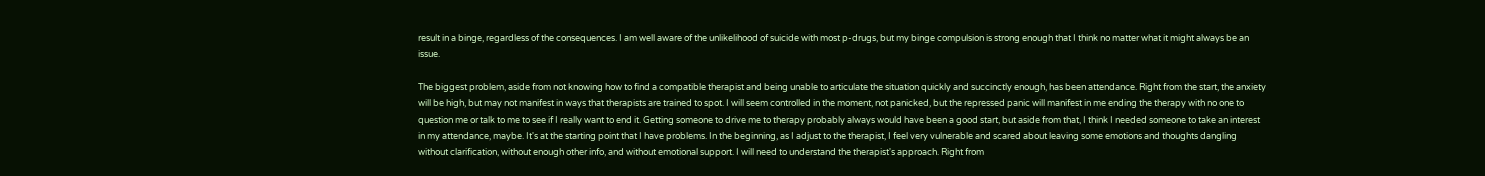result in a binge, regardless of the consequences. I am well aware of the unlikelihood of suicide with most p-drugs, but my binge compulsion is strong enough that I think no matter what it might always be an issue.

The biggest problem, aside from not knowing how to find a compatible therapist and being unable to articulate the situation quickly and succinctly enough, has been attendance. Right from the start, the anxiety will be high, but may not manifest in ways that therapists are trained to spot. I will seem controlled in the moment, not panicked, but the repressed panic will manifest in me ending the therapy with no one to question me or talk to me to see if I really want to end it. Getting someone to drive me to therapy probably always would have been a good start, but aside from that, I think I needed someone to take an interest in my attendance, maybe. It's at the starting point that I have problems. In the beginning, as I adjust to the therapist, I feel very vulnerable and scared about leaving some emotions and thoughts dangling without clarification, without enough other info, and without emotional support. I will need to understand the therapist's approach. Right from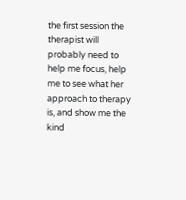the first session the therapist will probably need to help me focus, help me to see what her approach to therapy is, and show me the kind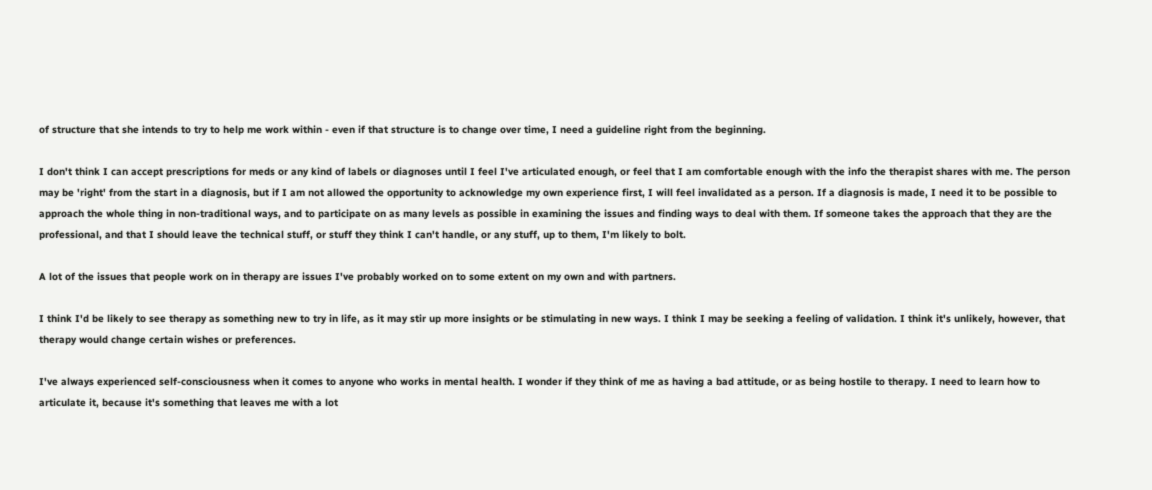of structure that she intends to try to help me work within - even if that structure is to change over time, I need a guideline right from the beginning.

I don't think I can accept prescriptions for meds or any kind of labels or diagnoses until I feel I've articulated enough, or feel that I am comfortable enough with the info the therapist shares with me. The person may be 'right' from the start in a diagnosis, but if I am not allowed the opportunity to acknowledge my own experience first, I will feel invalidated as a person. If a diagnosis is made, I need it to be possible to approach the whole thing in non-traditional ways, and to participate on as many levels as possible in examining the issues and finding ways to deal with them. If someone takes the approach that they are the professional, and that I should leave the technical stuff, or stuff they think I can't handle, or any stuff, up to them, I'm likely to bolt.

A lot of the issues that people work on in therapy are issues I've probably worked on to some extent on my own and with partners.

I think I'd be likely to see therapy as something new to try in life, as it may stir up more insights or be stimulating in new ways. I think I may be seeking a feeling of validation. I think it's unlikely, however, that therapy would change certain wishes or preferences.

I've always experienced self-consciousness when it comes to anyone who works in mental health. I wonder if they think of me as having a bad attitude, or as being hostile to therapy. I need to learn how to articulate it, because it's something that leaves me with a lot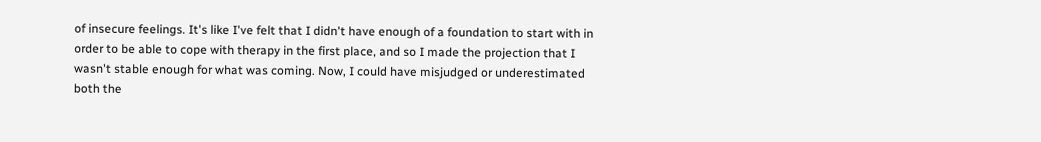of insecure feelings. It's like I've felt that I didn't have enough of a foundation to start with in order to be able to cope with therapy in the first place, and so I made the projection that I wasn't stable enough for what was coming. Now, I could have misjudged or underestimated both the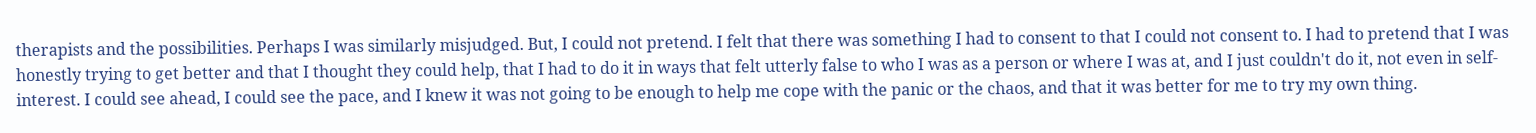therapists and the possibilities. Perhaps I was similarly misjudged. But, I could not pretend. I felt that there was something I had to consent to that I could not consent to. I had to pretend that I was honestly trying to get better and that I thought they could help, that I had to do it in ways that felt utterly false to who I was as a person or where I was at, and I just couldn't do it, not even in self-interest. I could see ahead, I could see the pace, and I knew it was not going to be enough to help me cope with the panic or the chaos, and that it was better for me to try my own thing.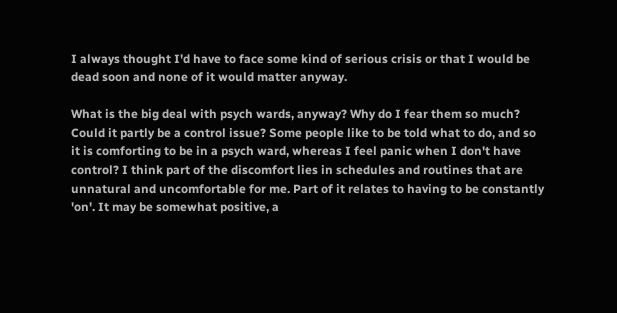I always thought I'd have to face some kind of serious crisis or that I would be dead soon and none of it would matter anyway.

What is the big deal with psych wards, anyway? Why do I fear them so much? Could it partly be a control issue? Some people like to be told what to do, and so it is comforting to be in a psych ward, whereas I feel panic when I don't have control? I think part of the discomfort lies in schedules and routines that are unnatural and uncomfortable for me. Part of it relates to having to be constantly 'on'. It may be somewhat positive, a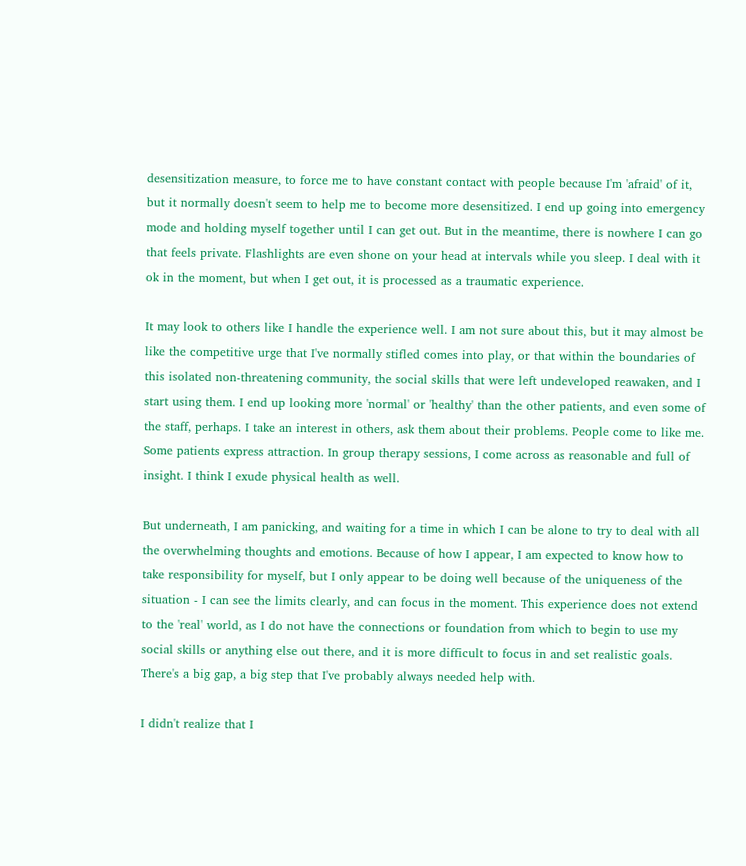desensitization measure, to force me to have constant contact with people because I'm 'afraid' of it, but it normally doesn't seem to help me to become more desensitized. I end up going into emergency mode and holding myself together until I can get out. But in the meantime, there is nowhere I can go that feels private. Flashlights are even shone on your head at intervals while you sleep. I deal with it ok in the moment, but when I get out, it is processed as a traumatic experience.

It may look to others like I handle the experience well. I am not sure about this, but it may almost be like the competitive urge that I've normally stifled comes into play, or that within the boundaries of this isolated non-threatening community, the social skills that were left undeveloped reawaken, and I start using them. I end up looking more 'normal' or 'healthy' than the other patients, and even some of the staff, perhaps. I take an interest in others, ask them about their problems. People come to like me. Some patients express attraction. In group therapy sessions, I come across as reasonable and full of insight. I think I exude physical health as well.

But underneath, I am panicking, and waiting for a time in which I can be alone to try to deal with all the overwhelming thoughts and emotions. Because of how I appear, I am expected to know how to take responsibility for myself, but I only appear to be doing well because of the uniqueness of the situation - I can see the limits clearly, and can focus in the moment. This experience does not extend to the 'real' world, as I do not have the connections or foundation from which to begin to use my social skills or anything else out there, and it is more difficult to focus in and set realistic goals. There's a big gap, a big step that I've probably always needed help with.

I didn't realize that I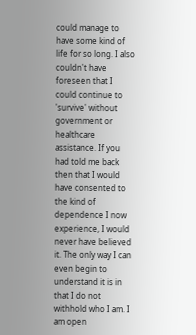could manage to have some kind of life for so long. I also couldn't have foreseen that I could continue to 'survive' without government or healthcare assistance. If you had told me back then that I would have consented to the kind of dependence I now experience, I would never have believed it. The only way I can even begin to understand it is in that I do not withhold who I am. I am open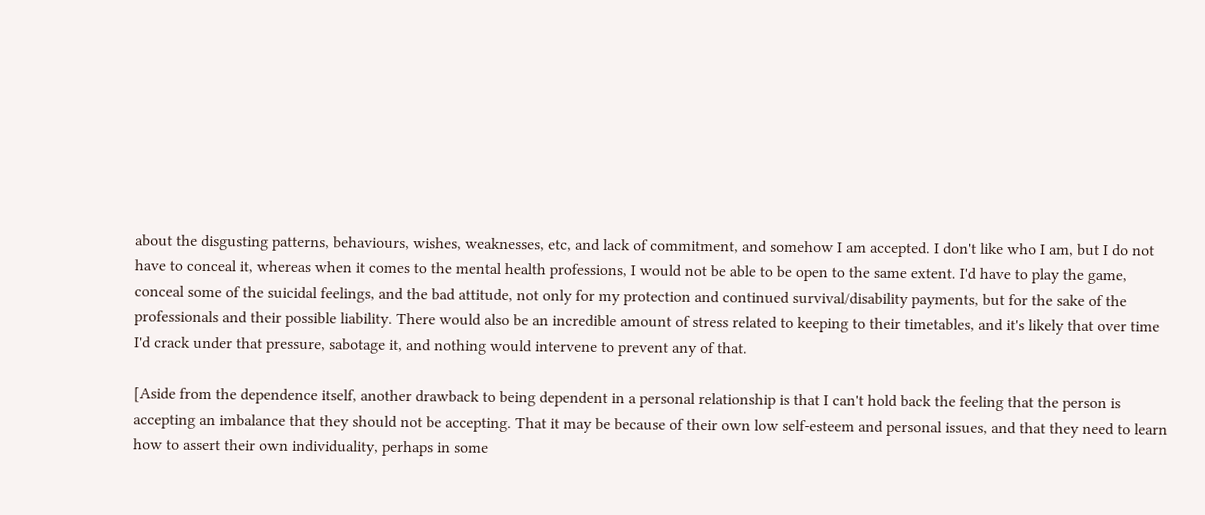about the disgusting patterns, behaviours, wishes, weaknesses, etc, and lack of commitment, and somehow I am accepted. I don't like who I am, but I do not have to conceal it, whereas when it comes to the mental health professions, I would not be able to be open to the same extent. I'd have to play the game, conceal some of the suicidal feelings, and the bad attitude, not only for my protection and continued survival/disability payments, but for the sake of the professionals and their possible liability. There would also be an incredible amount of stress related to keeping to their timetables, and it's likely that over time I'd crack under that pressure, sabotage it, and nothing would intervene to prevent any of that.

[Aside from the dependence itself, another drawback to being dependent in a personal relationship is that I can't hold back the feeling that the person is accepting an imbalance that they should not be accepting. That it may be because of their own low self-esteem and personal issues, and that they need to learn how to assert their own individuality, perhaps in some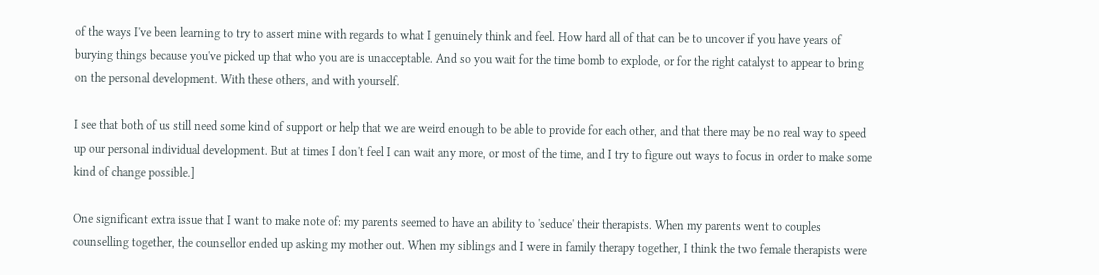of the ways I've been learning to try to assert mine with regards to what I genuinely think and feel. How hard all of that can be to uncover if you have years of burying things because you've picked up that who you are is unacceptable. And so you wait for the time bomb to explode, or for the right catalyst to appear to bring on the personal development. With these others, and with yourself.

I see that both of us still need some kind of support or help that we are weird enough to be able to provide for each other, and that there may be no real way to speed up our personal individual development. But at times I don't feel I can wait any more, or most of the time, and I try to figure out ways to focus in order to make some kind of change possible.]

One significant extra issue that I want to make note of: my parents seemed to have an ability to 'seduce' their therapists. When my parents went to couples counselling together, the counsellor ended up asking my mother out. When my siblings and I were in family therapy together, I think the two female therapists were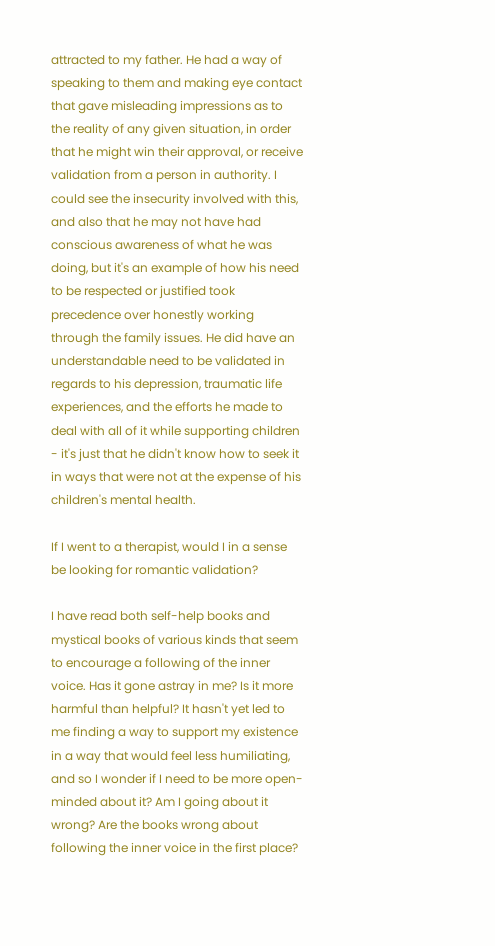attracted to my father. He had a way of speaking to them and making eye contact that gave misleading impressions as to the reality of any given situation, in order that he might win their approval, or receive validation from a person in authority. I could see the insecurity involved with this, and also that he may not have had conscious awareness of what he was doing, but it's an example of how his need to be respected or justified took precedence over honestly working through the family issues. He did have an understandable need to be validated in regards to his depression, traumatic life experiences, and the efforts he made to deal with all of it while supporting children - it's just that he didn't know how to seek it in ways that were not at the expense of his children's mental health.

If I went to a therapist, would I in a sense be looking for romantic validation?

I have read both self-help books and mystical books of various kinds that seem to encourage a following of the inner voice. Has it gone astray in me? Is it more harmful than helpful? It hasn't yet led to me finding a way to support my existence in a way that would feel less humiliating, and so I wonder if I need to be more open-minded about it? Am I going about it wrong? Are the books wrong about following the inner voice in the first place?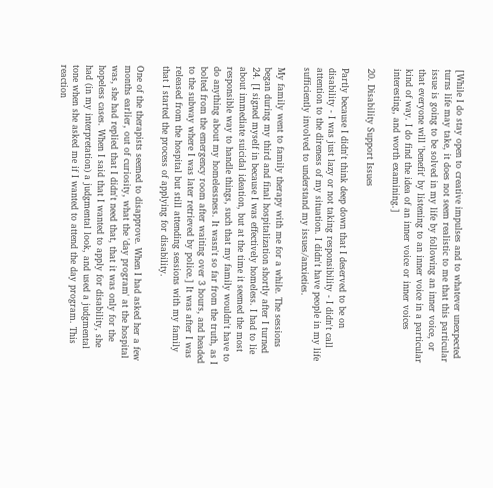[While I do stay open to creative impulses and to whatever unexpected turns life may take, it does not seem realistic to me that this particular issue is going to be solved in my life by following an inner voice, or that everyone will 'benefit' by listening to an inner voice in a particular kind of way. I do find the idea of an inner voice or inner voices interesting, and worth examining.]

20. Disability Support Issues

Partly because I didn't think deep down that I deserved to be on disability - I was just lazy or not taking responsibility - I didn't call attention to the direness of my situation. I didn't have people in my life sufficiently involved to understand my issues/anxieties.

My family went to family therapy with me for a while. The sessions began during my third and final hospitalization shortly after I turned 24. [I signed myself in because I was effectively homeless. I had to lie about immediate suicidal ideation, but at the time it seemed the most responsible way to handle things, such that my family wouldn't have to do anything about my homelessness. It wasn't so far from the truth, as I bolted from the emergency room after waiting over 3 hours, and headed to the subway where I was later retrieved by police.] It was after I was released from the hospital but still attending sessions with my family that I started the process of applying for disability.

One of the therapists seemed to disapprove. When I had asked her a few months earlier, out of curiosity, what the 'day program' at the hospital was, she had replied that I didn't need that, that it was only for the hopeless cases. When I said that I wanted to apply for disability, she had (in my interpretation) a judgmental look, and used a judgmental tone when she asked me if I wanted to attend the day program. This reaction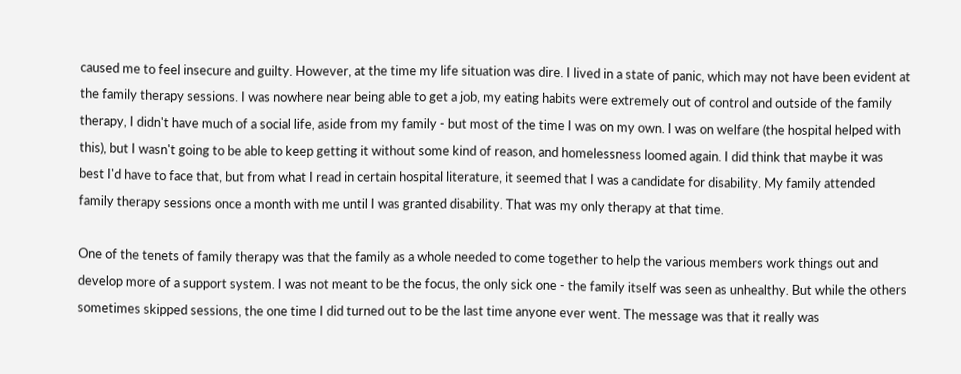caused me to feel insecure and guilty. However, at the time my life situation was dire. I lived in a state of panic, which may not have been evident at the family therapy sessions. I was nowhere near being able to get a job, my eating habits were extremely out of control and outside of the family therapy, I didn't have much of a social life, aside from my family - but most of the time I was on my own. I was on welfare (the hospital helped with this), but I wasn't going to be able to keep getting it without some kind of reason, and homelessness loomed again. I did think that maybe it was best I'd have to face that, but from what I read in certain hospital literature, it seemed that I was a candidate for disability. My family attended family therapy sessions once a month with me until I was granted disability. That was my only therapy at that time.

One of the tenets of family therapy was that the family as a whole needed to come together to help the various members work things out and develop more of a support system. I was not meant to be the focus, the only sick one - the family itself was seen as unhealthy. But while the others sometimes skipped sessions, the one time I did turned out to be the last time anyone ever went. The message was that it really was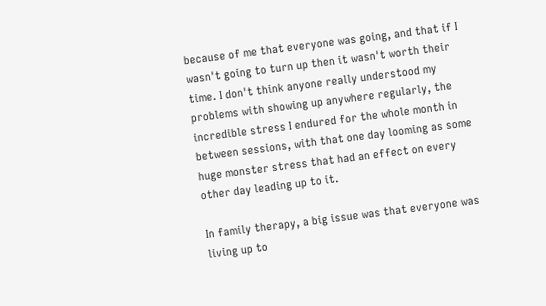because of me that everyone was going, and that if I wasn't going to turn up then it wasn't worth their time. I don't think anyone really understood my problems with showing up anywhere regularly, the incredible stress I endured for the whole month in between sessions, with that one day looming as some huge monster stress that had an effect on every other day leading up to it.

In family therapy, a big issue was that everyone was living up to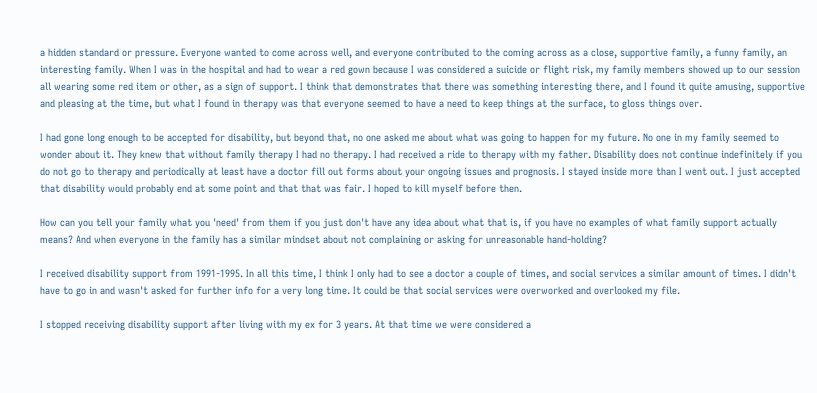a hidden standard or pressure. Everyone wanted to come across well, and everyone contributed to the coming across as a close, supportive family, a funny family, an interesting family. When I was in the hospital and had to wear a red gown because I was considered a suicide or flight risk, my family members showed up to our session all wearing some red item or other, as a sign of support. I think that demonstrates that there was something interesting there, and I found it quite amusing, supportive and pleasing at the time, but what I found in therapy was that everyone seemed to have a need to keep things at the surface, to gloss things over.

I had gone long enough to be accepted for disability, but beyond that, no one asked me about what was going to happen for my future. No one in my family seemed to wonder about it. They knew that without family therapy I had no therapy. I had received a ride to therapy with my father. Disability does not continue indefinitely if you do not go to therapy and periodically at least have a doctor fill out forms about your ongoing issues and prognosis. I stayed inside more than I went out. I just accepted that disability would probably end at some point and that that was fair. I hoped to kill myself before then.

How can you tell your family what you 'need' from them if you just don't have any idea about what that is, if you have no examples of what family support actually means? And when everyone in the family has a similar mindset about not complaining or asking for unreasonable hand-holding?

I received disability support from 1991-1995. In all this time, I think I only had to see a doctor a couple of times, and social services a similar amount of times. I didn't have to go in and wasn't asked for further info for a very long time. It could be that social services were overworked and overlooked my file.

I stopped receiving disability support after living with my ex for 3 years. At that time we were considered a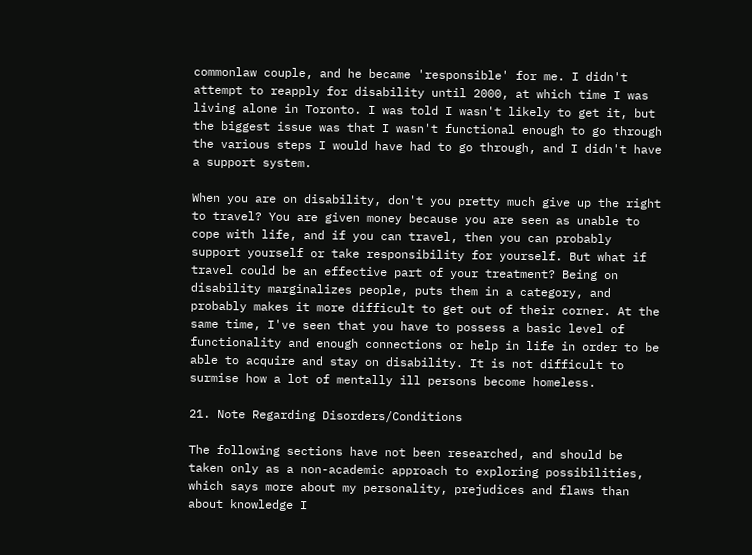commonlaw couple, and he became 'responsible' for me. I didn't attempt to reapply for disability until 2000, at which time I was living alone in Toronto. I was told I wasn't likely to get it, but the biggest issue was that I wasn't functional enough to go through the various steps I would have had to go through, and I didn't have a support system.

When you are on disability, don't you pretty much give up the right to travel? You are given money because you are seen as unable to cope with life, and if you can travel, then you can probably support yourself or take responsibility for yourself. But what if travel could be an effective part of your treatment? Being on disability marginalizes people, puts them in a category, and probably makes it more difficult to get out of their corner. At the same time, I've seen that you have to possess a basic level of functionality and enough connections or help in life in order to be able to acquire and stay on disability. It is not difficult to surmise how a lot of mentally ill persons become homeless.

21. Note Regarding Disorders/Conditions

The following sections have not been researched, and should be taken only as a non-academic approach to exploring possibilities, which says more about my personality, prejudices and flaws than about knowledge I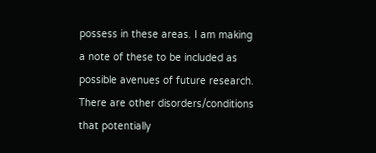possess in these areas. I am making a note of these to be included as possible avenues of future research. There are other disorders/conditions that potentially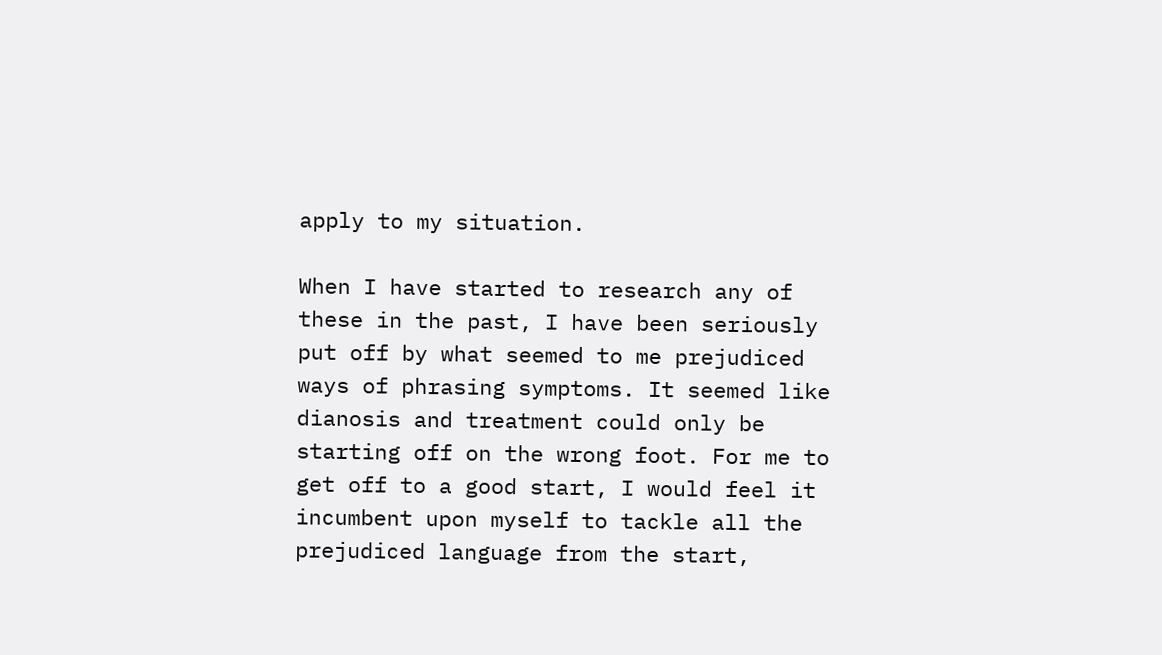apply to my situation.

When I have started to research any of these in the past, I have been seriously put off by what seemed to me prejudiced ways of phrasing symptoms. It seemed like dianosis and treatment could only be starting off on the wrong foot. For me to get off to a good start, I would feel it incumbent upon myself to tackle all the prejudiced language from the start,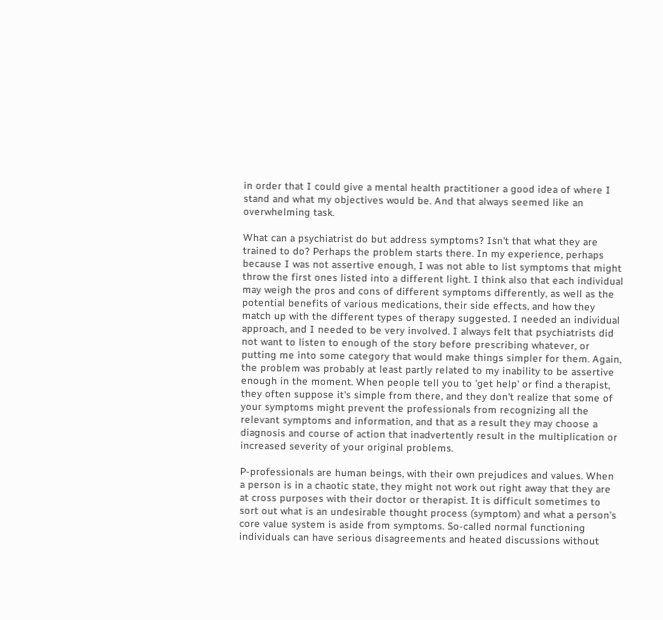in order that I could give a mental health practitioner a good idea of where I stand and what my objectives would be. And that always seemed like an overwhelming task.

What can a psychiatrist do but address symptoms? Isn't that what they are trained to do? Perhaps the problem starts there. In my experience, perhaps because I was not assertive enough, I was not able to list symptoms that might throw the first ones listed into a different light. I think also that each individual may weigh the pros and cons of different symptoms differently, as well as the potential benefits of various medications, their side effects, and how they match up with the different types of therapy suggested. I needed an individual approach, and I needed to be very involved. I always felt that psychiatrists did not want to listen to enough of the story before prescribing whatever, or putting me into some category that would make things simpler for them. Again, the problem was probably at least partly related to my inability to be assertive enough in the moment. When people tell you to 'get help' or find a therapist, they often suppose it's simple from there, and they don't realize that some of your symptoms might prevent the professionals from recognizing all the relevant symptoms and information, and that as a result they may choose a diagnosis and course of action that inadvertently result in the multiplication or increased severity of your original problems.

P-professionals are human beings, with their own prejudices and values. When a person is in a chaotic state, they might not work out right away that they are at cross purposes with their doctor or therapist. It is difficult sometimes to sort out what is an undesirable thought process (symptom) and what a person's core value system is aside from symptoms. So-called normal functioning individuals can have serious disagreements and heated discussions without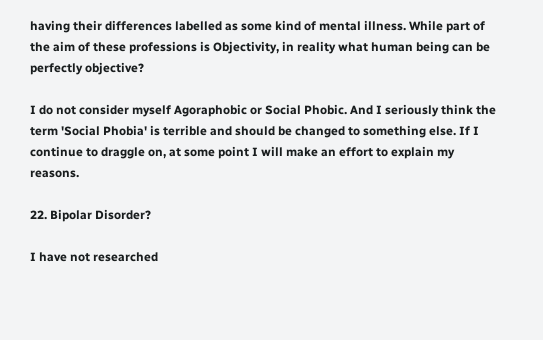having their differences labelled as some kind of mental illness. While part of the aim of these professions is Objectivity, in reality what human being can be perfectly objective?

I do not consider myself Agoraphobic or Social Phobic. And I seriously think the term 'Social Phobia' is terrible and should be changed to something else. If I continue to draggle on, at some point I will make an effort to explain my reasons.

22. Bipolar Disorder?

I have not researched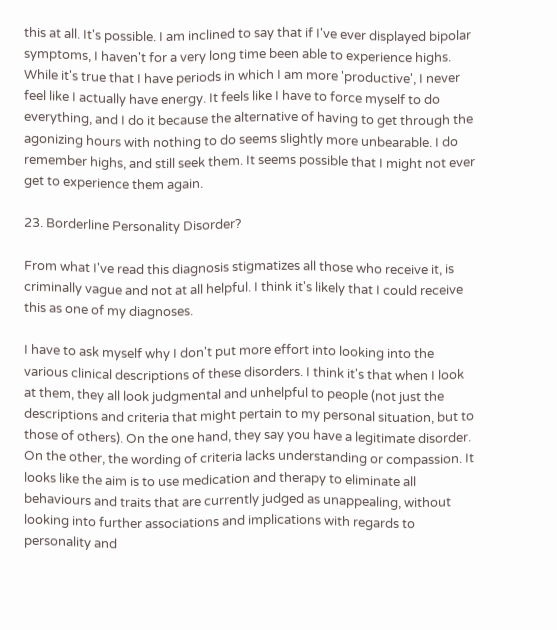this at all. It's possible. I am inclined to say that if I've ever displayed bipolar symptoms, I haven't for a very long time been able to experience highs. While it's true that I have periods in which I am more 'productive', I never feel like I actually have energy. It feels like I have to force myself to do everything, and I do it because the alternative of having to get through the agonizing hours with nothing to do seems slightly more unbearable. I do remember highs, and still seek them. It seems possible that I might not ever get to experience them again.

23. Borderline Personality Disorder?

From what I've read this diagnosis stigmatizes all those who receive it, is criminally vague and not at all helpful. I think it's likely that I could receive this as one of my diagnoses.

I have to ask myself why I don't put more effort into looking into the various clinical descriptions of these disorders. I think it's that when I look at them, they all look judgmental and unhelpful to people (not just the descriptions and criteria that might pertain to my personal situation, but to those of others). On the one hand, they say you have a legitimate disorder. On the other, the wording of criteria lacks understanding or compassion. It looks like the aim is to use medication and therapy to eliminate all behaviours and traits that are currently judged as unappealing, without looking into further associations and implications with regards to personality and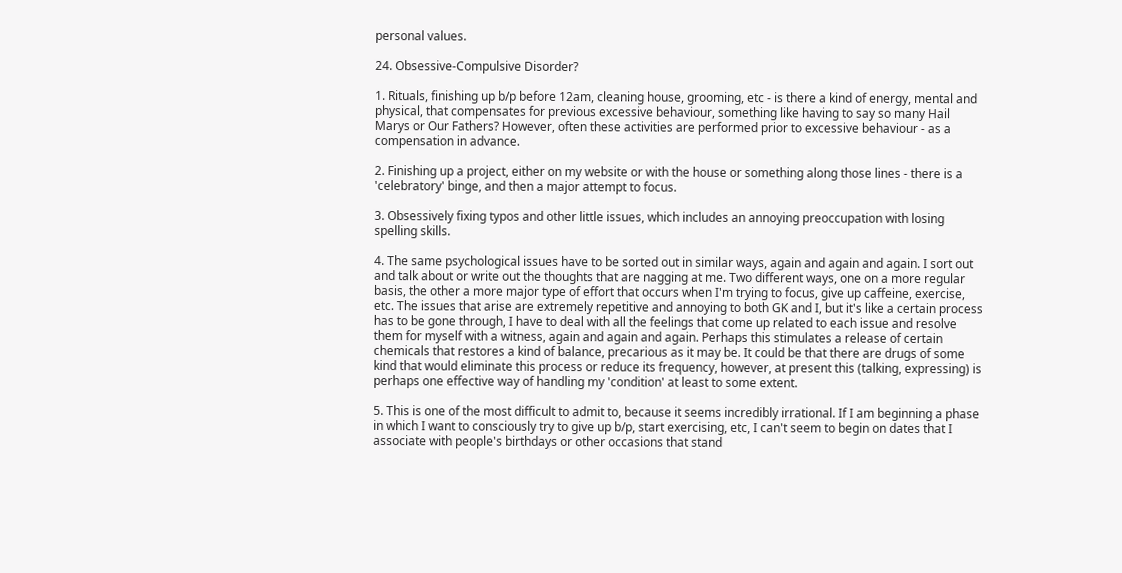personal values.

24. Obsessive-Compulsive Disorder?

1. Rituals, finishing up b/p before 12am, cleaning house, grooming, etc - is there a kind of energy, mental and physical, that compensates for previous excessive behaviour, something like having to say so many Hail Marys or Our Fathers? However, often these activities are performed prior to excessive behaviour - as a compensation in advance.

2. Finishing up a project, either on my website or with the house or something along those lines - there is a 'celebratory' binge, and then a major attempt to focus.

3. Obsessively fixing typos and other little issues, which includes an annoying preoccupation with losing spelling skills.

4. The same psychological issues have to be sorted out in similar ways, again and again and again. I sort out and talk about or write out the thoughts that are nagging at me. Two different ways, one on a more regular basis, the other a more major type of effort that occurs when I'm trying to focus, give up caffeine, exercise, etc. The issues that arise are extremely repetitive and annoying to both GK and I, but it's like a certain process has to be gone through, I have to deal with all the feelings that come up related to each issue and resolve them for myself with a witness, again and again and again. Perhaps this stimulates a release of certain chemicals that restores a kind of balance, precarious as it may be. It could be that there are drugs of some kind that would eliminate this process or reduce its frequency, however, at present this (talking, expressing) is perhaps one effective way of handling my 'condition' at least to some extent.

5. This is one of the most difficult to admit to, because it seems incredibly irrational. If I am beginning a phase in which I want to consciously try to give up b/p, start exercising, etc, I can't seem to begin on dates that I associate with people's birthdays or other occasions that stand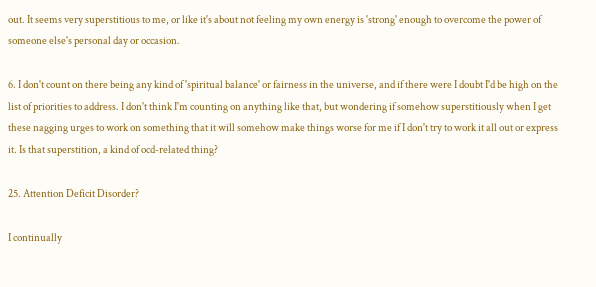out. It seems very superstitious to me, or like it's about not feeling my own energy is 'strong' enough to overcome the power of someone else's personal day or occasion.

6. I don't count on there being any kind of 'spiritual balance' or fairness in the universe, and if there were I doubt I'd be high on the list of priorities to address. I don't think I'm counting on anything like that, but wondering if somehow superstitiously when I get these nagging urges to work on something that it will somehow make things worse for me if I don't try to work it all out or express it. Is that superstition, a kind of ocd-related thing?

25. Attention Deficit Disorder?

I continually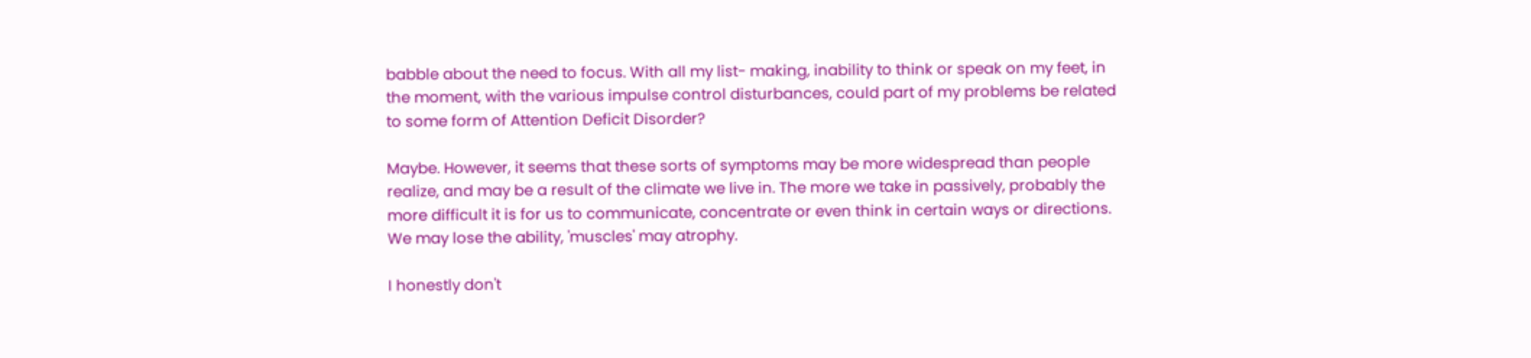babble about the need to focus. With all my list- making, inability to think or speak on my feet, in the moment, with the various impulse control disturbances, could part of my problems be related to some form of Attention Deficit Disorder?

Maybe. However, it seems that these sorts of symptoms may be more widespread than people realize, and may be a result of the climate we live in. The more we take in passively, probably the more difficult it is for us to communicate, concentrate or even think in certain ways or directions. We may lose the ability, 'muscles' may atrophy.

I honestly don't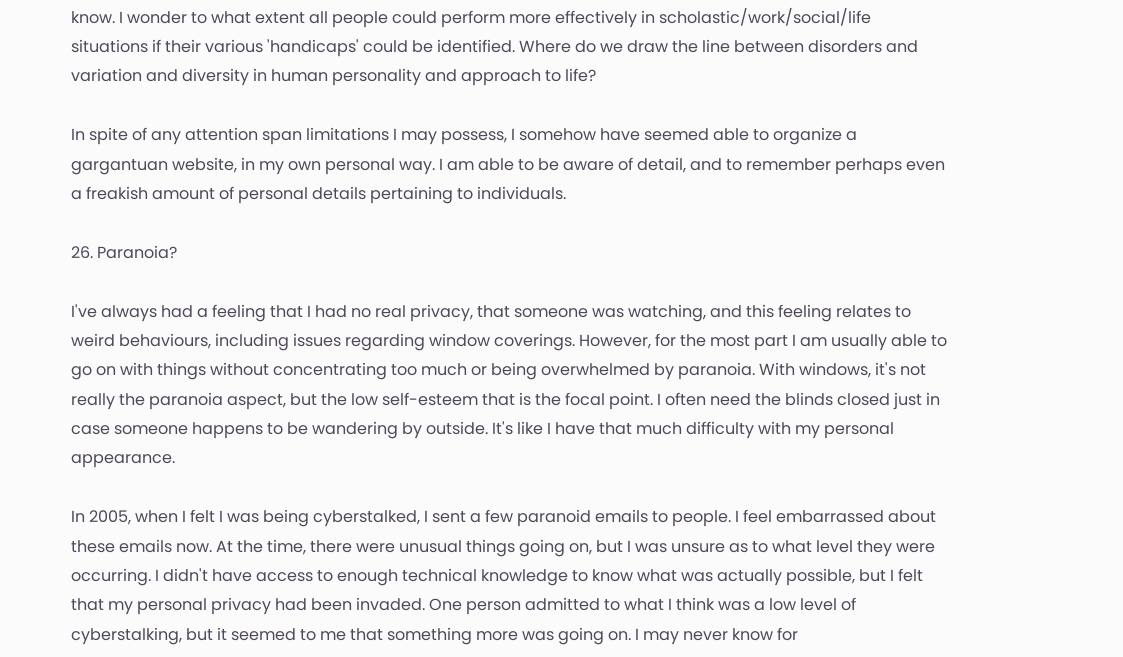know. I wonder to what extent all people could perform more effectively in scholastic/work/social/life situations if their various 'handicaps' could be identified. Where do we draw the line between disorders and variation and diversity in human personality and approach to life?

In spite of any attention span limitations I may possess, I somehow have seemed able to organize a gargantuan website, in my own personal way. I am able to be aware of detail, and to remember perhaps even a freakish amount of personal details pertaining to individuals.

26. Paranoia?

I've always had a feeling that I had no real privacy, that someone was watching, and this feeling relates to weird behaviours, including issues regarding window coverings. However, for the most part I am usually able to go on with things without concentrating too much or being overwhelmed by paranoia. With windows, it's not really the paranoia aspect, but the low self-esteem that is the focal point. I often need the blinds closed just in case someone happens to be wandering by outside. It's like I have that much difficulty with my personal appearance.

In 2005, when I felt I was being cyberstalked, I sent a few paranoid emails to people. I feel embarrassed about these emails now. At the time, there were unusual things going on, but I was unsure as to what level they were occurring. I didn't have access to enough technical knowledge to know what was actually possible, but I felt that my personal privacy had been invaded. One person admitted to what I think was a low level of cyberstalking, but it seemed to me that something more was going on. I may never know for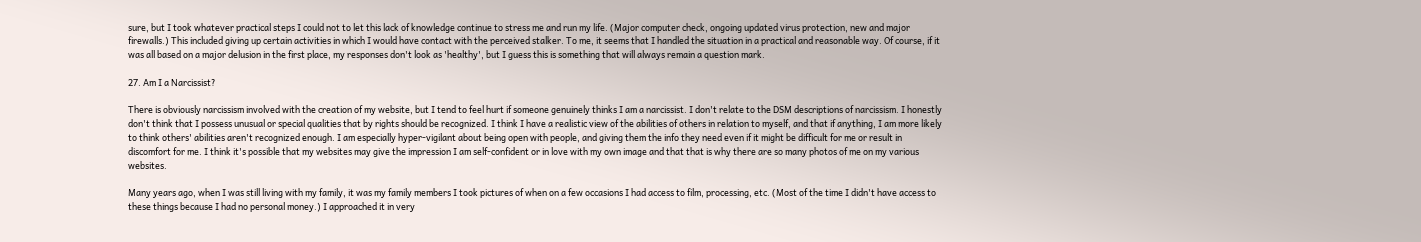sure, but I took whatever practical steps I could not to let this lack of knowledge continue to stress me and run my life. (Major computer check, ongoing updated virus protection, new and major firewalls.) This included giving up certain activities in which I would have contact with the perceived stalker. To me, it seems that I handled the situation in a practical and reasonable way. Of course, if it was all based on a major delusion in the first place, my responses don't look as 'healthy', but I guess this is something that will always remain a question mark.

27. Am I a Narcissist?

There is obviously narcissism involved with the creation of my website, but I tend to feel hurt if someone genuinely thinks I am a narcissist. I don't relate to the DSM descriptions of narcissism. I honestly don't think that I possess unusual or special qualities that by rights should be recognized. I think I have a realistic view of the abilities of others in relation to myself, and that if anything, I am more likely to think others' abilities aren't recognized enough. I am especially hyper-vigilant about being open with people, and giving them the info they need even if it might be difficult for me or result in discomfort for me. I think it's possible that my websites may give the impression I am self-confident or in love with my own image and that that is why there are so many photos of me on my various websites.

Many years ago, when I was still living with my family, it was my family members I took pictures of when on a few occasions I had access to film, processing, etc. (Most of the time I didn't have access to these things because I had no personal money.) I approached it in very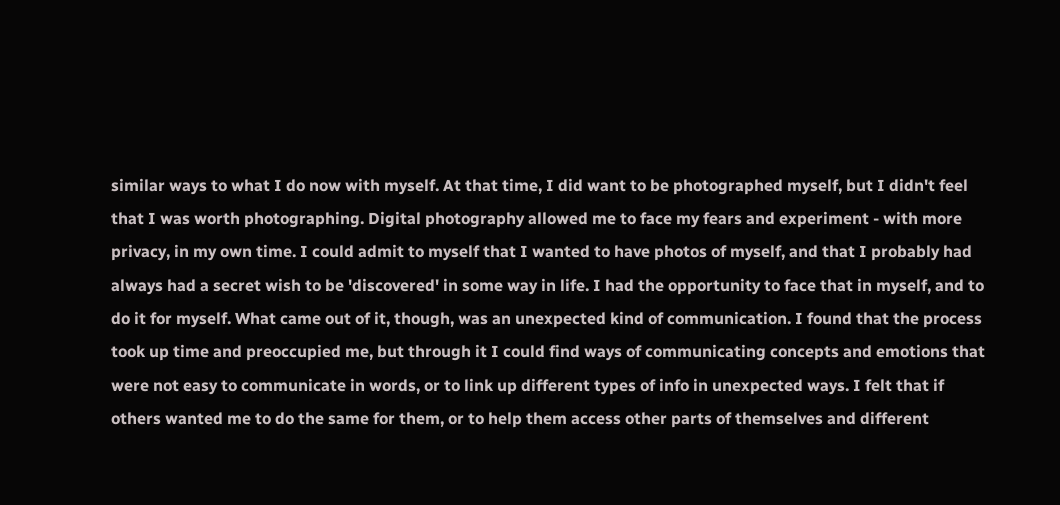similar ways to what I do now with myself. At that time, I did want to be photographed myself, but I didn't feel that I was worth photographing. Digital photography allowed me to face my fears and experiment - with more privacy, in my own time. I could admit to myself that I wanted to have photos of myself, and that I probably had always had a secret wish to be 'discovered' in some way in life. I had the opportunity to face that in myself, and to do it for myself. What came out of it, though, was an unexpected kind of communication. I found that the process took up time and preoccupied me, but through it I could find ways of communicating concepts and emotions that were not easy to communicate in words, or to link up different types of info in unexpected ways. I felt that if others wanted me to do the same for them, or to help them access other parts of themselves and different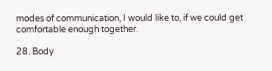modes of communication, I would like to, if we could get comfortable enough together.

28. Body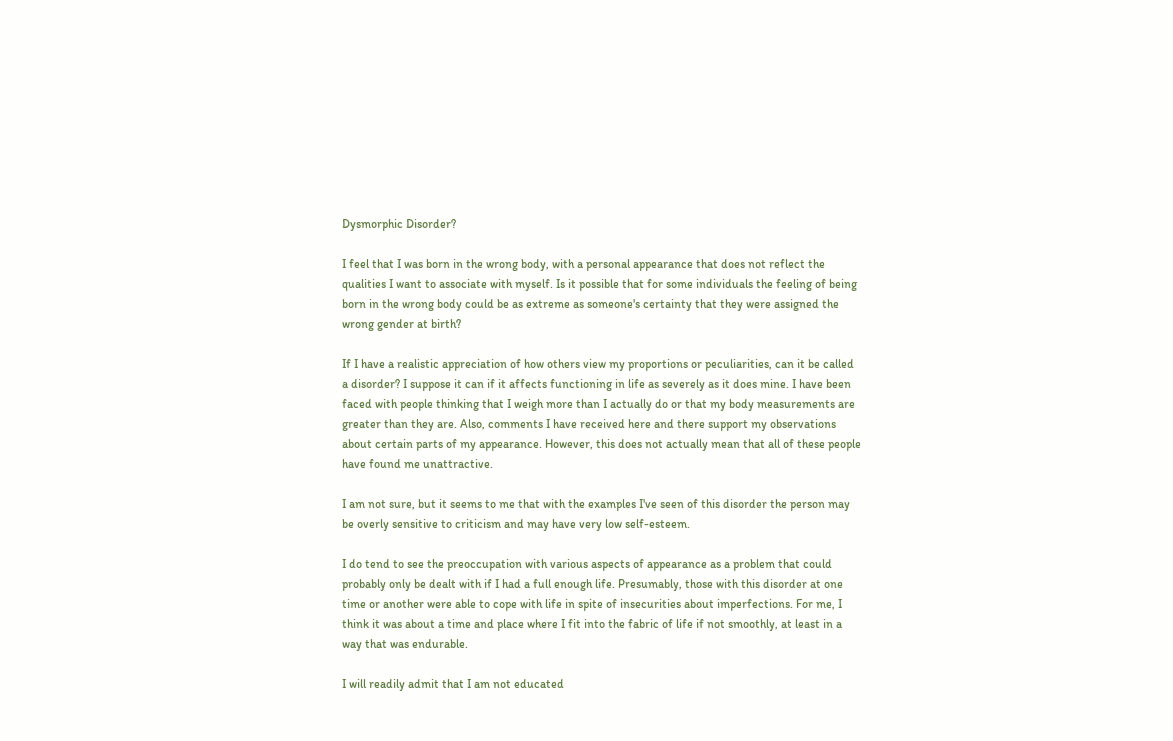Dysmorphic Disorder?

I feel that I was born in the wrong body, with a personal appearance that does not reflect the qualities I want to associate with myself. Is it possible that for some individuals the feeling of being born in the wrong body could be as extreme as someone's certainty that they were assigned the wrong gender at birth?

If I have a realistic appreciation of how others view my proportions or peculiarities, can it be called a disorder? I suppose it can if it affects functioning in life as severely as it does mine. I have been faced with people thinking that I weigh more than I actually do or that my body measurements are greater than they are. Also, comments I have received here and there support my observations about certain parts of my appearance. However, this does not actually mean that all of these people have found me unattractive.

I am not sure, but it seems to me that with the examples I've seen of this disorder the person may be overly sensitive to criticism and may have very low self-esteem.

I do tend to see the preoccupation with various aspects of appearance as a problem that could probably only be dealt with if I had a full enough life. Presumably, those with this disorder at one time or another were able to cope with life in spite of insecurities about imperfections. For me, I think it was about a time and place where I fit into the fabric of life if not smoothly, at least in a way that was endurable.

I will readily admit that I am not educated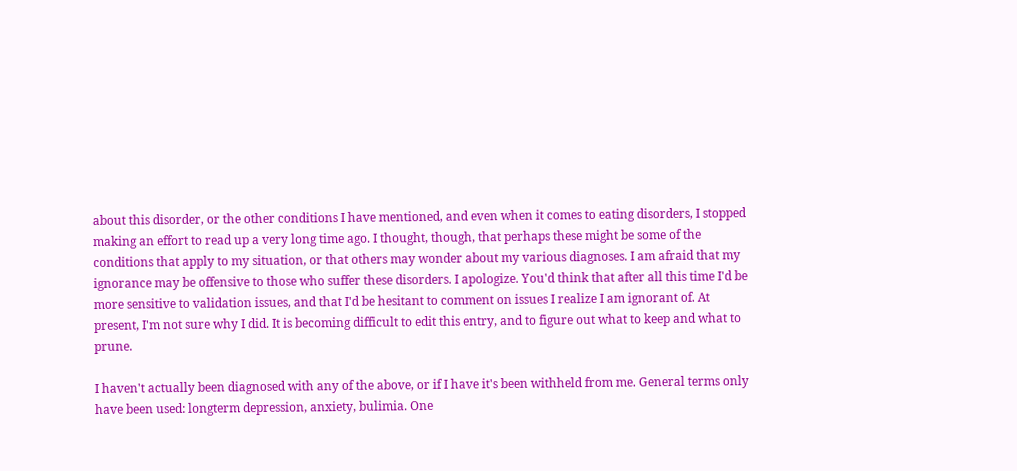about this disorder, or the other conditions I have mentioned, and even when it comes to eating disorders, I stopped making an effort to read up a very long time ago. I thought, though, that perhaps these might be some of the conditions that apply to my situation, or that others may wonder about my various diagnoses. I am afraid that my ignorance may be offensive to those who suffer these disorders. I apologize. You'd think that after all this time I'd be more sensitive to validation issues, and that I'd be hesitant to comment on issues I realize I am ignorant of. At present, I'm not sure why I did. It is becoming difficult to edit this entry, and to figure out what to keep and what to prune.

I haven't actually been diagnosed with any of the above, or if I have it's been withheld from me. General terms only have been used: longterm depression, anxiety, bulimia. One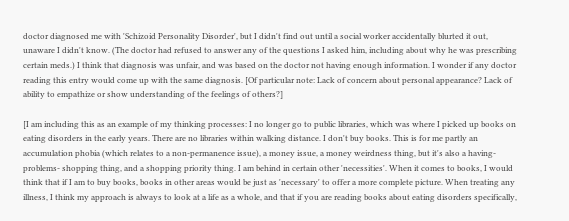doctor diagnosed me with 'Schizoid Personality Disorder', but I didn't find out until a social worker accidentally blurted it out, unaware I didn't know. (The doctor had refused to answer any of the questions I asked him, including about why he was prescribing certain meds.) I think that diagnosis was unfair, and was based on the doctor not having enough information. I wonder if any doctor reading this entry would come up with the same diagnosis. [Of particular note: Lack of concern about personal appearance? Lack of ability to empathize or show understanding of the feelings of others?]

[I am including this as an example of my thinking processes: I no longer go to public libraries, which was where I picked up books on eating disorders in the early years. There are no libraries within walking distance. I don't buy books. This is for me partly an accumulation phobia (which relates to a non-permanence issue), a money issue, a money weirdness thing, but it's also a having-problems- shopping thing, and a shopping priority thing. I am behind in certain other 'necessities'. When it comes to books, I would think that if I am to buy books, books in other areas would be just as 'necessary' to offer a more complete picture. When treating any illness, I think my approach is always to look at a life as a whole, and that if you are reading books about eating disorders specifically,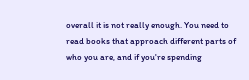overall it is not really enough. You need to read books that approach different parts of who you are, and if you're spending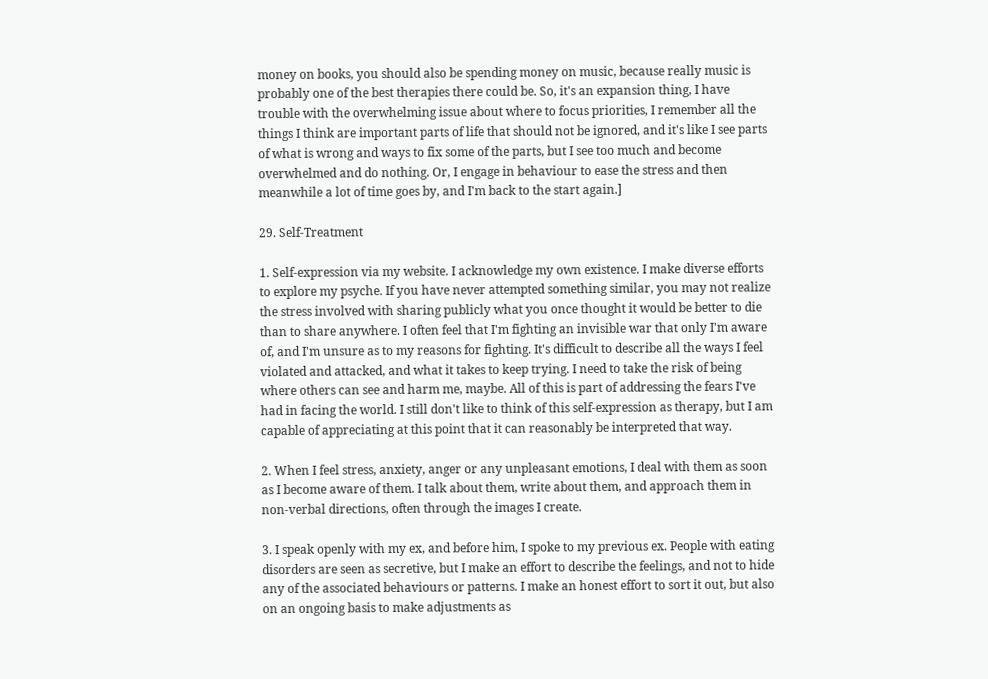money on books, you should also be spending money on music, because really music is probably one of the best therapies there could be. So, it's an expansion thing, I have trouble with the overwhelming issue about where to focus priorities, I remember all the things I think are important parts of life that should not be ignored, and it's like I see parts of what is wrong and ways to fix some of the parts, but I see too much and become overwhelmed and do nothing. Or, I engage in behaviour to ease the stress and then meanwhile a lot of time goes by, and I'm back to the start again.]

29. Self-Treatment

1. Self-expression via my website. I acknowledge my own existence. I make diverse efforts to explore my psyche. If you have never attempted something similar, you may not realize the stress involved with sharing publicly what you once thought it would be better to die than to share anywhere. I often feel that I'm fighting an invisible war that only I'm aware of, and I'm unsure as to my reasons for fighting. It's difficult to describe all the ways I feel violated and attacked, and what it takes to keep trying. I need to take the risk of being where others can see and harm me, maybe. All of this is part of addressing the fears I've had in facing the world. I still don't like to think of this self-expression as therapy, but I am capable of appreciating at this point that it can reasonably be interpreted that way.

2. When I feel stress, anxiety, anger or any unpleasant emotions, I deal with them as soon as I become aware of them. I talk about them, write about them, and approach them in non-verbal directions, often through the images I create.

3. I speak openly with my ex, and before him, I spoke to my previous ex. People with eating disorders are seen as secretive, but I make an effort to describe the feelings, and not to hide any of the associated behaviours or patterns. I make an honest effort to sort it out, but also on an ongoing basis to make adjustments as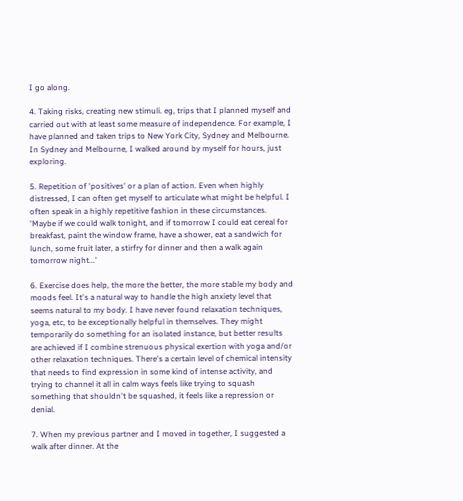I go along.

4. Taking risks, creating new stimuli. eg, trips that I planned myself and carried out with at least some measure of independence. For example, I have planned and taken trips to New York City, Sydney and Melbourne. In Sydney and Melbourne, I walked around by myself for hours, just exploring.

5. Repetition of 'positives' or a plan of action. Even when highly distressed, I can often get myself to articulate what might be helpful. I often speak in a highly repetitive fashion in these circumstances. 'Maybe if we could walk tonight, and if tomorrow I could eat cereal for breakfast, paint the window frame, have a shower, eat a sandwich for lunch, some fruit later, a stirfry for dinner and then a walk again tomorrow night...'

6. Exercise does help, the more the better, the more stable my body and moods feel. It's a natural way to handle the high anxiety level that seems natural to my body. I have never found relaxation techniques, yoga, etc, to be exceptionally helpful in themselves. They might temporarily do something for an isolated instance, but better results are achieved if I combine strenuous physical exertion with yoga and/or other relaxation techniques. There's a certain level of chemical intensity that needs to find expression in some kind of intense activity, and trying to channel it all in calm ways feels like trying to squash something that shouldn't be squashed, it feels like a repression or denial.

7. When my previous partner and I moved in together, I suggested a walk after dinner. At the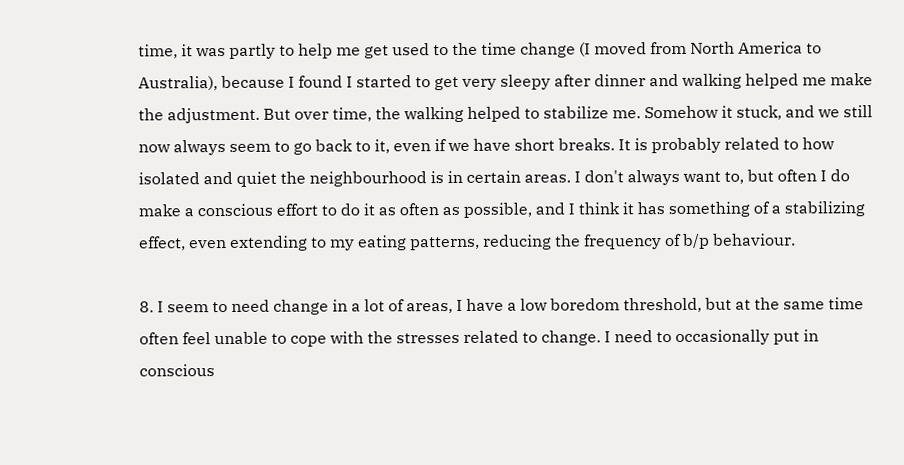time, it was partly to help me get used to the time change (I moved from North America to Australia), because I found I started to get very sleepy after dinner and walking helped me make the adjustment. But over time, the walking helped to stabilize me. Somehow it stuck, and we still now always seem to go back to it, even if we have short breaks. It is probably related to how isolated and quiet the neighbourhood is in certain areas. I don't always want to, but often I do make a conscious effort to do it as often as possible, and I think it has something of a stabilizing effect, even extending to my eating patterns, reducing the frequency of b/p behaviour.

8. I seem to need change in a lot of areas, I have a low boredom threshold, but at the same time often feel unable to cope with the stresses related to change. I need to occasionally put in conscious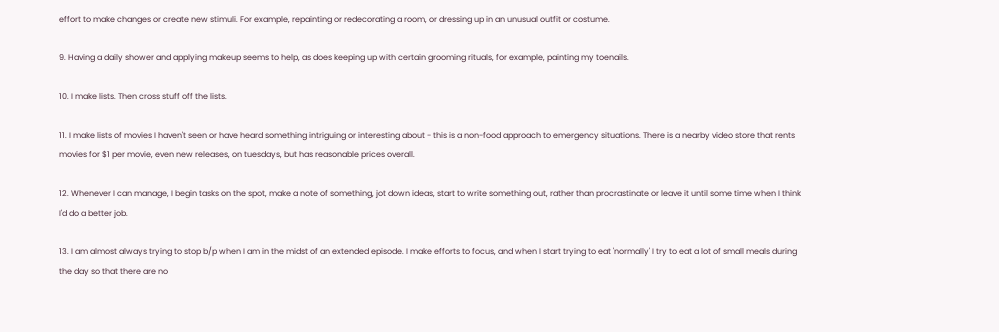effort to make changes or create new stimuli. For example, repainting or redecorating a room, or dressing up in an unusual outfit or costume.

9. Having a daily shower and applying makeup seems to help, as does keeping up with certain grooming rituals, for example, painting my toenails.

10. I make lists. Then cross stuff off the lists.

11. I make lists of movies I haven't seen or have heard something intriguing or interesting about - this is a non-food approach to emergency situations. There is a nearby video store that rents movies for $1 per movie, even new releases, on tuesdays, but has reasonable prices overall.

12. Whenever I can manage, I begin tasks on the spot, make a note of something, jot down ideas, start to write something out, rather than procrastinate or leave it until some time when I think I'd do a better job.

13. I am almost always trying to stop b/p when I am in the midst of an extended episode. I make efforts to focus, and when I start trying to eat 'normally' I try to eat a lot of small meals during the day so that there are no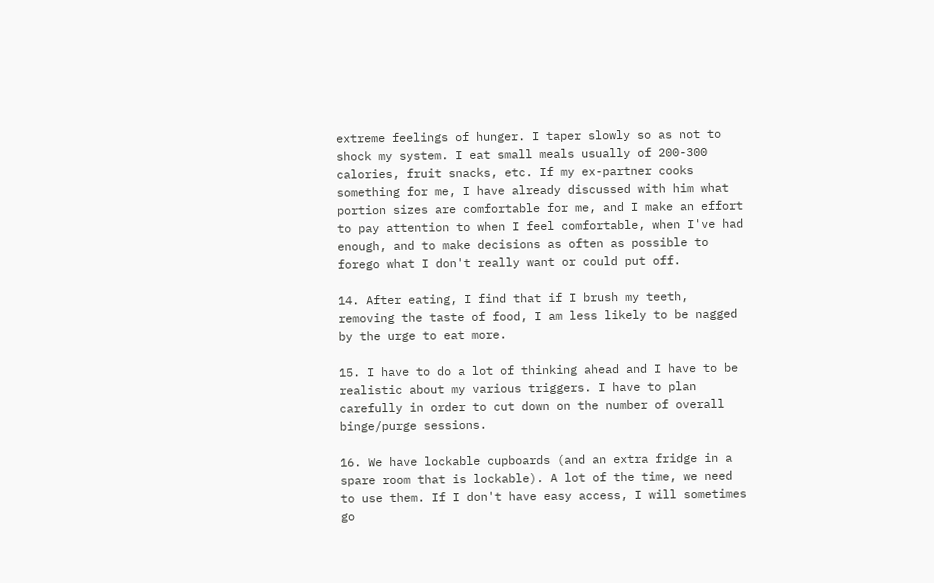extreme feelings of hunger. I taper slowly so as not to shock my system. I eat small meals usually of 200-300 calories, fruit snacks, etc. If my ex-partner cooks something for me, I have already discussed with him what portion sizes are comfortable for me, and I make an effort to pay attention to when I feel comfortable, when I've had enough, and to make decisions as often as possible to forego what I don't really want or could put off.

14. After eating, I find that if I brush my teeth, removing the taste of food, I am less likely to be nagged by the urge to eat more.

15. I have to do a lot of thinking ahead and I have to be realistic about my various triggers. I have to plan carefully in order to cut down on the number of overall binge/purge sessions.

16. We have lockable cupboards (and an extra fridge in a spare room that is lockable). A lot of the time, we need to use them. If I don't have easy access, I will sometimes go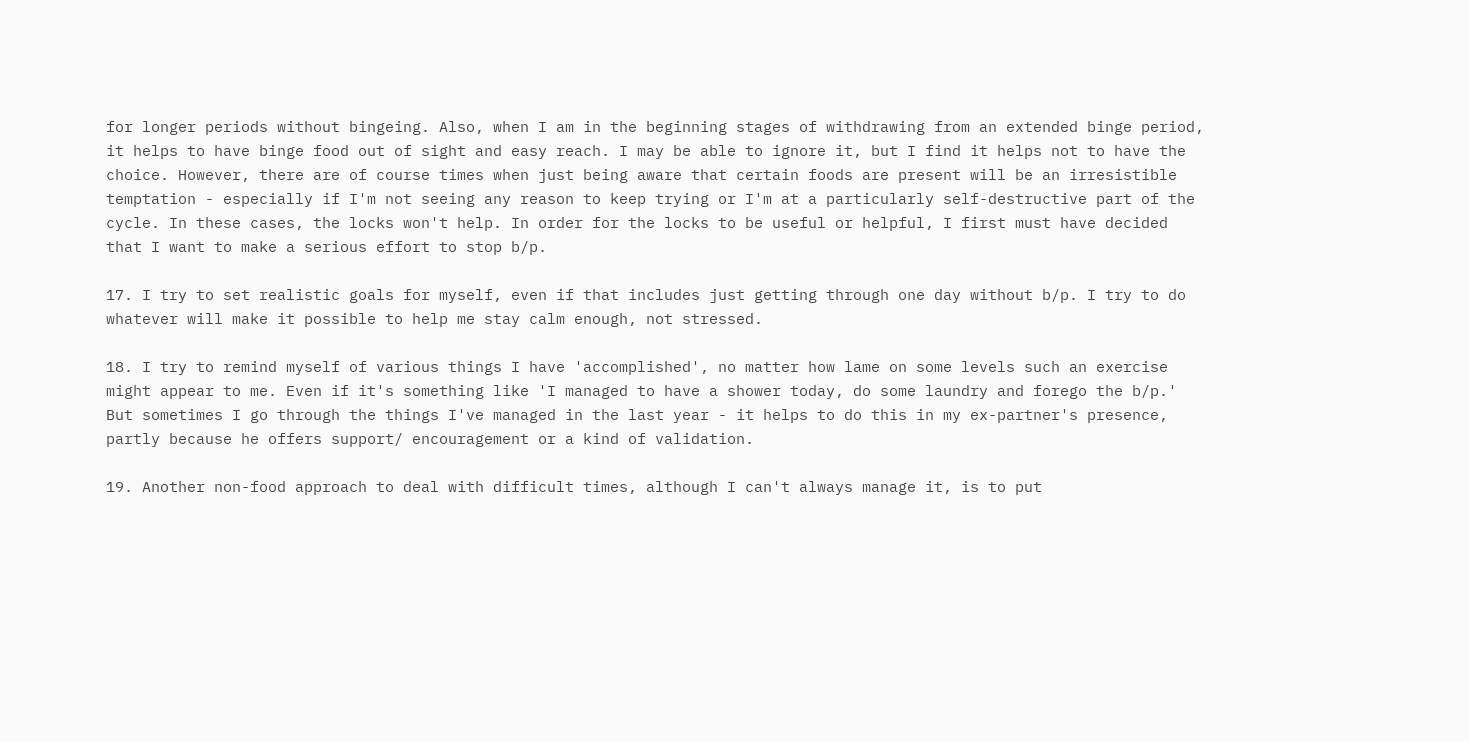for longer periods without bingeing. Also, when I am in the beginning stages of withdrawing from an extended binge period, it helps to have binge food out of sight and easy reach. I may be able to ignore it, but I find it helps not to have the choice. However, there are of course times when just being aware that certain foods are present will be an irresistible temptation - especially if I'm not seeing any reason to keep trying or I'm at a particularly self-destructive part of the cycle. In these cases, the locks won't help. In order for the locks to be useful or helpful, I first must have decided that I want to make a serious effort to stop b/p.

17. I try to set realistic goals for myself, even if that includes just getting through one day without b/p. I try to do whatever will make it possible to help me stay calm enough, not stressed.

18. I try to remind myself of various things I have 'accomplished', no matter how lame on some levels such an exercise might appear to me. Even if it's something like 'I managed to have a shower today, do some laundry and forego the b/p.' But sometimes I go through the things I've managed in the last year - it helps to do this in my ex-partner's presence, partly because he offers support/ encouragement or a kind of validation.

19. Another non-food approach to deal with difficult times, although I can't always manage it, is to put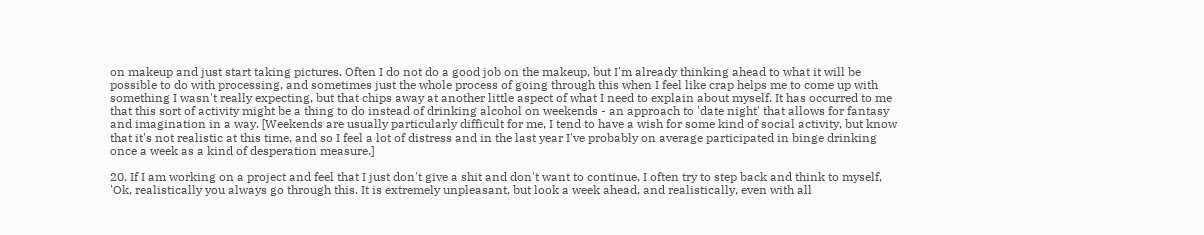on makeup and just start taking pictures. Often I do not do a good job on the makeup, but I'm already thinking ahead to what it will be possible to do with processing, and sometimes just the whole process of going through this when I feel like crap helps me to come up with something I wasn't really expecting, but that chips away at another little aspect of what I need to explain about myself. It has occurred to me that this sort of activity might be a thing to do instead of drinking alcohol on weekends - an approach to 'date night' that allows for fantasy and imagination in a way. [Weekends are usually particularly difficult for me, I tend to have a wish for some kind of social activity, but know that it's not realistic at this time, and so I feel a lot of distress and in the last year I've probably on average participated in binge drinking once a week as a kind of desperation measure.]

20. If I am working on a project and feel that I just don't give a shit and don't want to continue, I often try to step back and think to myself, 'Ok, realistically you always go through this. It is extremely unpleasant, but look a week ahead, and realistically, even with all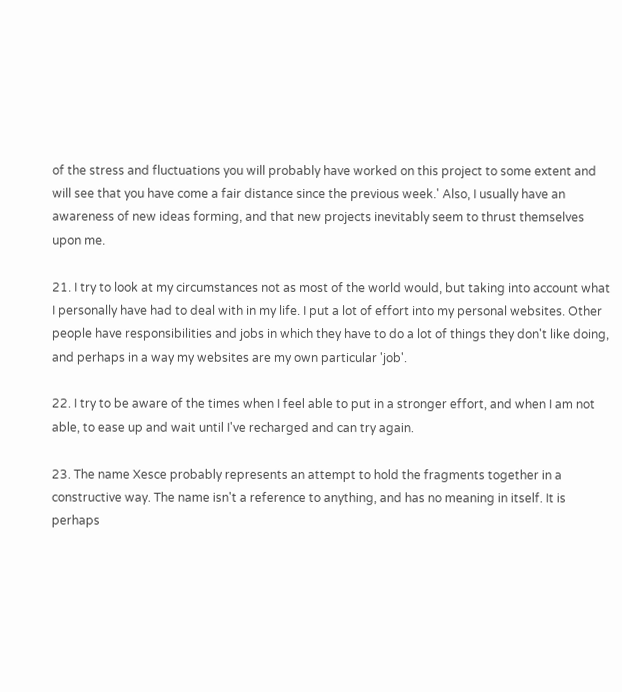of the stress and fluctuations you will probably have worked on this project to some extent and will see that you have come a fair distance since the previous week.' Also, I usually have an awareness of new ideas forming, and that new projects inevitably seem to thrust themselves upon me.

21. I try to look at my circumstances not as most of the world would, but taking into account what I personally have had to deal with in my life. I put a lot of effort into my personal websites. Other people have responsibilities and jobs in which they have to do a lot of things they don't like doing, and perhaps in a way my websites are my own particular 'job'.

22. I try to be aware of the times when I feel able to put in a stronger effort, and when I am not able, to ease up and wait until I've recharged and can try again.

23. The name Xesce probably represents an attempt to hold the fragments together in a constructive way. The name isn't a reference to anything, and has no meaning in itself. It is perhaps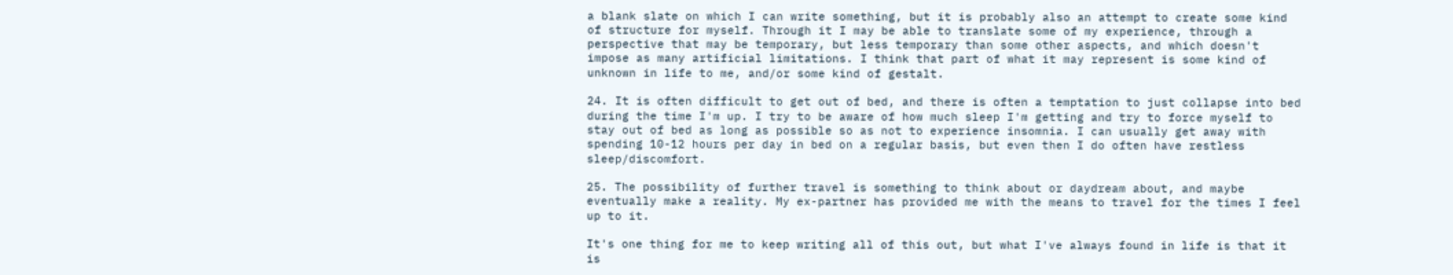a blank slate on which I can write something, but it is probably also an attempt to create some kind of structure for myself. Through it I may be able to translate some of my experience, through a perspective that may be temporary, but less temporary than some other aspects, and which doesn't impose as many artificial limitations. I think that part of what it may represent is some kind of unknown in life to me, and/or some kind of gestalt.

24. It is often difficult to get out of bed, and there is often a temptation to just collapse into bed during the time I'm up. I try to be aware of how much sleep I'm getting and try to force myself to stay out of bed as long as possible so as not to experience insomnia. I can usually get away with spending 10-12 hours per day in bed on a regular basis, but even then I do often have restless sleep/discomfort.

25. The possibility of further travel is something to think about or daydream about, and maybe eventually make a reality. My ex-partner has provided me with the means to travel for the times I feel up to it.

It's one thing for me to keep writing all of this out, but what I've always found in life is that it is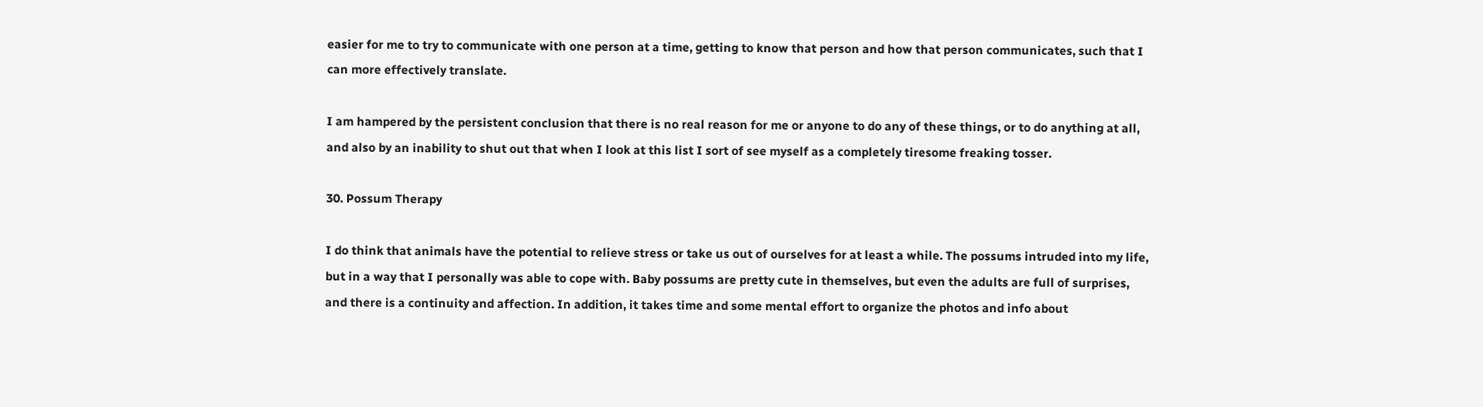easier for me to try to communicate with one person at a time, getting to know that person and how that person communicates, such that I can more effectively translate.

I am hampered by the persistent conclusion that there is no real reason for me or anyone to do any of these things, or to do anything at all, and also by an inability to shut out that when I look at this list I sort of see myself as a completely tiresome freaking tosser.

30. Possum Therapy

I do think that animals have the potential to relieve stress or take us out of ourselves for at least a while. The possums intruded into my life, but in a way that I personally was able to cope with. Baby possums are pretty cute in themselves, but even the adults are full of surprises, and there is a continuity and affection. In addition, it takes time and some mental effort to organize the photos and info about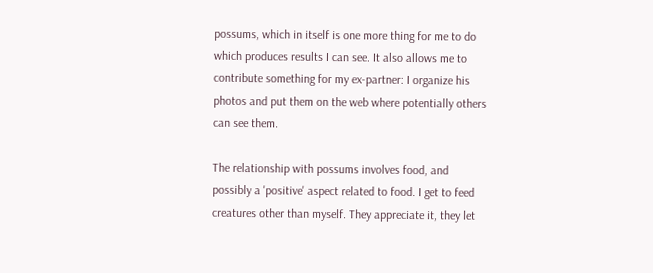possums, which in itself is one more thing for me to do which produces results I can see. It also allows me to contribute something for my ex-partner: I organize his photos and put them on the web where potentially others can see them.

The relationship with possums involves food, and possibly a 'positive' aspect related to food. I get to feed creatures other than myself. They appreciate it, they let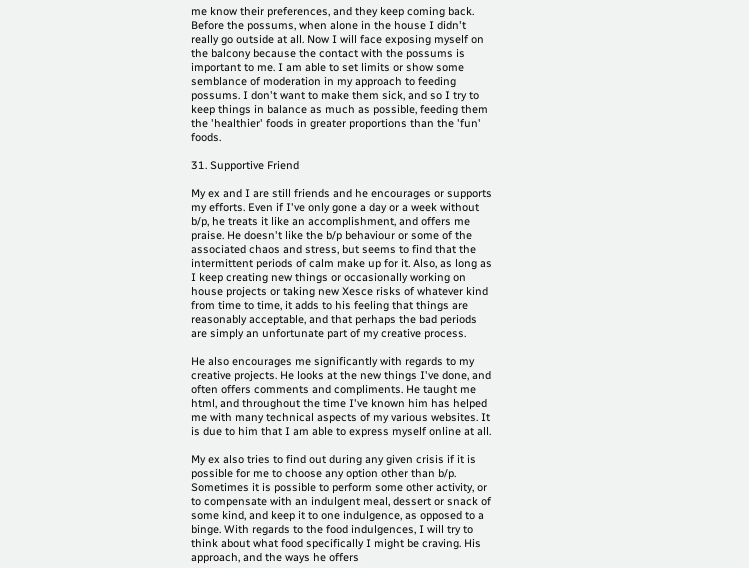me know their preferences, and they keep coming back. Before the possums, when alone in the house I didn't really go outside at all. Now I will face exposing myself on the balcony because the contact with the possums is important to me. I am able to set limits or show some semblance of moderation in my approach to feeding possums. I don't want to make them sick, and so I try to keep things in balance as much as possible, feeding them the 'healthier' foods in greater proportions than the 'fun' foods.

31. Supportive Friend

My ex and I are still friends and he encourages or supports my efforts. Even if I've only gone a day or a week without b/p, he treats it like an accomplishment, and offers me praise. He doesn't like the b/p behaviour or some of the associated chaos and stress, but seems to find that the intermittent periods of calm make up for it. Also, as long as I keep creating new things or occasionally working on house projects or taking new Xesce risks of whatever kind from time to time, it adds to his feeling that things are reasonably acceptable, and that perhaps the bad periods are simply an unfortunate part of my creative process.

He also encourages me significantly with regards to my creative projects. He looks at the new things I've done, and often offers comments and compliments. He taught me html, and throughout the time I've known him has helped me with many technical aspects of my various websites. It is due to him that I am able to express myself online at all.

My ex also tries to find out during any given crisis if it is possible for me to choose any option other than b/p. Sometimes it is possible to perform some other activity, or to compensate with an indulgent meal, dessert or snack of some kind, and keep it to one indulgence, as opposed to a binge. With regards to the food indulgences, I will try to think about what food specifically I might be craving. His approach, and the ways he offers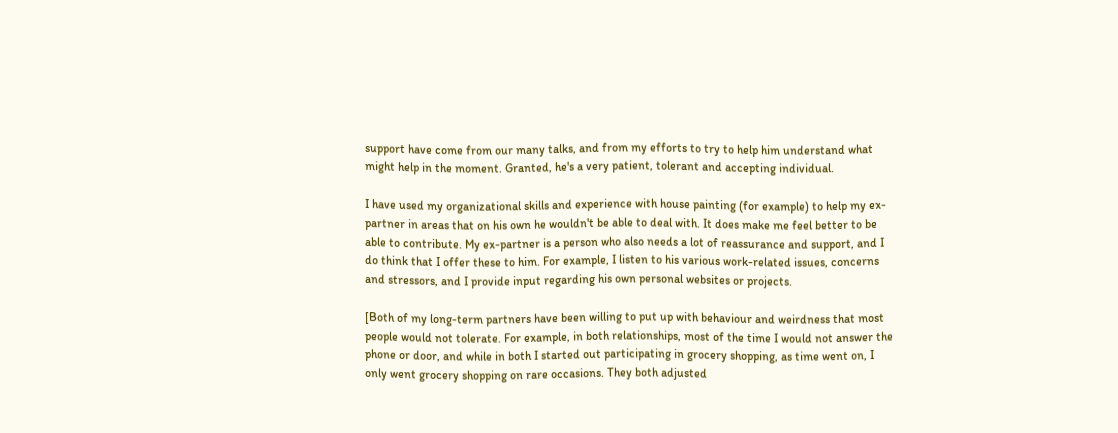support have come from our many talks, and from my efforts to try to help him understand what might help in the moment. Granted, he's a very patient, tolerant and accepting individual.

I have used my organizational skills and experience with house painting (for example) to help my ex-partner in areas that on his own he wouldn't be able to deal with. It does make me feel better to be able to contribute. My ex-partner is a person who also needs a lot of reassurance and support, and I do think that I offer these to him. For example, I listen to his various work-related issues, concerns and stressors, and I provide input regarding his own personal websites or projects.

[Both of my long-term partners have been willing to put up with behaviour and weirdness that most people would not tolerate. For example, in both relationships, most of the time I would not answer the phone or door, and while in both I started out participating in grocery shopping, as time went on, I only went grocery shopping on rare occasions. They both adjusted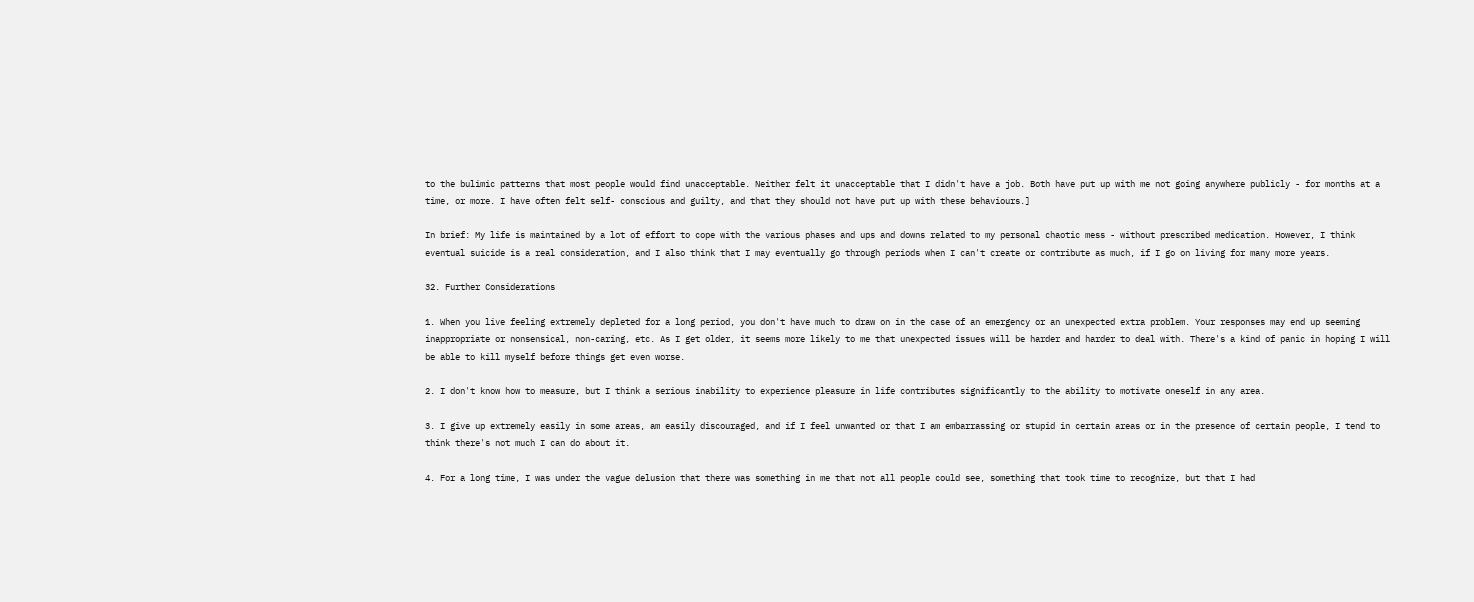to the bulimic patterns that most people would find unacceptable. Neither felt it unacceptable that I didn't have a job. Both have put up with me not going anywhere publicly - for months at a time, or more. I have often felt self- conscious and guilty, and that they should not have put up with these behaviours.]

In brief: My life is maintained by a lot of effort to cope with the various phases and ups and downs related to my personal chaotic mess - without prescribed medication. However, I think eventual suicide is a real consideration, and I also think that I may eventually go through periods when I can't create or contribute as much, if I go on living for many more years.

32. Further Considerations

1. When you live feeling extremely depleted for a long period, you don't have much to draw on in the case of an emergency or an unexpected extra problem. Your responses may end up seeming inappropriate or nonsensical, non-caring, etc. As I get older, it seems more likely to me that unexpected issues will be harder and harder to deal with. There's a kind of panic in hoping I will be able to kill myself before things get even worse.

2. I don't know how to measure, but I think a serious inability to experience pleasure in life contributes significantly to the ability to motivate oneself in any area.

3. I give up extremely easily in some areas, am easily discouraged, and if I feel unwanted or that I am embarrassing or stupid in certain areas or in the presence of certain people, I tend to think there's not much I can do about it.

4. For a long time, I was under the vague delusion that there was something in me that not all people could see, something that took time to recognize, but that I had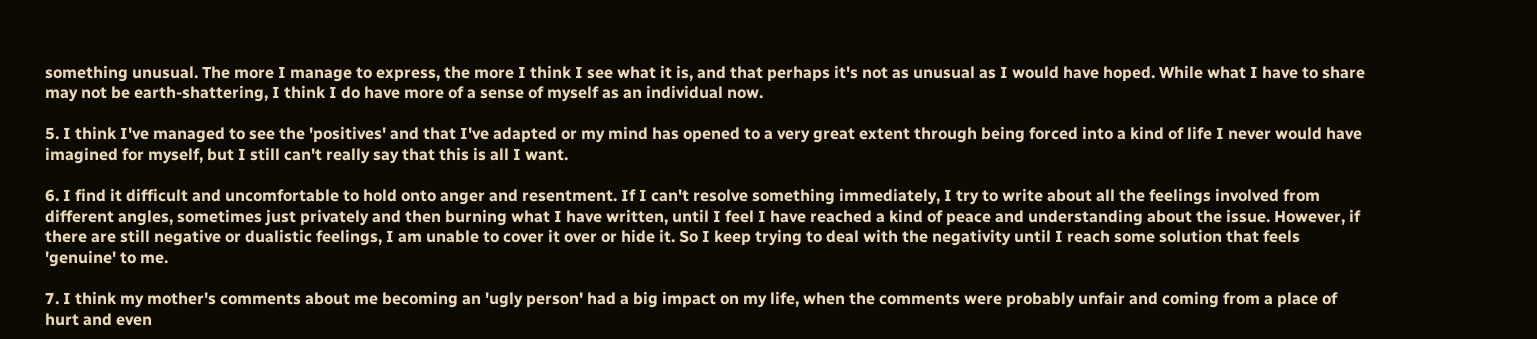something unusual. The more I manage to express, the more I think I see what it is, and that perhaps it's not as unusual as I would have hoped. While what I have to share may not be earth-shattering, I think I do have more of a sense of myself as an individual now.

5. I think I've managed to see the 'positives' and that I've adapted or my mind has opened to a very great extent through being forced into a kind of life I never would have imagined for myself, but I still can't really say that this is all I want.

6. I find it difficult and uncomfortable to hold onto anger and resentment. If I can't resolve something immediately, I try to write about all the feelings involved from different angles, sometimes just privately and then burning what I have written, until I feel I have reached a kind of peace and understanding about the issue. However, if there are still negative or dualistic feelings, I am unable to cover it over or hide it. So I keep trying to deal with the negativity until I reach some solution that feels 'genuine' to me.

7. I think my mother's comments about me becoming an 'ugly person' had a big impact on my life, when the comments were probably unfair and coming from a place of hurt and even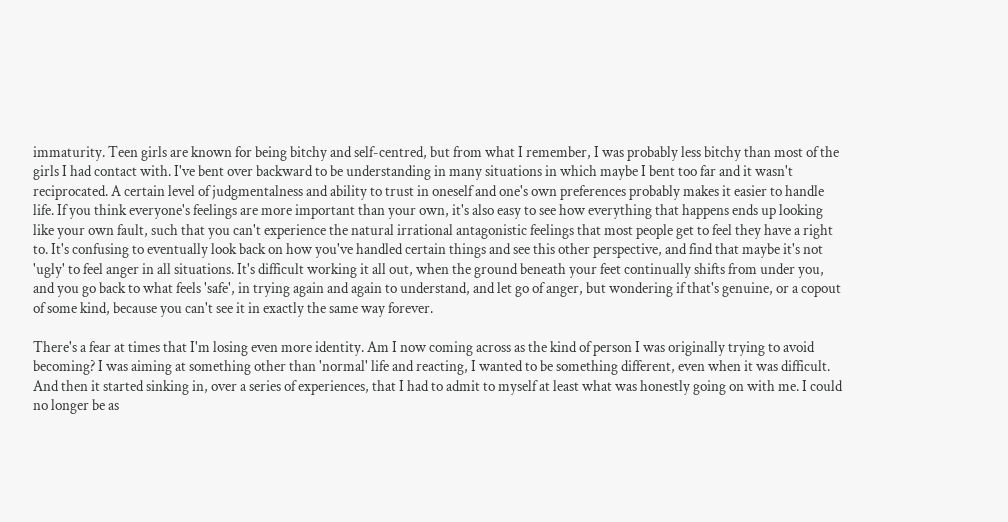immaturity. Teen girls are known for being bitchy and self-centred, but from what I remember, I was probably less bitchy than most of the girls I had contact with. I've bent over backward to be understanding in many situations in which maybe I bent too far and it wasn't reciprocated. A certain level of judgmentalness and ability to trust in oneself and one's own preferences probably makes it easier to handle life. If you think everyone's feelings are more important than your own, it's also easy to see how everything that happens ends up looking like your own fault, such that you can't experience the natural irrational antagonistic feelings that most people get to feel they have a right to. It's confusing to eventually look back on how you've handled certain things and see this other perspective, and find that maybe it's not 'ugly' to feel anger in all situations. It's difficult working it all out, when the ground beneath your feet continually shifts from under you, and you go back to what feels 'safe', in trying again and again to understand, and let go of anger, but wondering if that's genuine, or a copout of some kind, because you can't see it in exactly the same way forever.

There's a fear at times that I'm losing even more identity. Am I now coming across as the kind of person I was originally trying to avoid becoming? I was aiming at something other than 'normal' life and reacting, I wanted to be something different, even when it was difficult. And then it started sinking in, over a series of experiences, that I had to admit to myself at least what was honestly going on with me. I could no longer be as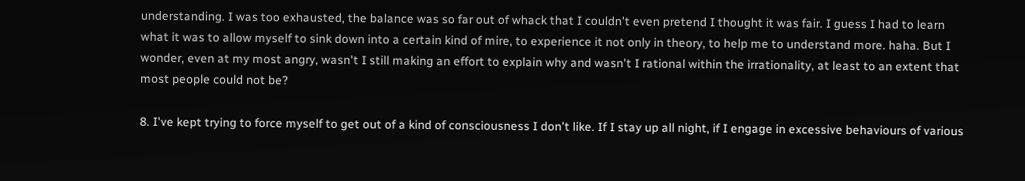understanding. I was too exhausted, the balance was so far out of whack that I couldn't even pretend I thought it was fair. I guess I had to learn what it was to allow myself to sink down into a certain kind of mire, to experience it not only in theory, to help me to understand more. haha. But I wonder, even at my most angry, wasn't I still making an effort to explain why and wasn't I rational within the irrationality, at least to an extent that most people could not be?

8. I've kept trying to force myself to get out of a kind of consciousness I don't like. If I stay up all night, if I engage in excessive behaviours of various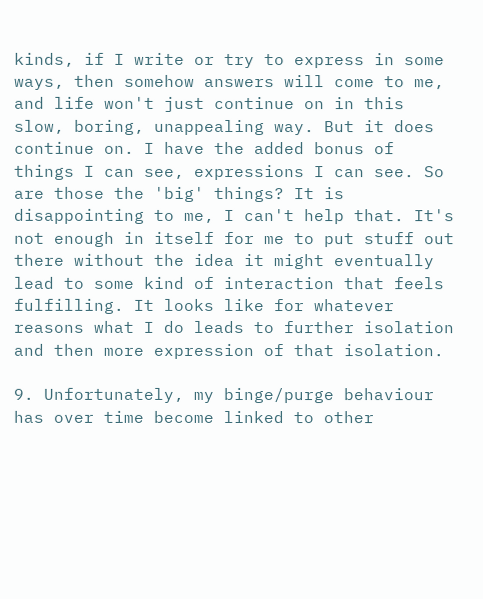kinds, if I write or try to express in some ways, then somehow answers will come to me, and life won't just continue on in this slow, boring, unappealing way. But it does continue on. I have the added bonus of things I can see, expressions I can see. So are those the 'big' things? It is disappointing to me, I can't help that. It's not enough in itself for me to put stuff out there without the idea it might eventually lead to some kind of interaction that feels fulfilling. It looks like for whatever reasons what I do leads to further isolation and then more expression of that isolation.

9. Unfortunately, my binge/purge behaviour has over time become linked to other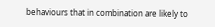behaviours that in combination are likely to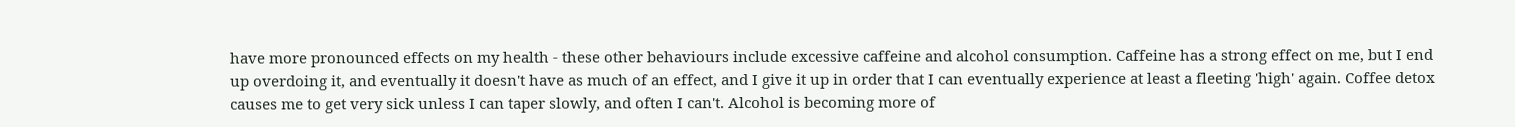have more pronounced effects on my health - these other behaviours include excessive caffeine and alcohol consumption. Caffeine has a strong effect on me, but I end up overdoing it, and eventually it doesn't have as much of an effect, and I give it up in order that I can eventually experience at least a fleeting 'high' again. Coffee detox causes me to get very sick unless I can taper slowly, and often I can't. Alcohol is becoming more of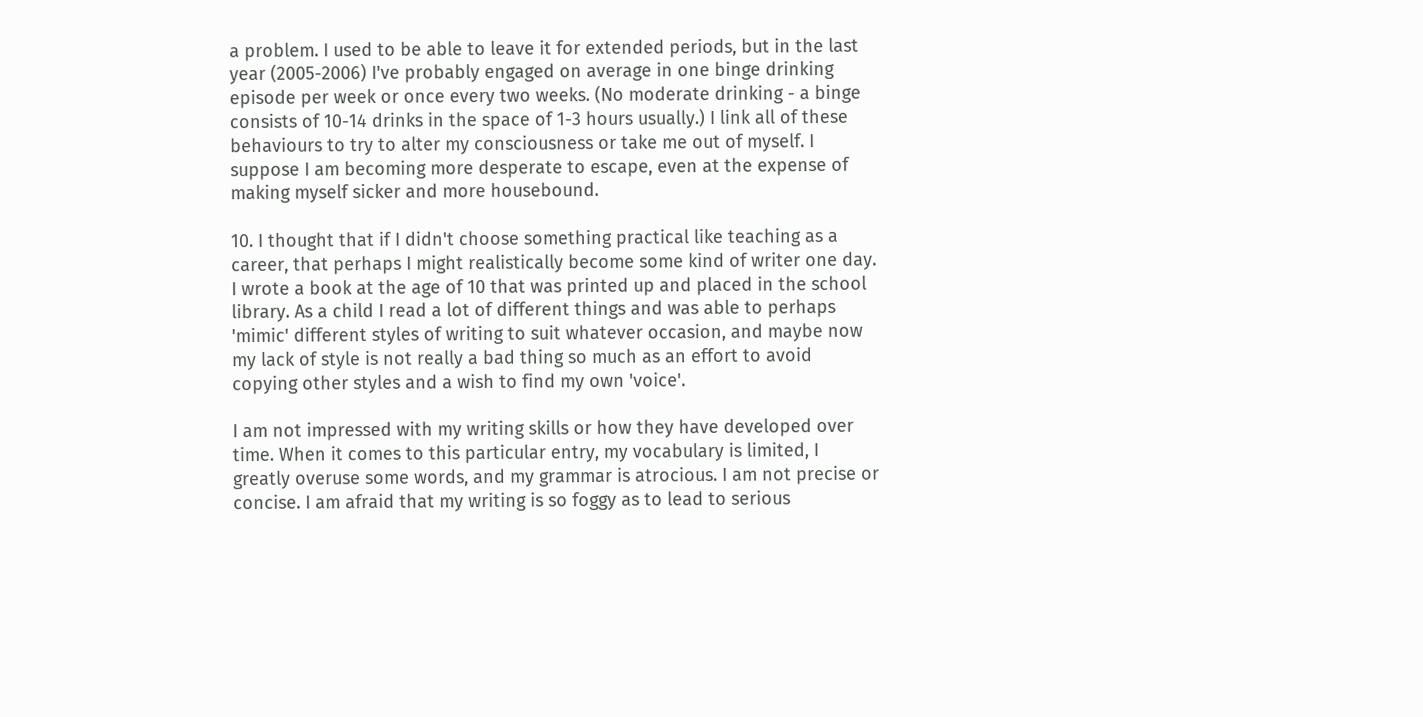a problem. I used to be able to leave it for extended periods, but in the last year (2005-2006) I've probably engaged on average in one binge drinking episode per week or once every two weeks. (No moderate drinking - a binge consists of 10-14 drinks in the space of 1-3 hours usually.) I link all of these behaviours to try to alter my consciousness or take me out of myself. I suppose I am becoming more desperate to escape, even at the expense of making myself sicker and more housebound.

10. I thought that if I didn't choose something practical like teaching as a career, that perhaps I might realistically become some kind of writer one day. I wrote a book at the age of 10 that was printed up and placed in the school library. As a child I read a lot of different things and was able to perhaps 'mimic' different styles of writing to suit whatever occasion, and maybe now my lack of style is not really a bad thing so much as an effort to avoid copying other styles and a wish to find my own 'voice'.

I am not impressed with my writing skills or how they have developed over time. When it comes to this particular entry, my vocabulary is limited, I greatly overuse some words, and my grammar is atrocious. I am not precise or concise. I am afraid that my writing is so foggy as to lead to serious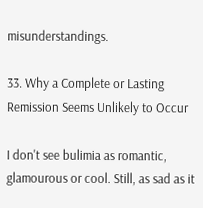misunderstandings.

33. Why a Complete or Lasting Remission Seems Unlikely to Occur

I don't see bulimia as romantic, glamourous or cool. Still, as sad as it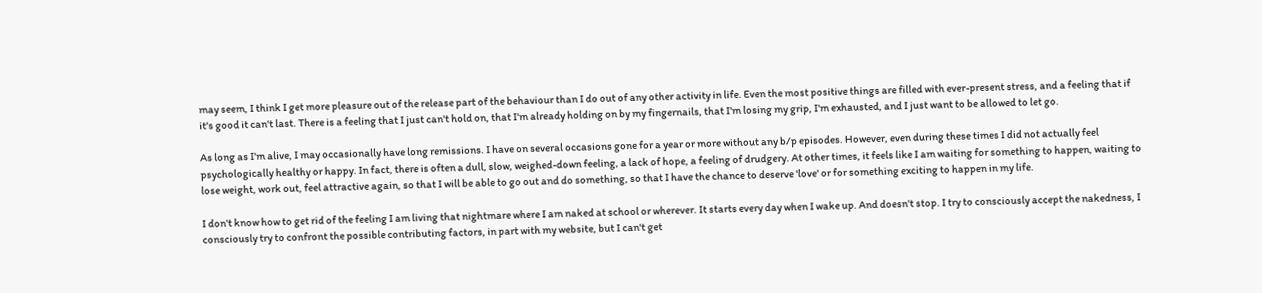may seem, I think I get more pleasure out of the release part of the behaviour than I do out of any other activity in life. Even the most positive things are filled with ever-present stress, and a feeling that if it's good it can't last. There is a feeling that I just can't hold on, that I'm already holding on by my fingernails, that I'm losing my grip, I'm exhausted, and I just want to be allowed to let go.

As long as I'm alive, I may occasionally have long remissions. I have on several occasions gone for a year or more without any b/p episodes. However, even during these times I did not actually feel psychologically healthy or happy. In fact, there is often a dull, slow, weighed-down feeling, a lack of hope, a feeling of drudgery. At other times, it feels like I am waiting for something to happen, waiting to lose weight, work out, feel attractive again, so that I will be able to go out and do something, so that I have the chance to deserve 'love' or for something exciting to happen in my life.

I don't know how to get rid of the feeling I am living that nightmare where I am naked at school or wherever. It starts every day when I wake up. And doesn't stop. I try to consciously accept the nakedness, I consciously try to confront the possible contributing factors, in part with my website, but I can't get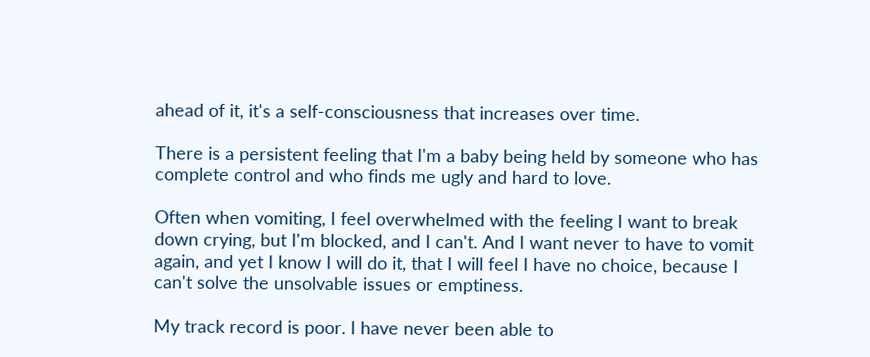ahead of it, it's a self-consciousness that increases over time.

There is a persistent feeling that I'm a baby being held by someone who has complete control and who finds me ugly and hard to love.

Often when vomiting, I feel overwhelmed with the feeling I want to break down crying, but I'm blocked, and I can't. And I want never to have to vomit again, and yet I know I will do it, that I will feel I have no choice, because I can't solve the unsolvable issues or emptiness.

My track record is poor. I have never been able to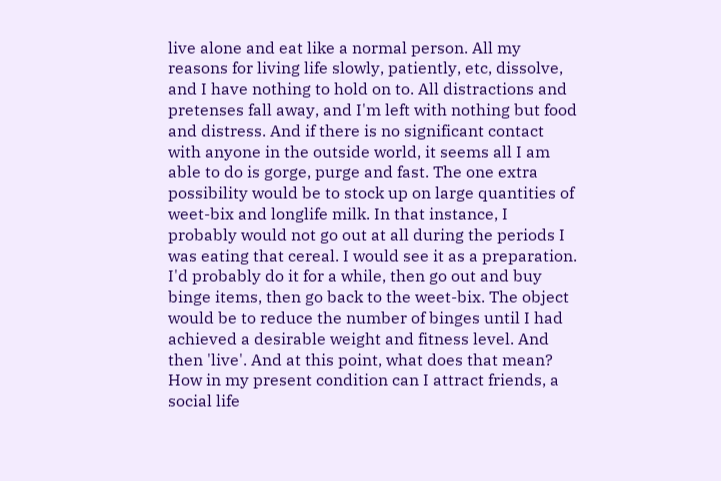live alone and eat like a normal person. All my reasons for living life slowly, patiently, etc, dissolve, and I have nothing to hold on to. All distractions and pretenses fall away, and I'm left with nothing but food and distress. And if there is no significant contact with anyone in the outside world, it seems all I am able to do is gorge, purge and fast. The one extra possibility would be to stock up on large quantities of weet-bix and longlife milk. In that instance, I probably would not go out at all during the periods I was eating that cereal. I would see it as a preparation. I'd probably do it for a while, then go out and buy binge items, then go back to the weet-bix. The object would be to reduce the number of binges until I had achieved a desirable weight and fitness level. And then 'live'. And at this point, what does that mean? How in my present condition can I attract friends, a social life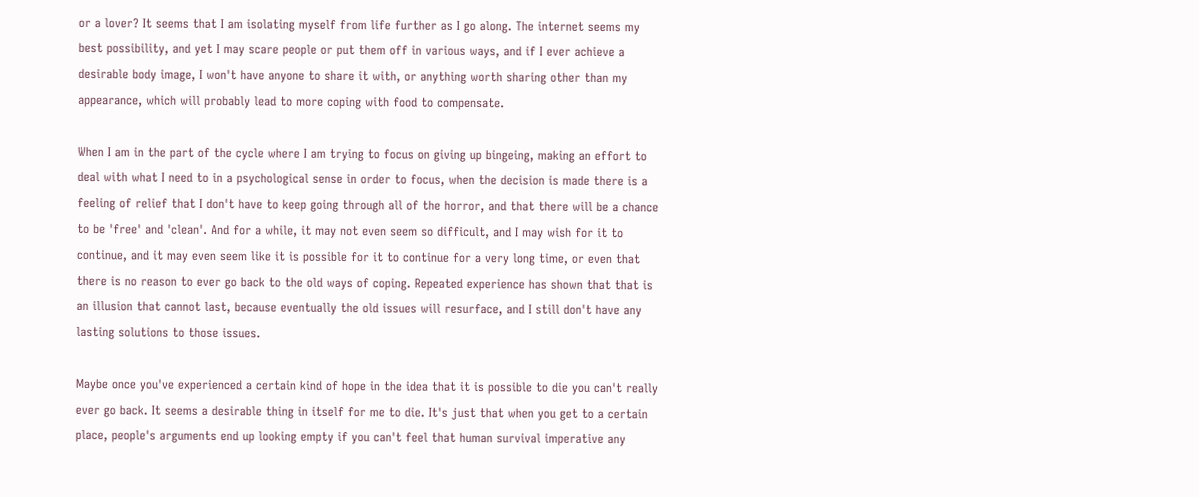or a lover? It seems that I am isolating myself from life further as I go along. The internet seems my best possibility, and yet I may scare people or put them off in various ways, and if I ever achieve a desirable body image, I won't have anyone to share it with, or anything worth sharing other than my appearance, which will probably lead to more coping with food to compensate.

When I am in the part of the cycle where I am trying to focus on giving up bingeing, making an effort to deal with what I need to in a psychological sense in order to focus, when the decision is made there is a feeling of relief that I don't have to keep going through all of the horror, and that there will be a chance to be 'free' and 'clean'. And for a while, it may not even seem so difficult, and I may wish for it to continue, and it may even seem like it is possible for it to continue for a very long time, or even that there is no reason to ever go back to the old ways of coping. Repeated experience has shown that that is an illusion that cannot last, because eventually the old issues will resurface, and I still don't have any lasting solutions to those issues.

Maybe once you've experienced a certain kind of hope in the idea that it is possible to die you can't really ever go back. It seems a desirable thing in itself for me to die. It's just that when you get to a certain place, people's arguments end up looking empty if you can't feel that human survival imperative any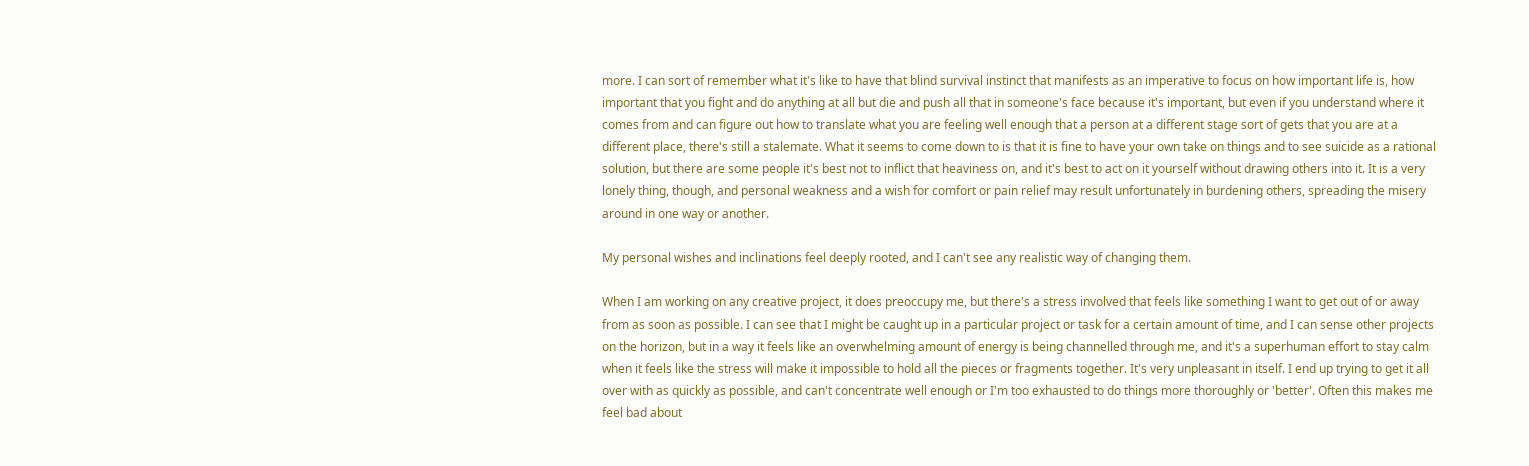more. I can sort of remember what it's like to have that blind survival instinct that manifests as an imperative to focus on how important life is, how important that you fight and do anything at all but die and push all that in someone's face because it's important, but even if you understand where it comes from and can figure out how to translate what you are feeling well enough that a person at a different stage sort of gets that you are at a different place, there's still a stalemate. What it seems to come down to is that it is fine to have your own take on things and to see suicide as a rational solution, but there are some people it's best not to inflict that heaviness on, and it's best to act on it yourself without drawing others into it. It is a very lonely thing, though, and personal weakness and a wish for comfort or pain relief may result unfortunately in burdening others, spreading the misery around in one way or another.

My personal wishes and inclinations feel deeply rooted, and I can't see any realistic way of changing them.

When I am working on any creative project, it does preoccupy me, but there's a stress involved that feels like something I want to get out of or away from as soon as possible. I can see that I might be caught up in a particular project or task for a certain amount of time, and I can sense other projects on the horizon, but in a way it feels like an overwhelming amount of energy is being channelled through me, and it's a superhuman effort to stay calm when it feels like the stress will make it impossible to hold all the pieces or fragments together. It's very unpleasant in itself. I end up trying to get it all over with as quickly as possible, and can't concentrate well enough or I'm too exhausted to do things more thoroughly or 'better'. Often this makes me feel bad about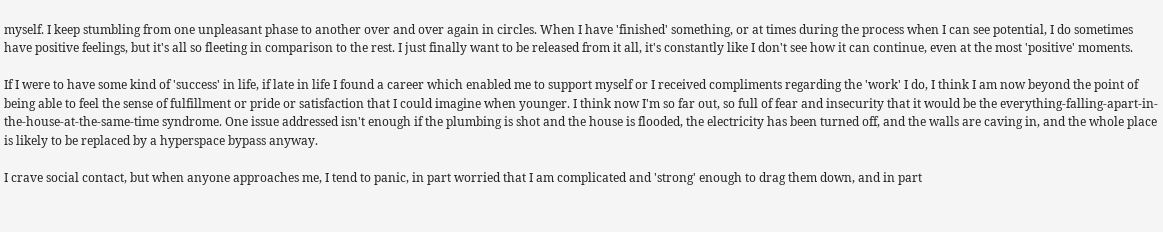myself. I keep stumbling from one unpleasant phase to another over and over again in circles. When I have 'finished' something, or at times during the process when I can see potential, I do sometimes have positive feelings, but it's all so fleeting in comparison to the rest. I just finally want to be released from it all, it's constantly like I don't see how it can continue, even at the most 'positive' moments.

If I were to have some kind of 'success' in life, if late in life I found a career which enabled me to support myself or I received compliments regarding the 'work' I do, I think I am now beyond the point of being able to feel the sense of fulfillment or pride or satisfaction that I could imagine when younger. I think now I'm so far out, so full of fear and insecurity that it would be the everything-falling-apart-in-the-house-at-the-same-time syndrome. One issue addressed isn't enough if the plumbing is shot and the house is flooded, the electricity has been turned off, and the walls are caving in, and the whole place is likely to be replaced by a hyperspace bypass anyway.

I crave social contact, but when anyone approaches me, I tend to panic, in part worried that I am complicated and 'strong' enough to drag them down, and in part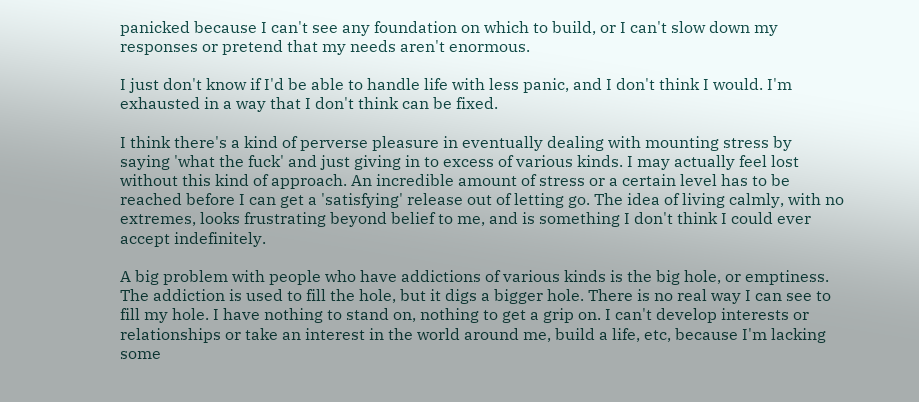panicked because I can't see any foundation on which to build, or I can't slow down my responses or pretend that my needs aren't enormous.

I just don't know if I'd be able to handle life with less panic, and I don't think I would. I'm exhausted in a way that I don't think can be fixed.

I think there's a kind of perverse pleasure in eventually dealing with mounting stress by saying 'what the fuck' and just giving in to excess of various kinds. I may actually feel lost without this kind of approach. An incredible amount of stress or a certain level has to be reached before I can get a 'satisfying' release out of letting go. The idea of living calmly, with no extremes, looks frustrating beyond belief to me, and is something I don't think I could ever accept indefinitely.

A big problem with people who have addictions of various kinds is the big hole, or emptiness. The addiction is used to fill the hole, but it digs a bigger hole. There is no real way I can see to fill my hole. I have nothing to stand on, nothing to get a grip on. I can't develop interests or relationships or take an interest in the world around me, build a life, etc, because I'm lacking some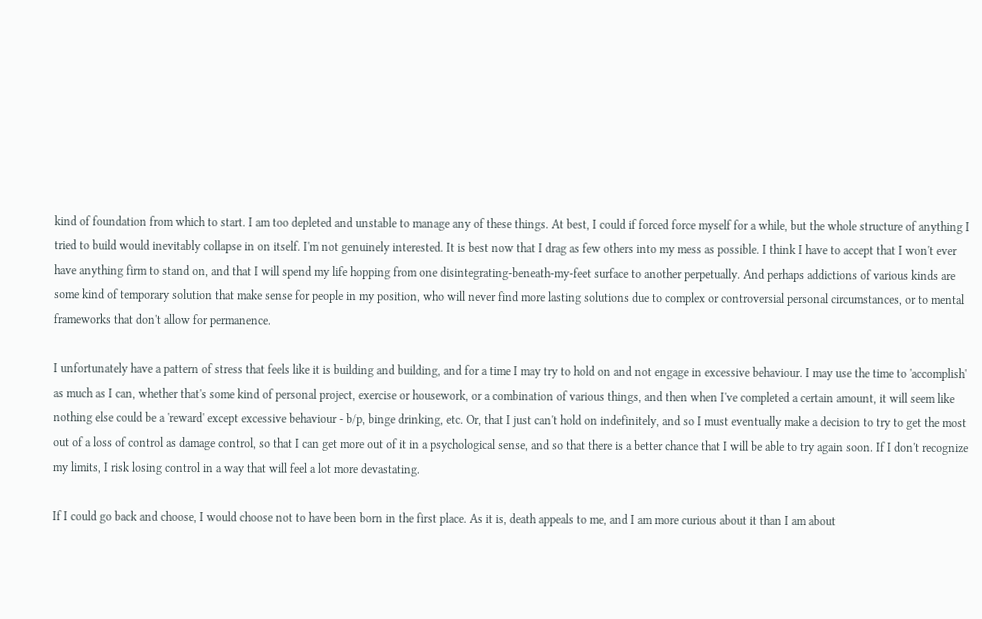kind of foundation from which to start. I am too depleted and unstable to manage any of these things. At best, I could if forced force myself for a while, but the whole structure of anything I tried to build would inevitably collapse in on itself. I'm not genuinely interested. It is best now that I drag as few others into my mess as possible. I think I have to accept that I won't ever have anything firm to stand on, and that I will spend my life hopping from one disintegrating-beneath-my-feet surface to another perpetually. And perhaps addictions of various kinds are some kind of temporary solution that make sense for people in my position, who will never find more lasting solutions due to complex or controversial personal circumstances, or to mental frameworks that don't allow for permanence.

I unfortunately have a pattern of stress that feels like it is building and building, and for a time I may try to hold on and not engage in excessive behaviour. I may use the time to 'accomplish' as much as I can, whether that's some kind of personal project, exercise or housework, or a combination of various things, and then when I've completed a certain amount, it will seem like nothing else could be a 'reward' except excessive behaviour - b/p, binge drinking, etc. Or, that I just can't hold on indefinitely, and so I must eventually make a decision to try to get the most out of a loss of control as damage control, so that I can get more out of it in a psychological sense, and so that there is a better chance that I will be able to try again soon. If I don't recognize my limits, I risk losing control in a way that will feel a lot more devastating.

If I could go back and choose, I would choose not to have been born in the first place. As it is, death appeals to me, and I am more curious about it than I am about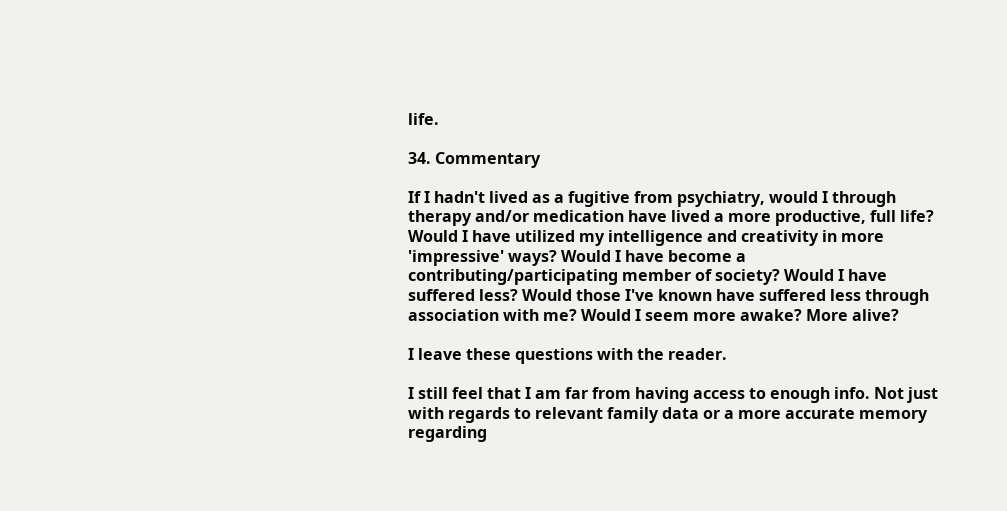life.

34. Commentary

If I hadn't lived as a fugitive from psychiatry, would I through therapy and/or medication have lived a more productive, full life? Would I have utilized my intelligence and creativity in more 'impressive' ways? Would I have become a contributing/participating member of society? Would I have suffered less? Would those I've known have suffered less through association with me? Would I seem more awake? More alive?

I leave these questions with the reader.

I still feel that I am far from having access to enough info. Not just with regards to relevant family data or a more accurate memory regarding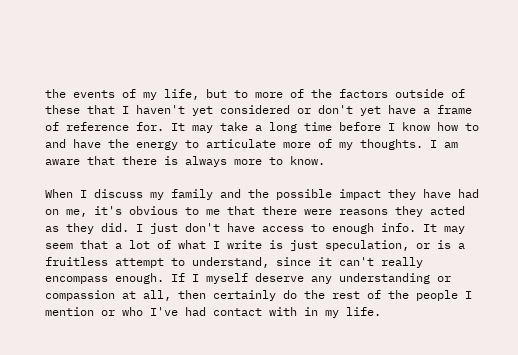the events of my life, but to more of the factors outside of these that I haven't yet considered or don't yet have a frame of reference for. It may take a long time before I know how to and have the energy to articulate more of my thoughts. I am aware that there is always more to know.

When I discuss my family and the possible impact they have had on me, it's obvious to me that there were reasons they acted as they did. I just don't have access to enough info. It may seem that a lot of what I write is just speculation, or is a fruitless attempt to understand, since it can't really encompass enough. If I myself deserve any understanding or compassion at all, then certainly do the rest of the people I mention or who I've had contact with in my life.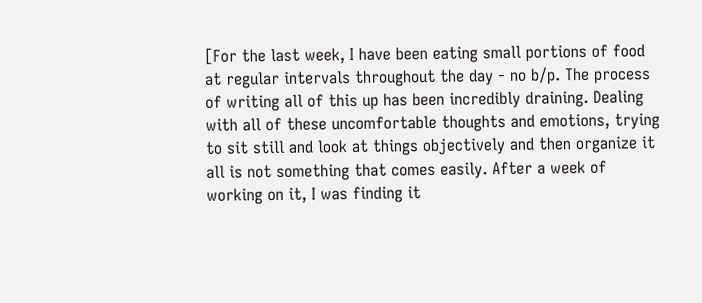[For the last week, I have been eating small portions of food at regular intervals throughout the day - no b/p. The process of writing all of this up has been incredibly draining. Dealing with all of these uncomfortable thoughts and emotions, trying to sit still and look at things objectively and then organize it all is not something that comes easily. After a week of working on it, I was finding it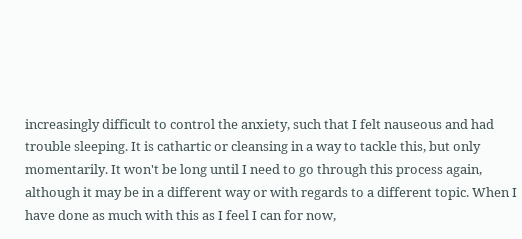increasingly difficult to control the anxiety, such that I felt nauseous and had trouble sleeping. It is cathartic or cleansing in a way to tackle this, but only momentarily. It won't be long until I need to go through this process again, although it may be in a different way or with regards to a different topic. When I have done as much with this as I feel I can for now,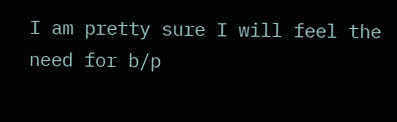I am pretty sure I will feel the need for b/p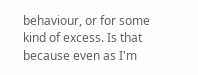behaviour, or for some kind of excess. Is that because even as I'm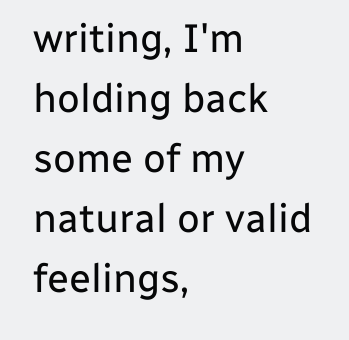writing, I'm holding back some of my natural or valid feelings,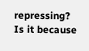repressing? Is it because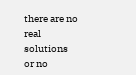there are no real solutions or no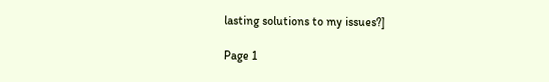lasting solutions to my issues?]

Page 1